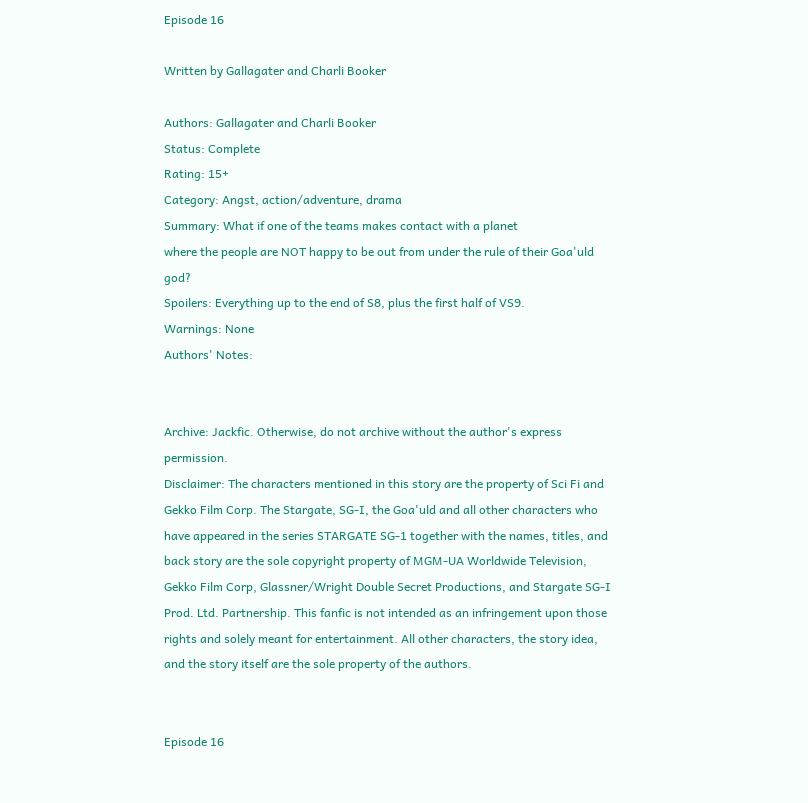Episode 16

Written by Gallagater and Charli Booker

Authors: Gallagater and Charli Booker
Status: Complete
Rating: 15+
Category: Angst, action/adventure, drama
Summary: What if one of the teams makes contact with a planet
where the people are NOT happy to be out from under the rule of their Goa'uld god?
Spoilers: Everything up to the end of S8, plus the first half of VS9.
Warnings: None
Authors' Notes:


Archive: Jackfic. Otherwise, do not archive without the author's express permission.
Disclaimer: The characters mentioned in this story are the property of Sci Fi and Gekko Film Corp. The Stargate, SG-I, the Goa'uld and all other characters who have appeared in the series STARGATE SG-1 together with the names, titles, and back story are the sole copyright property of MGM-UA Worldwide Television, Gekko Film Corp, Glassner/Wright Double Secret Productions, and Stargate SG-I Prod. Ltd. Partnership. This fanfic is not intended as an infringement upon those rights and solely meant for entertainment. All other characters, the story idea, and the story itself are the sole property of the authors.


Episode 16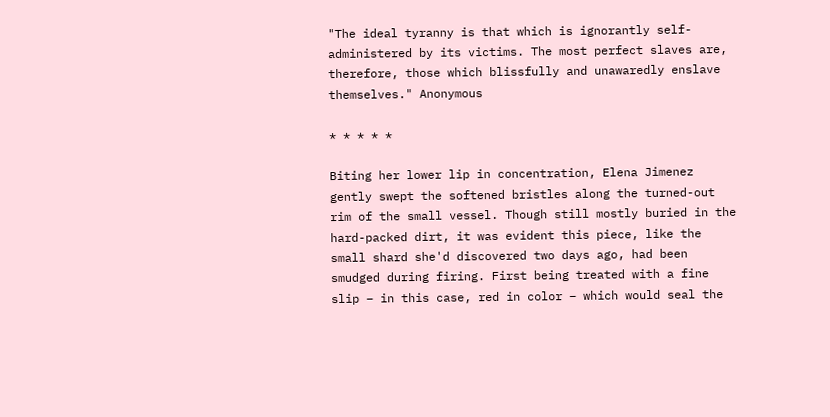"The ideal tyranny is that which is ignorantly self-administered by its victims. The most perfect slaves are, therefore, those which blissfully and unawaredly enslave themselves." Anonymous

* * * * *

Biting her lower lip in concentration, Elena Jimenez gently swept the softened bristles along the turned-out rim of the small vessel. Though still mostly buried in the hard-packed dirt, it was evident this piece, like the small shard she'd discovered two days ago, had been smudged during firing. First being treated with a fine slip – in this case, red in color – which would seal the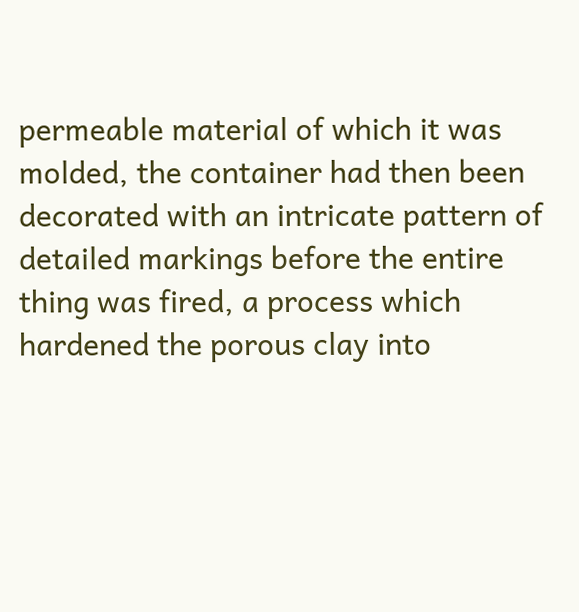permeable material of which it was molded, the container had then been decorated with an intricate pattern of detailed markings before the entire thing was fired, a process which hardened the porous clay into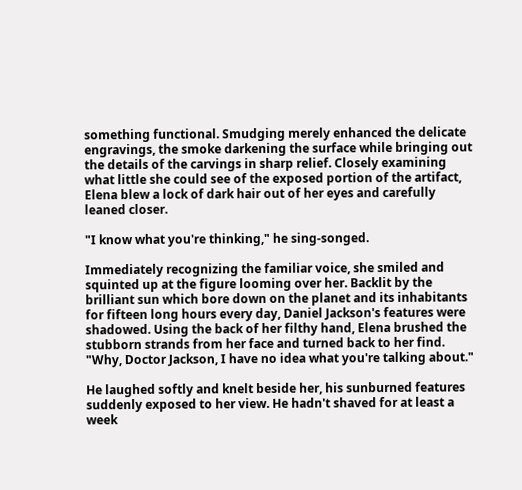something functional. Smudging merely enhanced the delicate engravings, the smoke darkening the surface while bringing out the details of the carvings in sharp relief. Closely examining what little she could see of the exposed portion of the artifact, Elena blew a lock of dark hair out of her eyes and carefully leaned closer.

"I know what you're thinking," he sing-songed.

Immediately recognizing the familiar voice, she smiled and squinted up at the figure looming over her. Backlit by the brilliant sun which bore down on the planet and its inhabitants for fifteen long hours every day, Daniel Jackson's features were shadowed. Using the back of her filthy hand, Elena brushed the stubborn strands from her face and turned back to her find. "Why, Doctor Jackson, I have no idea what you're talking about."

He laughed softly and knelt beside her, his sunburned features suddenly exposed to her view. He hadn't shaved for at least a week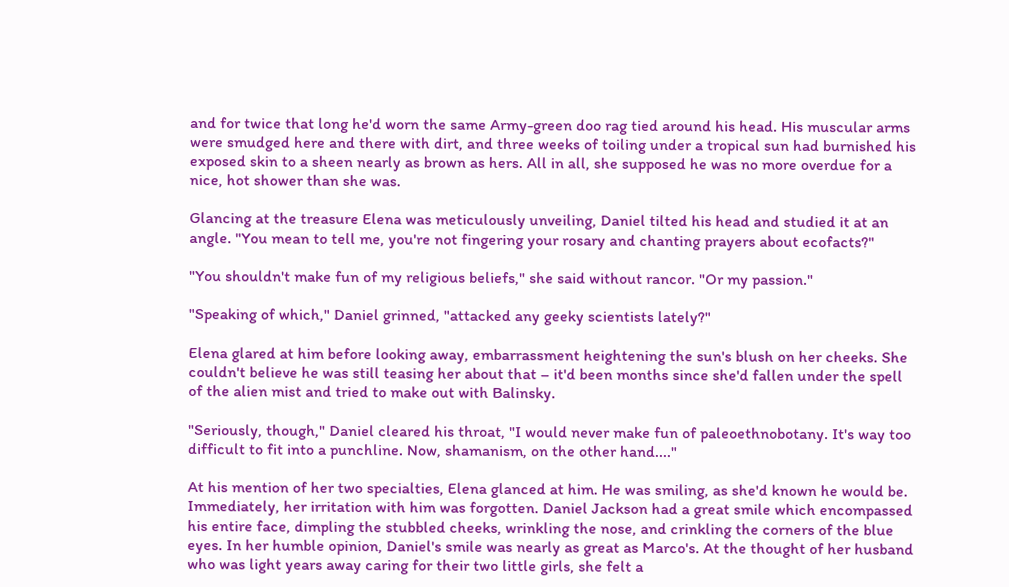and for twice that long he'd worn the same Army-green doo rag tied around his head. His muscular arms were smudged here and there with dirt, and three weeks of toiling under a tropical sun had burnished his exposed skin to a sheen nearly as brown as hers. All in all, she supposed he was no more overdue for a nice, hot shower than she was.

Glancing at the treasure Elena was meticulously unveiling, Daniel tilted his head and studied it at an angle. "You mean to tell me, you're not fingering your rosary and chanting prayers about ecofacts?"

"You shouldn't make fun of my religious beliefs," she said without rancor. "Or my passion."

"Speaking of which," Daniel grinned, "attacked any geeky scientists lately?"

Elena glared at him before looking away, embarrassment heightening the sun's blush on her cheeks. She couldn't believe he was still teasing her about that – it'd been months since she'd fallen under the spell of the alien mist and tried to make out with Balinsky.

"Seriously, though," Daniel cleared his throat, "I would never make fun of paleoethnobotany. It's way too difficult to fit into a punchline. Now, shamanism, on the other hand...."

At his mention of her two specialties, Elena glanced at him. He was smiling, as she'd known he would be. Immediately, her irritation with him was forgotten. Daniel Jackson had a great smile which encompassed his entire face, dimpling the stubbled cheeks, wrinkling the nose, and crinkling the corners of the blue eyes. In her humble opinion, Daniel's smile was nearly as great as Marco's. At the thought of her husband who was light years away caring for their two little girls, she felt a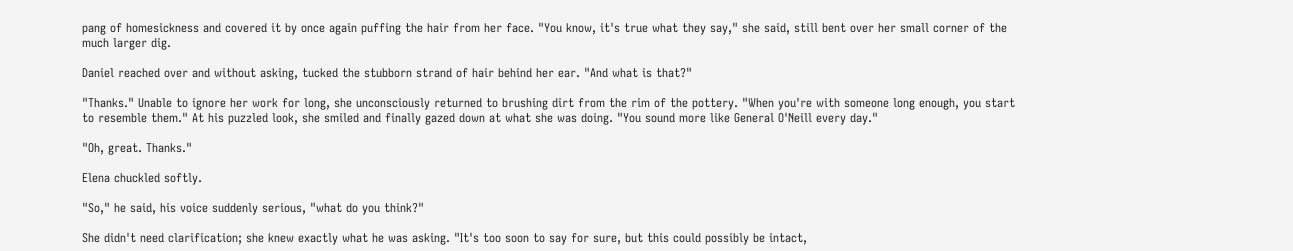pang of homesickness and covered it by once again puffing the hair from her face. "You know, it's true what they say," she said, still bent over her small corner of the much larger dig.

Daniel reached over and without asking, tucked the stubborn strand of hair behind her ear. "And what is that?"

"Thanks." Unable to ignore her work for long, she unconsciously returned to brushing dirt from the rim of the pottery. "When you're with someone long enough, you start to resemble them." At his puzzled look, she smiled and finally gazed down at what she was doing. "You sound more like General O'Neill every day."

"Oh, great. Thanks."

Elena chuckled softly.

"So," he said, his voice suddenly serious, "what do you think?"

She didn't need clarification; she knew exactly what he was asking. "It's too soon to say for sure, but this could possibly be intact,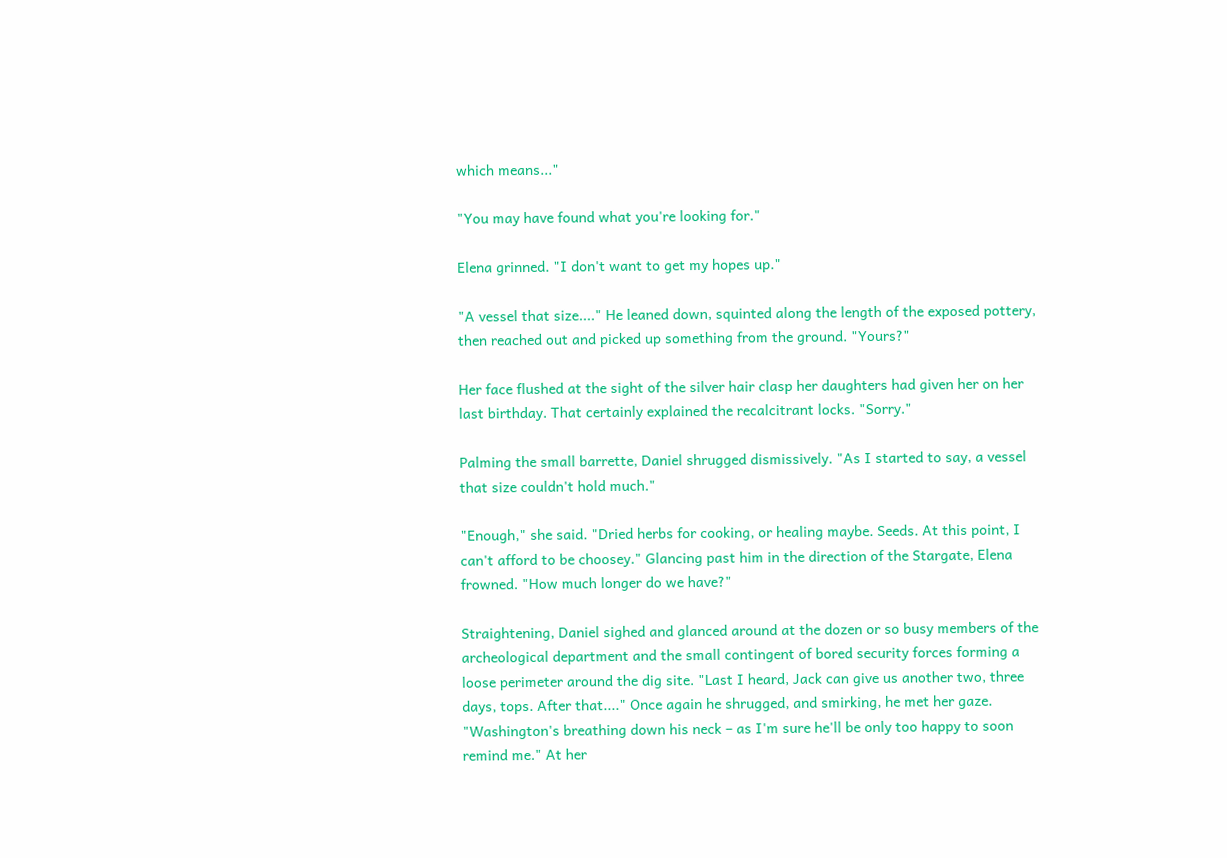which means..."

"You may have found what you're looking for."

Elena grinned. "I don't want to get my hopes up."

"A vessel that size...." He leaned down, squinted along the length of the exposed pottery, then reached out and picked up something from the ground. "Yours?"

Her face flushed at the sight of the silver hair clasp her daughters had given her on her last birthday. That certainly explained the recalcitrant locks. "Sorry."

Palming the small barrette, Daniel shrugged dismissively. "As I started to say, a vessel that size couldn't hold much."

"Enough," she said. "Dried herbs for cooking, or healing maybe. Seeds. At this point, I can't afford to be choosey." Glancing past him in the direction of the Stargate, Elena frowned. "How much longer do we have?"

Straightening, Daniel sighed and glanced around at the dozen or so busy members of the archeological department and the small contingent of bored security forces forming a loose perimeter around the dig site. "Last I heard, Jack can give us another two, three days, tops. After that...." Once again he shrugged, and smirking, he met her gaze. "Washington's breathing down his neck – as I'm sure he'll be only too happy to soon remind me." At her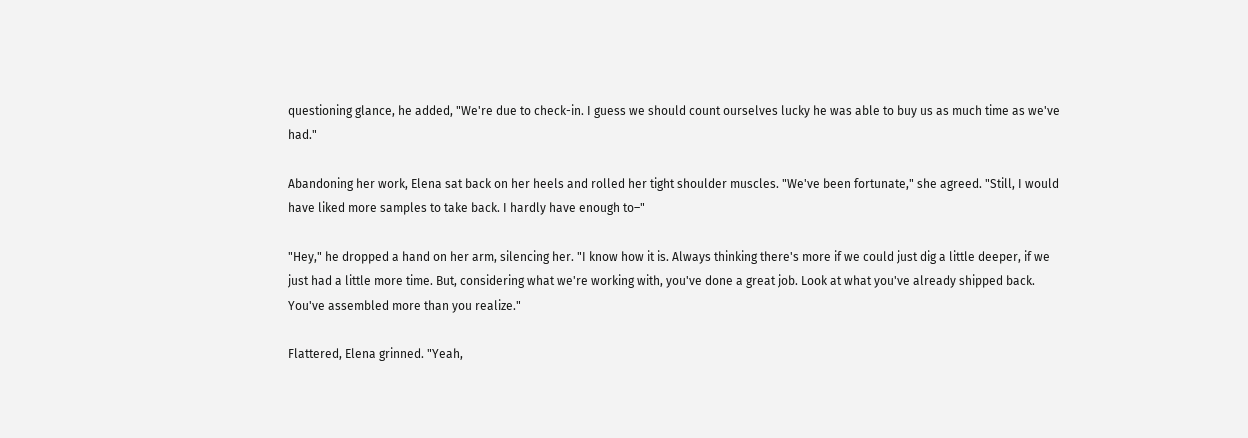questioning glance, he added, "We're due to check-in. I guess we should count ourselves lucky he was able to buy us as much time as we've had."

Abandoning her work, Elena sat back on her heels and rolled her tight shoulder muscles. "We've been fortunate," she agreed. "Still, I would have liked more samples to take back. I hardly have enough to–"

"Hey," he dropped a hand on her arm, silencing her. "I know how it is. Always thinking there's more if we could just dig a little deeper, if we just had a little more time. But, considering what we're working with, you've done a great job. Look at what you've already shipped back. You've assembled more than you realize."

Flattered, Elena grinned. "Yeah,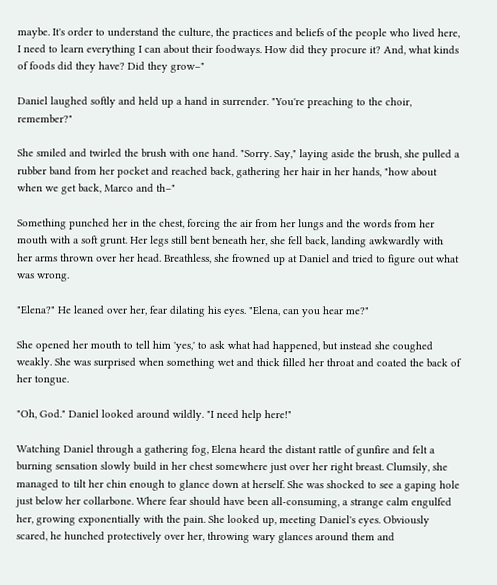maybe. It's order to understand the culture, the practices and beliefs of the people who lived here, I need to learn everything I can about their foodways. How did they procure it? And, what kinds of foods did they have? Did they grow–"

Daniel laughed softly and held up a hand in surrender. "You're preaching to the choir, remember?"

She smiled and twirled the brush with one hand. "Sorry. Say," laying aside the brush, she pulled a rubber band from her pocket and reached back, gathering her hair in her hands, "how about when we get back, Marco and th–"

Something punched her in the chest, forcing the air from her lungs and the words from her mouth with a soft grunt. Her legs still bent beneath her, she fell back, landing awkwardly with her arms thrown over her head. Breathless, she frowned up at Daniel and tried to figure out what was wrong.

"Elena?" He leaned over her, fear dilating his eyes. "Elena, can you hear me?"

She opened her mouth to tell him 'yes,' to ask what had happened, but instead she coughed weakly. She was surprised when something wet and thick filled her throat and coated the back of her tongue.

"Oh, God." Daniel looked around wildly. "I need help here!"

Watching Daniel through a gathering fog, Elena heard the distant rattle of gunfire and felt a burning sensation slowly build in her chest somewhere just over her right breast. Clumsily, she managed to tilt her chin enough to glance down at herself. She was shocked to see a gaping hole just below her collarbone. Where fear should have been all-consuming, a strange calm engulfed her, growing exponentially with the pain. She looked up, meeting Daniel's eyes. Obviously scared, he hunched protectively over her, throwing wary glances around them and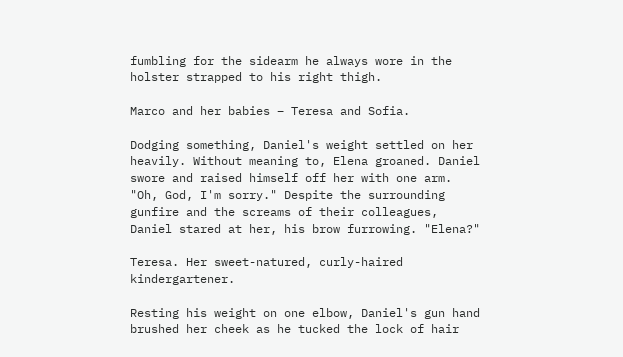fumbling for the sidearm he always wore in the holster strapped to his right thigh.

Marco and her babies – Teresa and Sofia.

Dodging something, Daniel's weight settled on her heavily. Without meaning to, Elena groaned. Daniel swore and raised himself off her with one arm. "Oh, God, I'm sorry." Despite the surrounding gunfire and the screams of their colleagues, Daniel stared at her, his brow furrowing. "Elena?"

Teresa. Her sweet-natured, curly-haired kindergartener.

Resting his weight on one elbow, Daniel's gun hand brushed her cheek as he tucked the lock of hair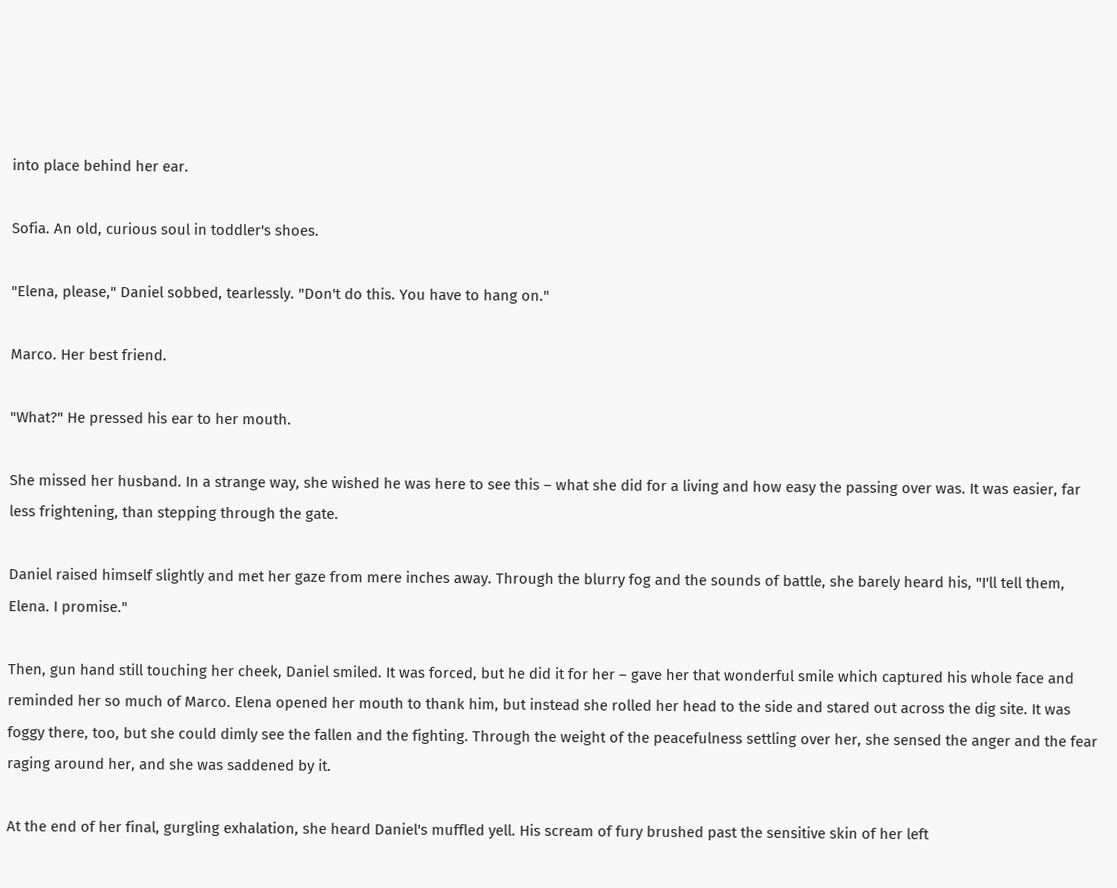into place behind her ear.

Sofia. An old, curious soul in toddler's shoes.

"Elena, please," Daniel sobbed, tearlessly. "Don't do this. You have to hang on."

Marco. Her best friend.

"What?" He pressed his ear to her mouth.

She missed her husband. In a strange way, she wished he was here to see this – what she did for a living and how easy the passing over was. It was easier, far less frightening, than stepping through the gate.

Daniel raised himself slightly and met her gaze from mere inches away. Through the blurry fog and the sounds of battle, she barely heard his, "I'll tell them, Elena. I promise."

Then, gun hand still touching her cheek, Daniel smiled. It was forced, but he did it for her – gave her that wonderful smile which captured his whole face and reminded her so much of Marco. Elena opened her mouth to thank him, but instead she rolled her head to the side and stared out across the dig site. It was foggy there, too, but she could dimly see the fallen and the fighting. Through the weight of the peacefulness settling over her, she sensed the anger and the fear raging around her, and she was saddened by it.

At the end of her final, gurgling exhalation, she heard Daniel's muffled yell. His scream of fury brushed past the sensitive skin of her left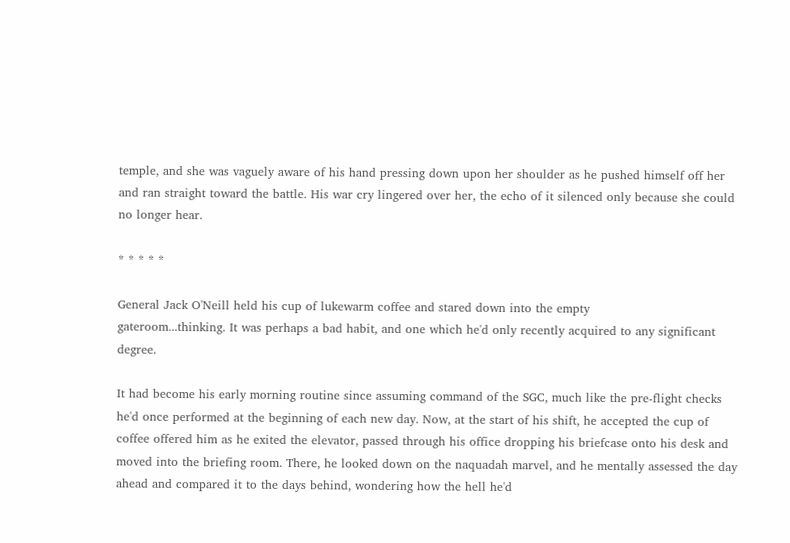temple, and she was vaguely aware of his hand pressing down upon her shoulder as he pushed himself off her and ran straight toward the battle. His war cry lingered over her, the echo of it silenced only because she could no longer hear.

* * * * *

General Jack O'Neill held his cup of lukewarm coffee and stared down into the empty
gateroom...thinking. It was perhaps a bad habit, and one which he'd only recently acquired to any significant degree.

It had become his early morning routine since assuming command of the SGC, much like the pre-flight checks he'd once performed at the beginning of each new day. Now, at the start of his shift, he accepted the cup of coffee offered him as he exited the elevator, passed through his office dropping his briefcase onto his desk and moved into the briefing room. There, he looked down on the naquadah marvel, and he mentally assessed the day ahead and compared it to the days behind, wondering how the hell he'd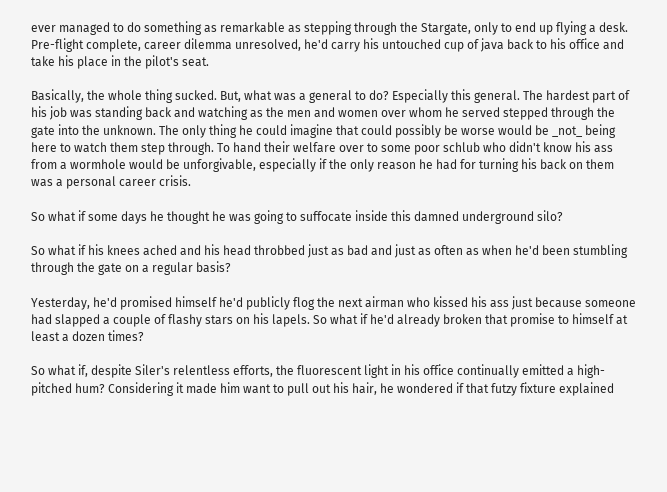ever managed to do something as remarkable as stepping through the Stargate, only to end up flying a desk. Pre-flight complete, career dilemma unresolved, he'd carry his untouched cup of java back to his office and take his place in the pilot's seat.

Basically, the whole thing sucked. But, what was a general to do? Especially this general. The hardest part of his job was standing back and watching as the men and women over whom he served stepped through the gate into the unknown. The only thing he could imagine that could possibly be worse would be _not_ being here to watch them step through. To hand their welfare over to some poor schlub who didn't know his ass from a wormhole would be unforgivable, especially if the only reason he had for turning his back on them was a personal career crisis.

So what if some days he thought he was going to suffocate inside this damned underground silo?

So what if his knees ached and his head throbbed just as bad and just as often as when he'd been stumbling through the gate on a regular basis?

Yesterday, he'd promised himself he'd publicly flog the next airman who kissed his ass just because someone had slapped a couple of flashy stars on his lapels. So what if he'd already broken that promise to himself at least a dozen times?

So what if, despite Siler's relentless efforts, the fluorescent light in his office continually emitted a high-pitched hum? Considering it made him want to pull out his hair, he wondered if that futzy fixture explained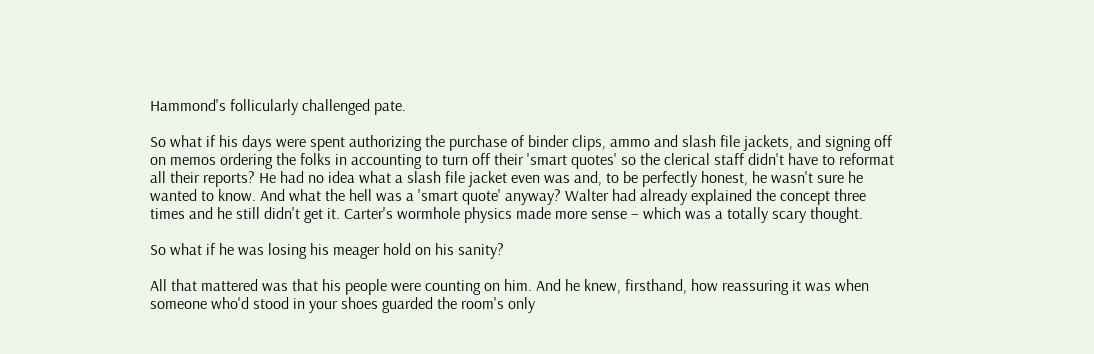Hammond's follicularly challenged pate.

So what if his days were spent authorizing the purchase of binder clips, ammo and slash file jackets, and signing off on memos ordering the folks in accounting to turn off their 'smart quotes' so the clerical staff didn't have to reformat all their reports? He had no idea what a slash file jacket even was and, to be perfectly honest, he wasn't sure he wanted to know. And what the hell was a 'smart quote' anyway? Walter had already explained the concept three times and he still didn't get it. Carter's wormhole physics made more sense – which was a totally scary thought.

So what if he was losing his meager hold on his sanity?

All that mattered was that his people were counting on him. And he knew, firsthand, how reassuring it was when someone who'd stood in your shoes guarded the room's only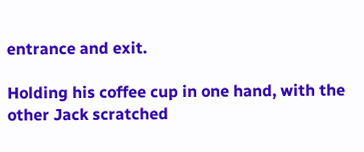entrance and exit.

Holding his coffee cup in one hand, with the other Jack scratched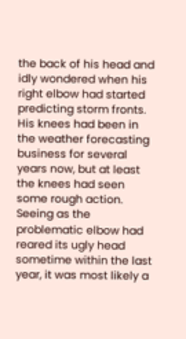the back of his head and idly wondered when his right elbow had started predicting storm fronts. His knees had been in the weather forecasting business for several years now, but at least the knees had seen some rough action. Seeing as the problematic elbow had reared its ugly head sometime within the last year, it was most likely a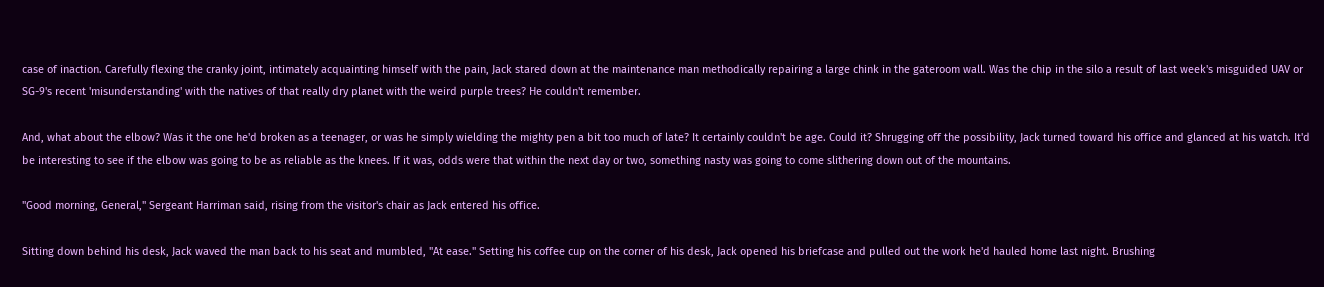case of inaction. Carefully flexing the cranky joint, intimately acquainting himself with the pain, Jack stared down at the maintenance man methodically repairing a large chink in the gateroom wall. Was the chip in the silo a result of last week's misguided UAV or SG-9's recent 'misunderstanding' with the natives of that really dry planet with the weird purple trees? He couldn't remember.

And, what about the elbow? Was it the one he'd broken as a teenager, or was he simply wielding the mighty pen a bit too much of late? It certainly couldn't be age. Could it? Shrugging off the possibility, Jack turned toward his office and glanced at his watch. It'd be interesting to see if the elbow was going to be as reliable as the knees. If it was, odds were that within the next day or two, something nasty was going to come slithering down out of the mountains.

"Good morning, General," Sergeant Harriman said, rising from the visitor's chair as Jack entered his office.

Sitting down behind his desk, Jack waved the man back to his seat and mumbled, "At ease." Setting his coffee cup on the corner of his desk, Jack opened his briefcase and pulled out the work he'd hauled home last night. Brushing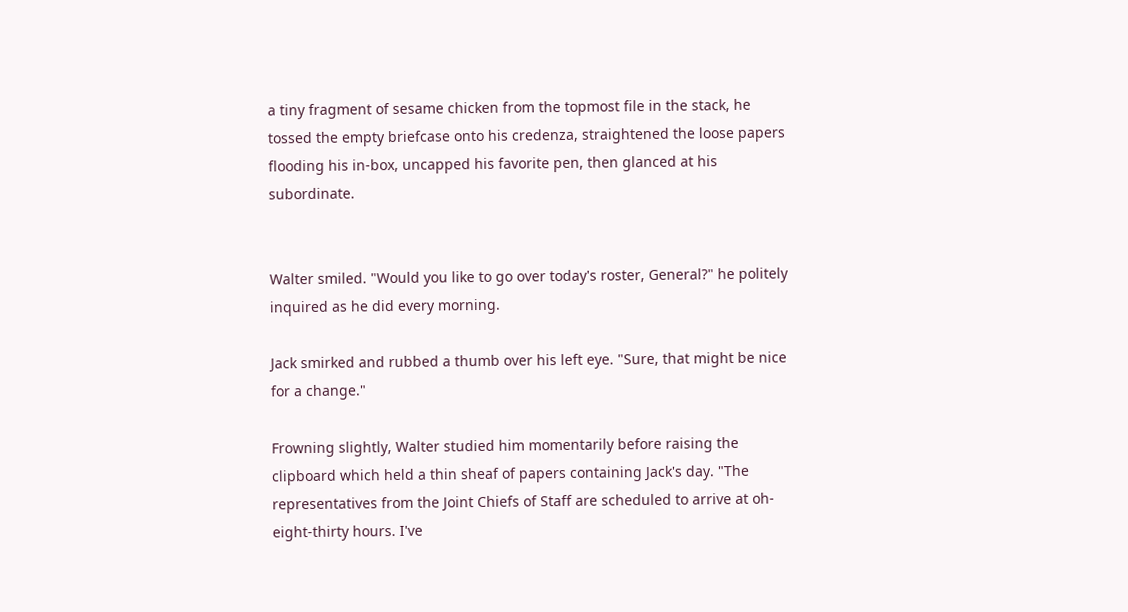a tiny fragment of sesame chicken from the topmost file in the stack, he tossed the empty briefcase onto his credenza, straightened the loose papers flooding his in-box, uncapped his favorite pen, then glanced at his subordinate.


Walter smiled. "Would you like to go over today's roster, General?" he politely inquired as he did every morning.

Jack smirked and rubbed a thumb over his left eye. "Sure, that might be nice for a change."

Frowning slightly, Walter studied him momentarily before raising the clipboard which held a thin sheaf of papers containing Jack's day. "The representatives from the Joint Chiefs of Staff are scheduled to arrive at oh-eight-thirty hours. I've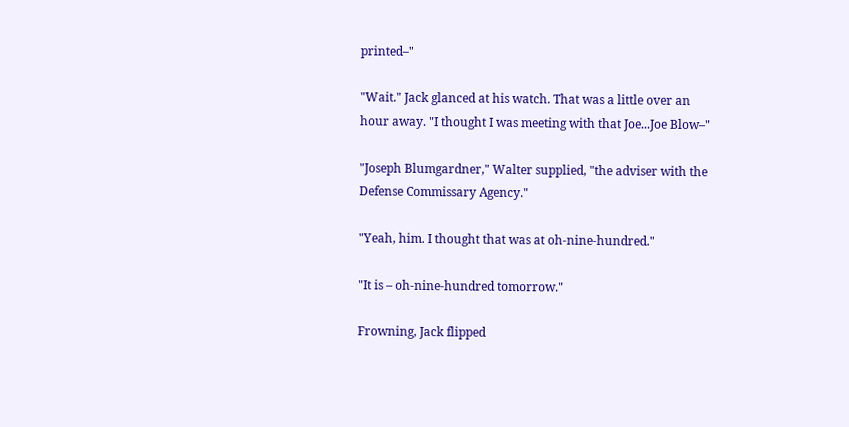printed–"

"Wait." Jack glanced at his watch. That was a little over an hour away. "I thought I was meeting with that Joe...Joe Blow–"

"Joseph Blumgardner," Walter supplied, "the adviser with the Defense Commissary Agency."

"Yeah, him. I thought that was at oh-nine-hundred."

"It is – oh-nine-hundred tomorrow."

Frowning, Jack flipped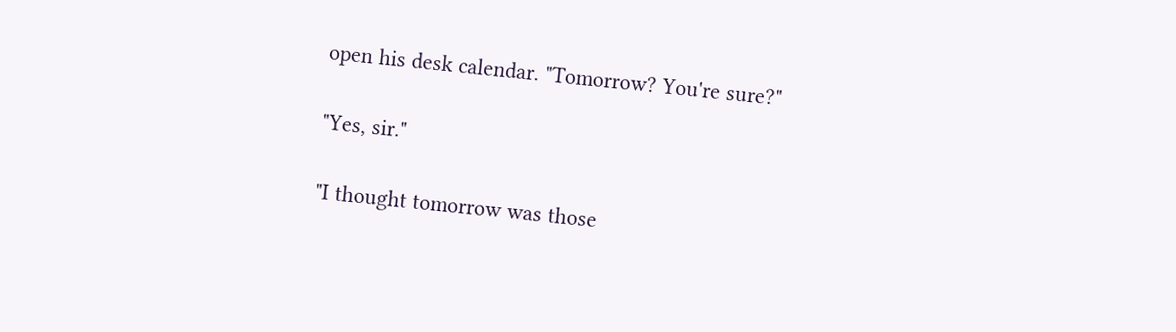open his desk calendar. "Tomorrow? You're sure?"

"Yes, sir."

"I thought tomorrow was those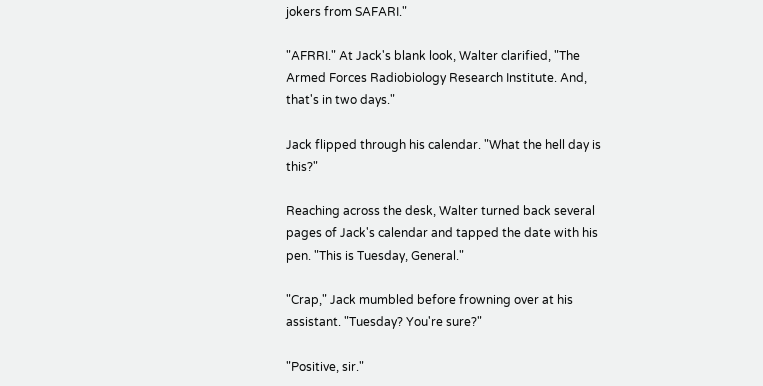jokers from SAFARI."

"AFRRI." At Jack's blank look, Walter clarified, "The Armed Forces Radiobiology Research Institute. And, that's in two days."

Jack flipped through his calendar. "What the hell day is this?"

Reaching across the desk, Walter turned back several pages of Jack's calendar and tapped the date with his pen. "This is Tuesday, General."

"Crap," Jack mumbled before frowning over at his assistant. "Tuesday? You're sure?"

"Positive, sir."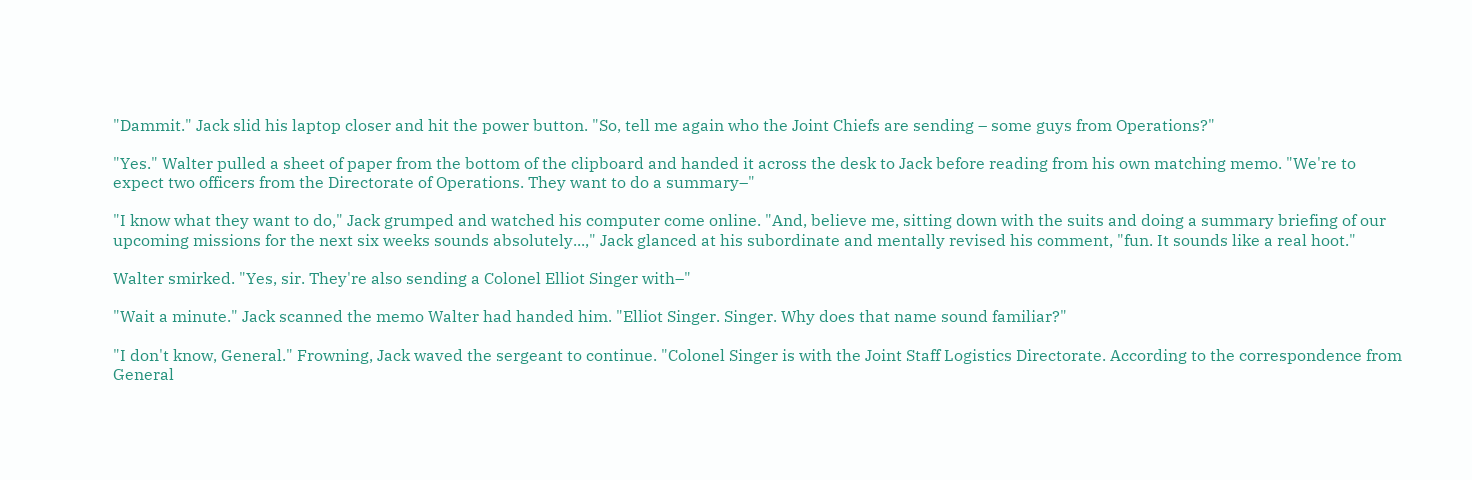"Dammit." Jack slid his laptop closer and hit the power button. "So, tell me again who the Joint Chiefs are sending – some guys from Operations?"

"Yes." Walter pulled a sheet of paper from the bottom of the clipboard and handed it across the desk to Jack before reading from his own matching memo. "We're to expect two officers from the Directorate of Operations. They want to do a summary–"

"I know what they want to do," Jack grumped and watched his computer come online. "And, believe me, sitting down with the suits and doing a summary briefing of our upcoming missions for the next six weeks sounds absolutely...," Jack glanced at his subordinate and mentally revised his comment, "fun. It sounds like a real hoot."

Walter smirked. "Yes, sir. They're also sending a Colonel Elliot Singer with–"

"Wait a minute." Jack scanned the memo Walter had handed him. "Elliot Singer. Singer. Why does that name sound familiar?"

"I don't know, General." Frowning, Jack waved the sergeant to continue. "Colonel Singer is with the Joint Staff Logistics Directorate. According to the correspondence from General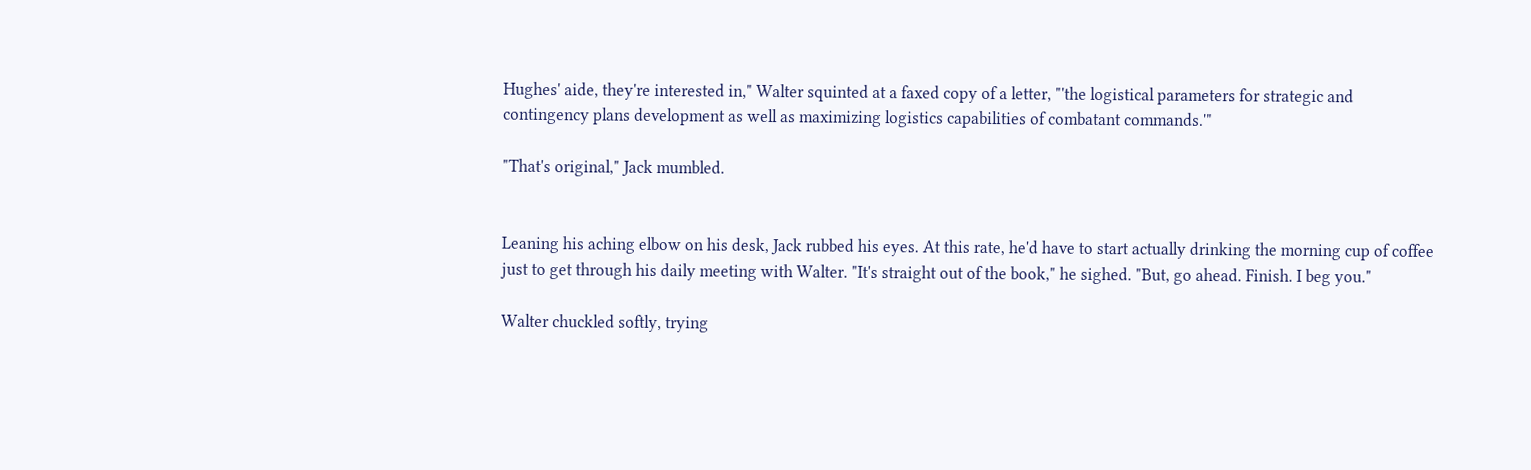Hughes' aide, they're interested in," Walter squinted at a faxed copy of a letter, "'the logistical parameters for strategic and contingency plans development as well as maximizing logistics capabilities of combatant commands.'"

"That's original," Jack mumbled.


Leaning his aching elbow on his desk, Jack rubbed his eyes. At this rate, he'd have to start actually drinking the morning cup of coffee just to get through his daily meeting with Walter. "It's straight out of the book," he sighed. "But, go ahead. Finish. I beg you."

Walter chuckled softly, trying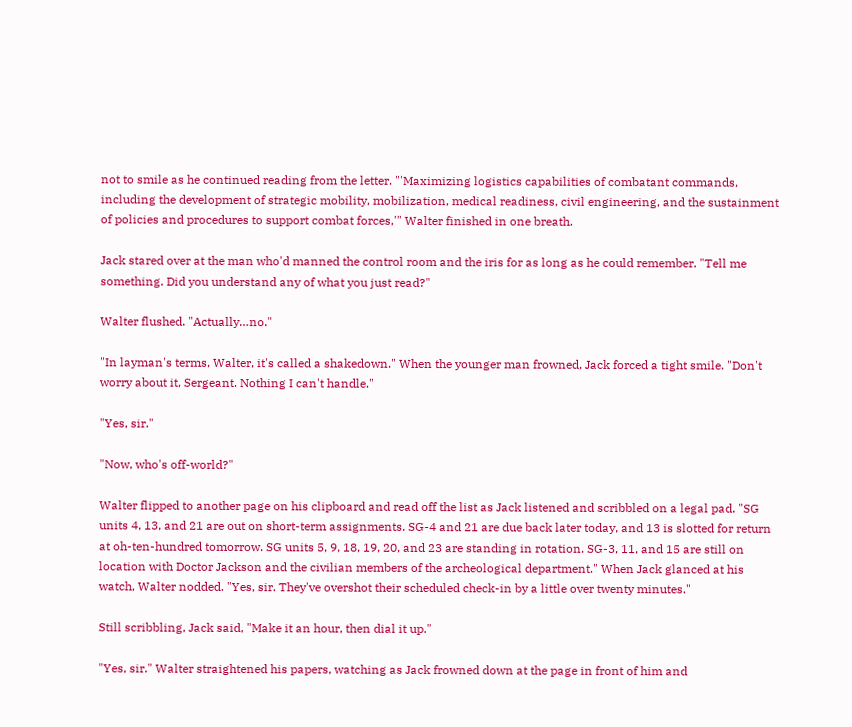not to smile as he continued reading from the letter. "'Maximizing logistics capabilities of combatant commands, including the development of strategic mobility, mobilization, medical readiness, civil engineering, and the sustainment of policies and procedures to support combat forces,'" Walter finished in one breath.

Jack stared over at the man who'd manned the control room and the iris for as long as he could remember. "Tell me something. Did you understand any of what you just read?"

Walter flushed. "Actually…no."

"In layman's terms, Walter, it's called a shakedown." When the younger man frowned, Jack forced a tight smile. "Don't worry about it, Sergeant. Nothing I can't handle."

"Yes, sir."

"Now, who's off-world?"

Walter flipped to another page on his clipboard and read off the list as Jack listened and scribbled on a legal pad. "SG units 4, 13, and 21 are out on short-term assignments. SG-4 and 21 are due back later today, and 13 is slotted for return at oh-ten-hundred tomorrow. SG units 5, 9, 18, 19, 20, and 23 are standing in rotation. SG-3, 11, and 15 are still on location with Doctor Jackson and the civilian members of the archeological department." When Jack glanced at his watch, Walter nodded. "Yes, sir. They've overshot their scheduled check-in by a little over twenty minutes."

Still scribbling, Jack said, "Make it an hour, then dial it up."

"Yes, sir." Walter straightened his papers, watching as Jack frowned down at the page in front of him and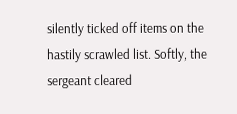silently ticked off items on the hastily scrawled list. Softly, the sergeant cleared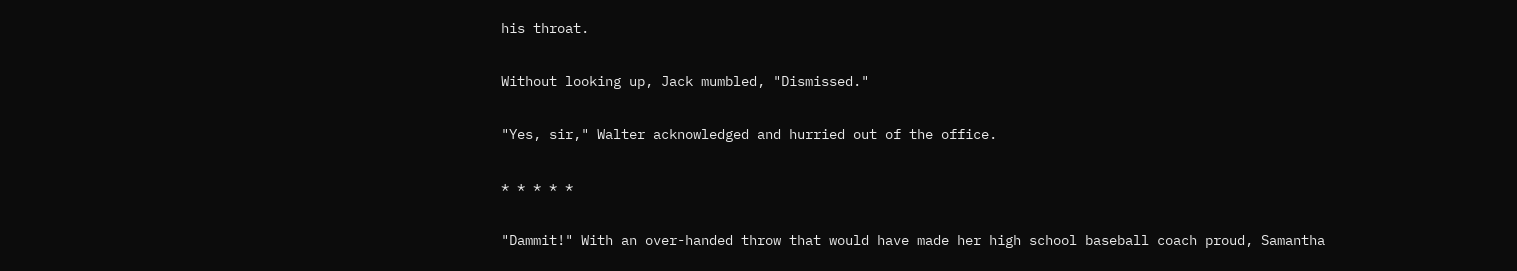his throat.

Without looking up, Jack mumbled, "Dismissed."

"Yes, sir," Walter acknowledged and hurried out of the office.

* * * * *

"Dammit!" With an over-handed throw that would have made her high school baseball coach proud, Samantha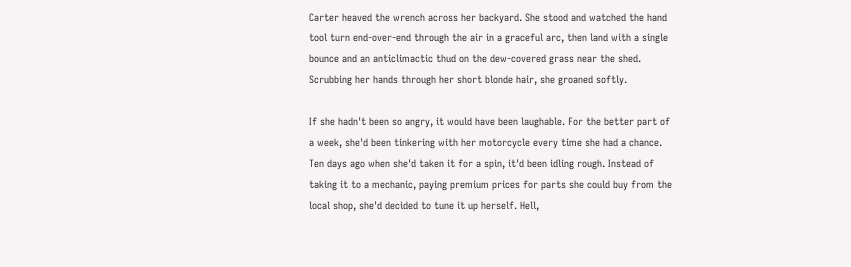Carter heaved the wrench across her backyard. She stood and watched the hand tool turn end-over-end through the air in a graceful arc, then land with a single bounce and an anticlimactic thud on the dew-covered grass near the shed. Scrubbing her hands through her short blonde hair, she groaned softly.

If she hadn't been so angry, it would have been laughable. For the better part of a week, she'd been tinkering with her motorcycle every time she had a chance. Ten days ago when she'd taken it for a spin, it'd been idling rough. Instead of taking it to a mechanic, paying premium prices for parts she could buy from the local shop, she'd decided to tune it up herself. Hell,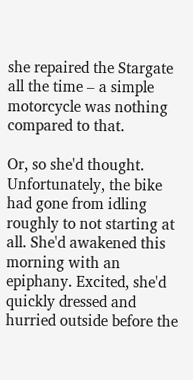she repaired the Stargate all the time – a simple motorcycle was nothing compared to that.

Or, so she'd thought. Unfortunately, the bike had gone from idling roughly to not starting at all. She'd awakened this morning with an epiphany. Excited, she'd quickly dressed and hurried outside before the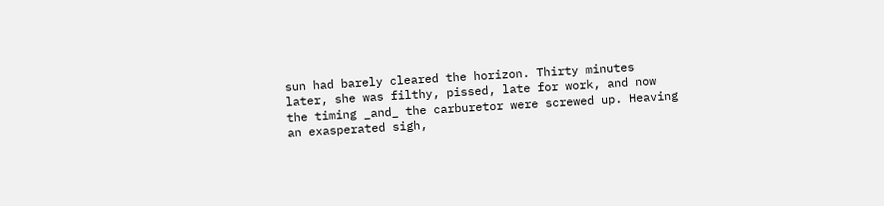sun had barely cleared the horizon. Thirty minutes later, she was filthy, pissed, late for work, and now the timing _and_ the carburetor were screwed up. Heaving an exasperated sigh,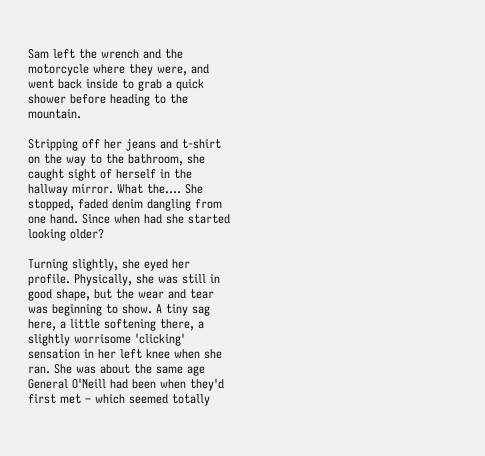Sam left the wrench and the motorcycle where they were, and went back inside to grab a quick shower before heading to the mountain.

Stripping off her jeans and t-shirt on the way to the bathroom, she caught sight of herself in the hallway mirror. What the.... She stopped, faded denim dangling from one hand. Since when had she started looking older?

Turning slightly, she eyed her profile. Physically, she was still in good shape, but the wear and tear was beginning to show. A tiny sag here, a little softening there, a slightly worrisome 'clicking' sensation in her left knee when she ran. She was about the same age General O'Neill had been when they'd first met – which seemed totally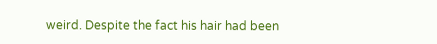weird. Despite the fact his hair had been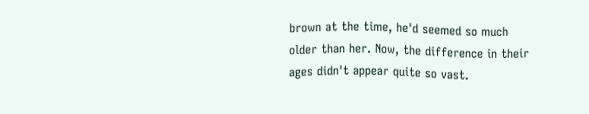brown at the time, he'd seemed so much older than her. Now, the difference in their ages didn't appear quite so vast.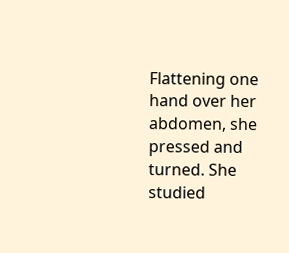Flattening one hand over her abdomen, she pressed and turned. She studied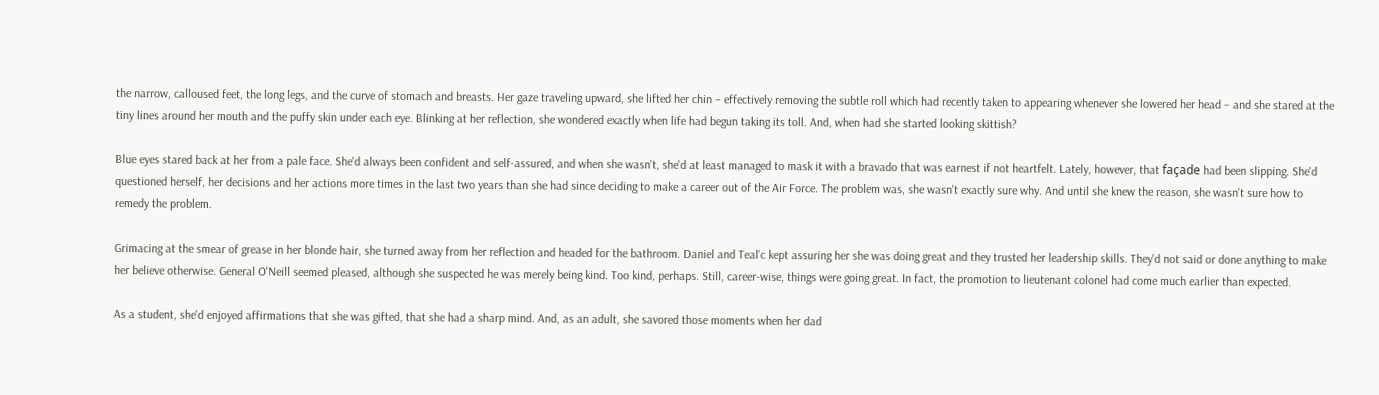the narrow, calloused feet, the long legs, and the curve of stomach and breasts. Her gaze traveling upward, she lifted her chin – effectively removing the subtle roll which had recently taken to appearing whenever she lowered her head – and she stared at the tiny lines around her mouth and the puffy skin under each eye. Blinking at her reflection, she wondered exactly when life had begun taking its toll. And, when had she started looking skittish?

Blue eyes stared back at her from a pale face. She'd always been confident and self-assured, and when she wasn't, she'd at least managed to mask it with a bravado that was earnest if not heartfelt. Lately, however, that façade had been slipping. She'd questioned herself, her decisions and her actions more times in the last two years than she had since deciding to make a career out of the Air Force. The problem was, she wasn't exactly sure why. And until she knew the reason, she wasn't sure how to remedy the problem.

Grimacing at the smear of grease in her blonde hair, she turned away from her reflection and headed for the bathroom. Daniel and Teal'c kept assuring her she was doing great and they trusted her leadership skills. They'd not said or done anything to make her believe otherwise. General O'Neill seemed pleased, although she suspected he was merely being kind. Too kind, perhaps. Still, career-wise, things were going great. In fact, the promotion to lieutenant colonel had come much earlier than expected.

As a student, she'd enjoyed affirmations that she was gifted, that she had a sharp mind. And, as an adult, she savored those moments when her dad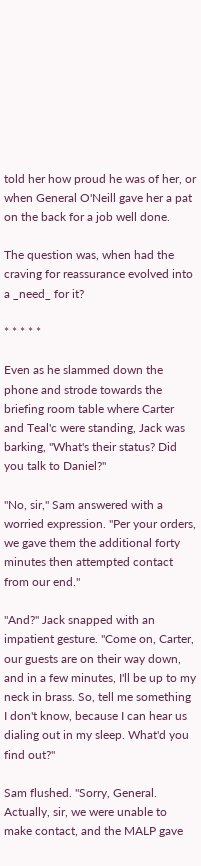told her how proud he was of her, or when General O'Neill gave her a pat on the back for a job well done.

The question was, when had the craving for reassurance evolved into a _need_ for it?

* * * * *

Even as he slammed down the phone and strode towards the briefing room table where Carter and Teal'c were standing, Jack was barking, "What's their status? Did you talk to Daniel?"

"No, sir," Sam answered with a worried expression. "Per your orders, we gave them the additional forty minutes then attempted contact from our end."

"And?" Jack snapped with an impatient gesture. "Come on, Carter, our guests are on their way down, and in a few minutes, I'll be up to my neck in brass. So, tell me something I don't know, because I can hear us dialing out in my sleep. What'd you find out?"

Sam flushed. "Sorry, General. Actually, sir, we were unable to make contact, and the MALP gave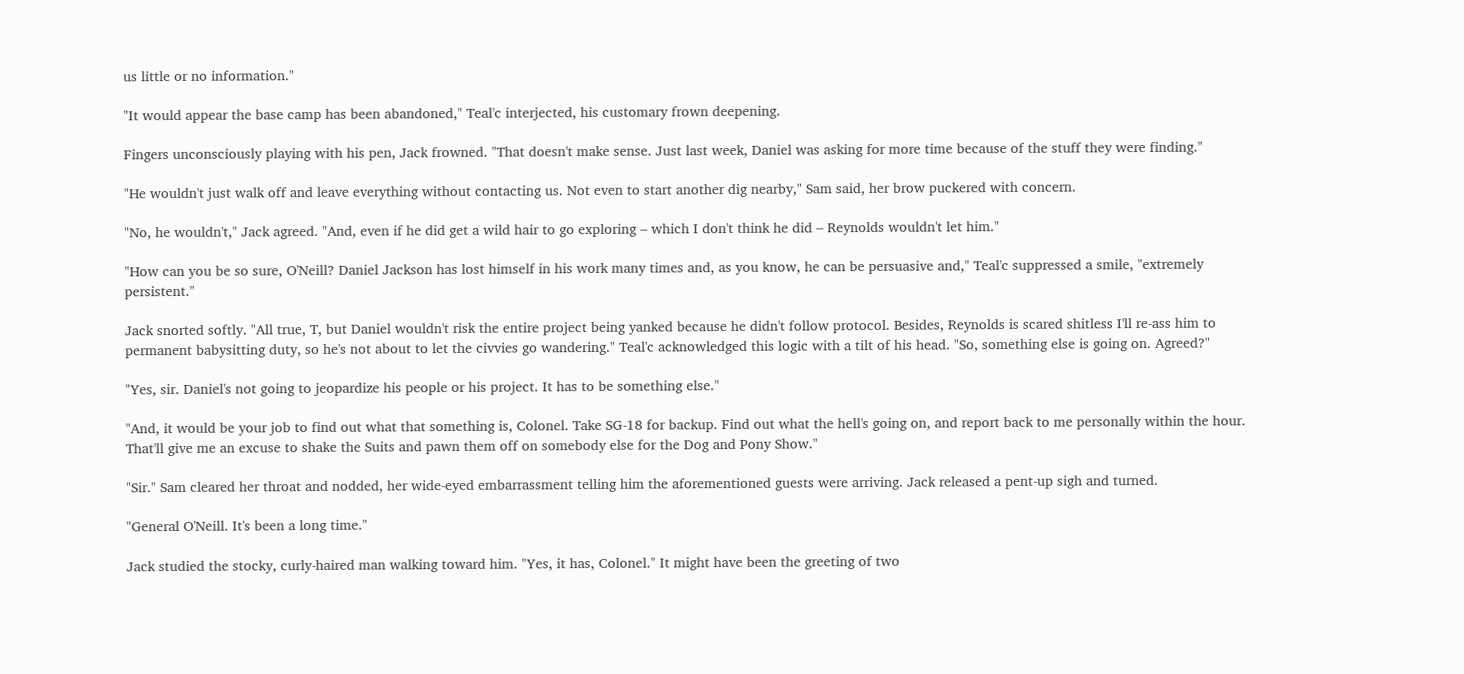us little or no information."

"It would appear the base camp has been abandoned," Teal'c interjected, his customary frown deepening.

Fingers unconsciously playing with his pen, Jack frowned. "That doesn't make sense. Just last week, Daniel was asking for more time because of the stuff they were finding."

"He wouldn't just walk off and leave everything without contacting us. Not even to start another dig nearby," Sam said, her brow puckered with concern.

"No, he wouldn't," Jack agreed. "And, even if he did get a wild hair to go exploring – which I don't think he did – Reynolds wouldn't let him."

"How can you be so sure, O'Neill? Daniel Jackson has lost himself in his work many times and, as you know, he can be persuasive and," Teal'c suppressed a smile, "extremely persistent."

Jack snorted softly. "All true, T, but Daniel wouldn't risk the entire project being yanked because he didn't follow protocol. Besides, Reynolds is scared shitless I'll re-ass him to permanent babysitting duty, so he's not about to let the civvies go wandering." Teal'c acknowledged this logic with a tilt of his head. "So, something else is going on. Agreed?"

"Yes, sir. Daniel's not going to jeopardize his people or his project. It has to be something else."

"And, it would be your job to find out what that something is, Colonel. Take SG-18 for backup. Find out what the hell's going on, and report back to me personally within the hour. That'll give me an excuse to shake the Suits and pawn them off on somebody else for the Dog and Pony Show."

"Sir." Sam cleared her throat and nodded, her wide-eyed embarrassment telling him the aforementioned guests were arriving. Jack released a pent-up sigh and turned.

"General O'Neill. It's been a long time."

Jack studied the stocky, curly-haired man walking toward him. "Yes, it has, Colonel." It might have been the greeting of two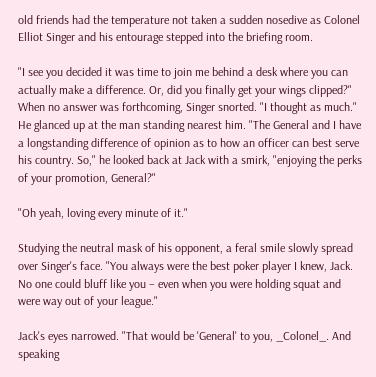old friends had the temperature not taken a sudden nosedive as Colonel Elliot Singer and his entourage stepped into the briefing room.

"I see you decided it was time to join me behind a desk where you can actually make a difference. Or, did you finally get your wings clipped?" When no answer was forthcoming, Singer snorted. "I thought as much." He glanced up at the man standing nearest him. "The General and I have a longstanding difference of opinion as to how an officer can best serve his country. So," he looked back at Jack with a smirk, "enjoying the perks of your promotion, General?"

"Oh yeah, loving every minute of it."

Studying the neutral mask of his opponent, a feral smile slowly spread over Singer's face. "You always were the best poker player I knew, Jack. No one could bluff like you – even when you were holding squat and were way out of your league."

Jack's eyes narrowed. "That would be 'General' to you, _Colonel_. And speaking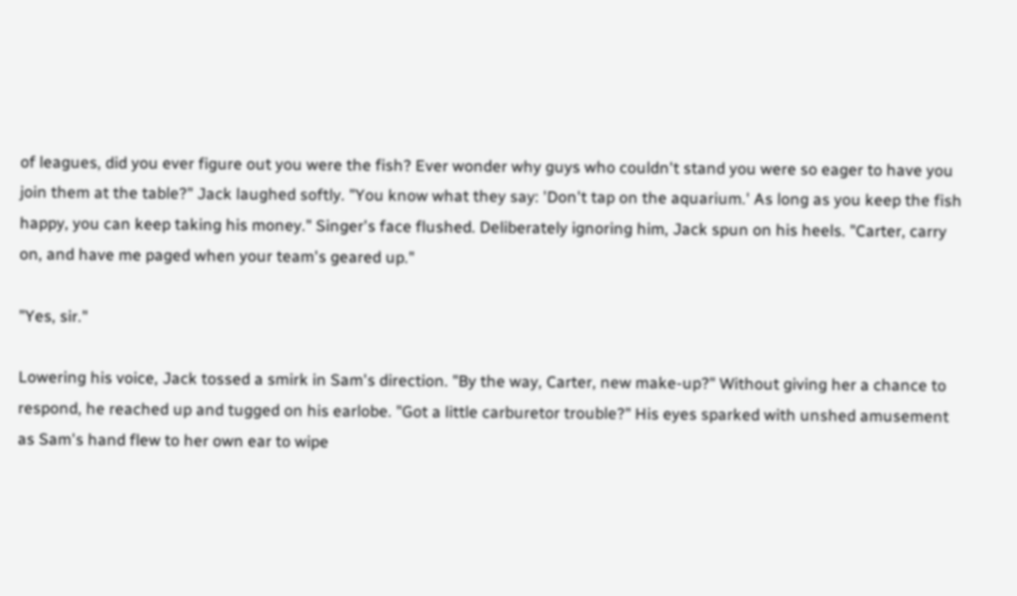of leagues, did you ever figure out you were the fish? Ever wonder why guys who couldn't stand you were so eager to have you join them at the table?" Jack laughed softly. "You know what they say: 'Don't tap on the aquarium.' As long as you keep the fish happy, you can keep taking his money." Singer's face flushed. Deliberately ignoring him, Jack spun on his heels. "Carter, carry on, and have me paged when your team's geared up."

"Yes, sir."

Lowering his voice, Jack tossed a smirk in Sam's direction. "By the way, Carter, new make-up?" Without giving her a chance to respond, he reached up and tugged on his earlobe. "Got a little carburetor trouble?" His eyes sparked with unshed amusement as Sam's hand flew to her own ear to wipe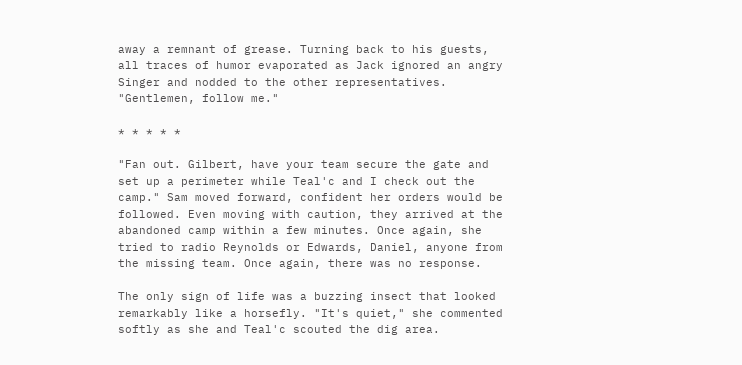away a remnant of grease. Turning back to his guests, all traces of humor evaporated as Jack ignored an angry Singer and nodded to the other representatives. "Gentlemen, follow me."

* * * * *

"Fan out. Gilbert, have your team secure the gate and set up a perimeter while Teal'c and I check out the camp." Sam moved forward, confident her orders would be followed. Even moving with caution, they arrived at the abandoned camp within a few minutes. Once again, she tried to radio Reynolds or Edwards, Daniel, anyone from the missing team. Once again, there was no response.

The only sign of life was a buzzing insect that looked remarkably like a horsefly. "It's quiet," she commented softly as she and Teal'c scouted the dig area.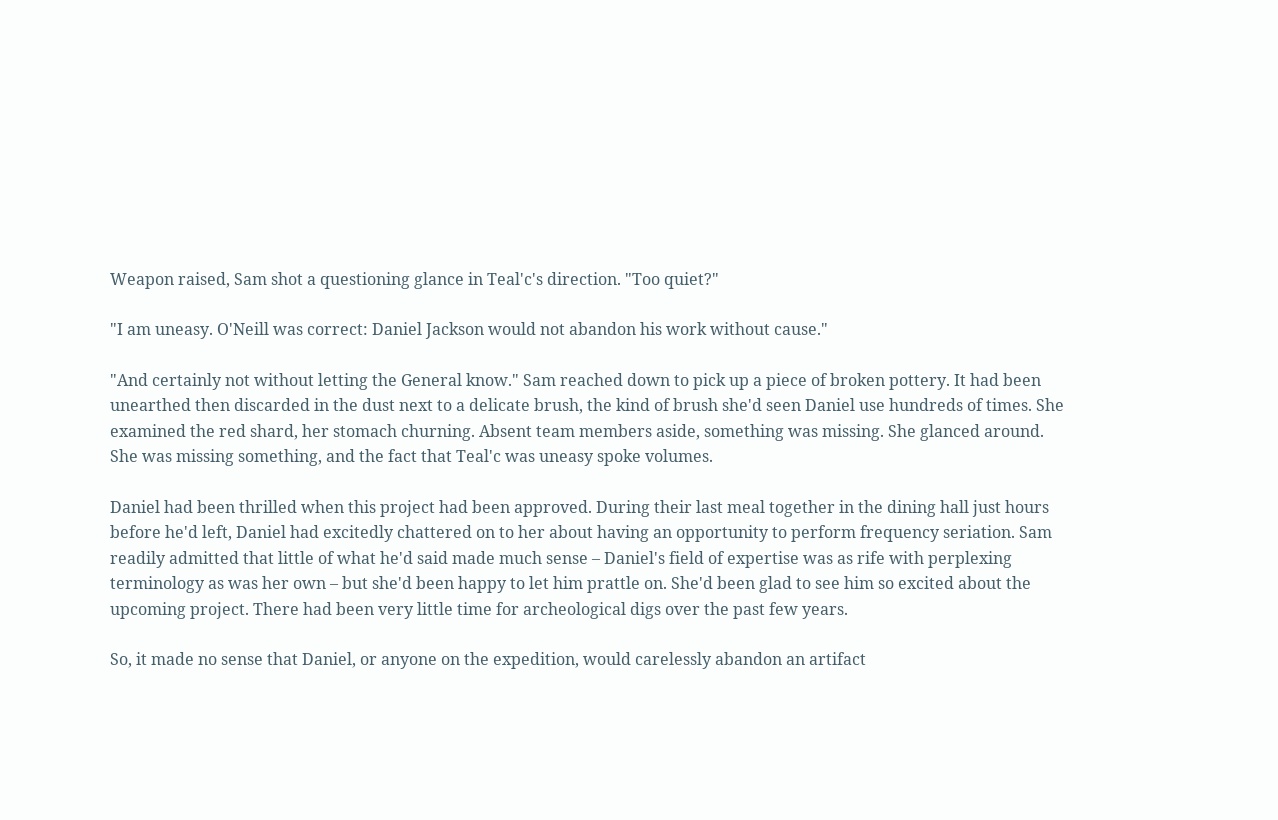Weapon raised, Sam shot a questioning glance in Teal'c's direction. "Too quiet?"

"I am uneasy. O'Neill was correct: Daniel Jackson would not abandon his work without cause."

"And certainly not without letting the General know." Sam reached down to pick up a piece of broken pottery. It had been unearthed then discarded in the dust next to a delicate brush, the kind of brush she'd seen Daniel use hundreds of times. She examined the red shard, her stomach churning. Absent team members aside, something was missing. She glanced around. She was missing something, and the fact that Teal'c was uneasy spoke volumes.

Daniel had been thrilled when this project had been approved. During their last meal together in the dining hall just hours before he'd left, Daniel had excitedly chattered on to her about having an opportunity to perform frequency seriation. Sam readily admitted that little of what he'd said made much sense – Daniel's field of expertise was as rife with perplexing terminology as was her own – but she'd been happy to let him prattle on. She'd been glad to see him so excited about the upcoming project. There had been very little time for archeological digs over the past few years.

So, it made no sense that Daniel, or anyone on the expedition, would carelessly abandon an artifact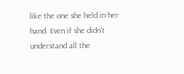like the one she held in her hand. Even if she didn't understand all the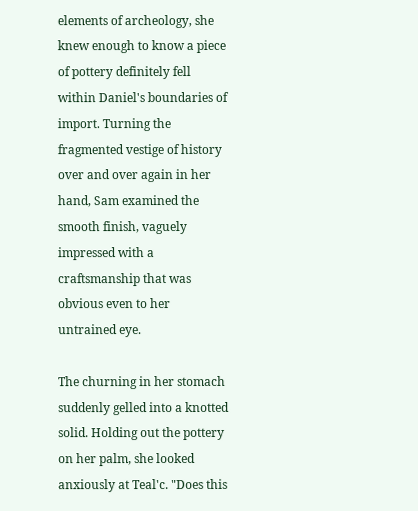elements of archeology, she knew enough to know a piece of pottery definitely fell within Daniel's boundaries of import. Turning the fragmented vestige of history over and over again in her hand, Sam examined the smooth finish, vaguely impressed with a craftsmanship that was obvious even to her untrained eye.

The churning in her stomach suddenly gelled into a knotted solid. Holding out the pottery on her palm, she looked anxiously at Teal'c. "Does this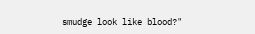smudge look like blood?"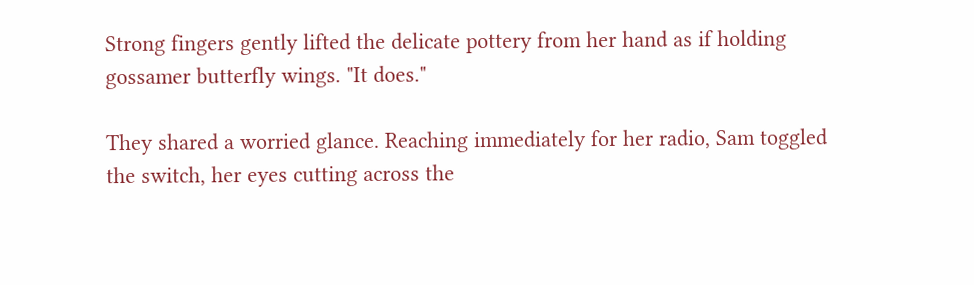Strong fingers gently lifted the delicate pottery from her hand as if holding gossamer butterfly wings. "It does."

They shared a worried glance. Reaching immediately for her radio, Sam toggled the switch, her eyes cutting across the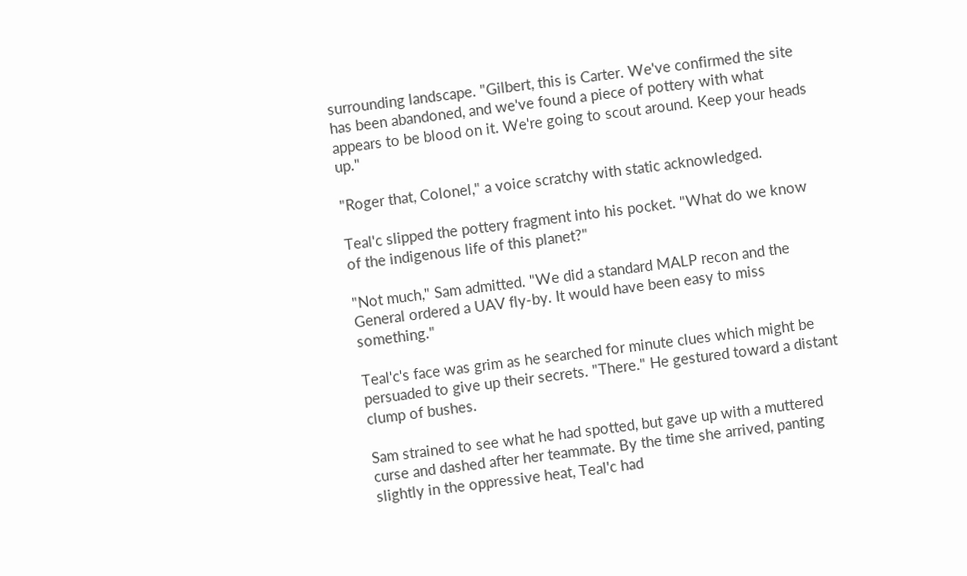surrounding landscape. "Gilbert, this is Carter. We've confirmed the site has been abandoned, and we've found a piece of pottery with what appears to be blood on it. We're going to scout around. Keep your heads up."

"Roger that, Colonel," a voice scratchy with static acknowledged.

Teal'c slipped the pottery fragment into his pocket. "What do we know of the indigenous life of this planet?"

"Not much," Sam admitted. "We did a standard MALP recon and the General ordered a UAV fly-by. It would have been easy to miss something."

Teal'c's face was grim as he searched for minute clues which might be persuaded to give up their secrets. "There." He gestured toward a distant clump of bushes.

Sam strained to see what he had spotted, but gave up with a muttered curse and dashed after her teammate. By the time she arrived, panting slightly in the oppressive heat, Teal'c had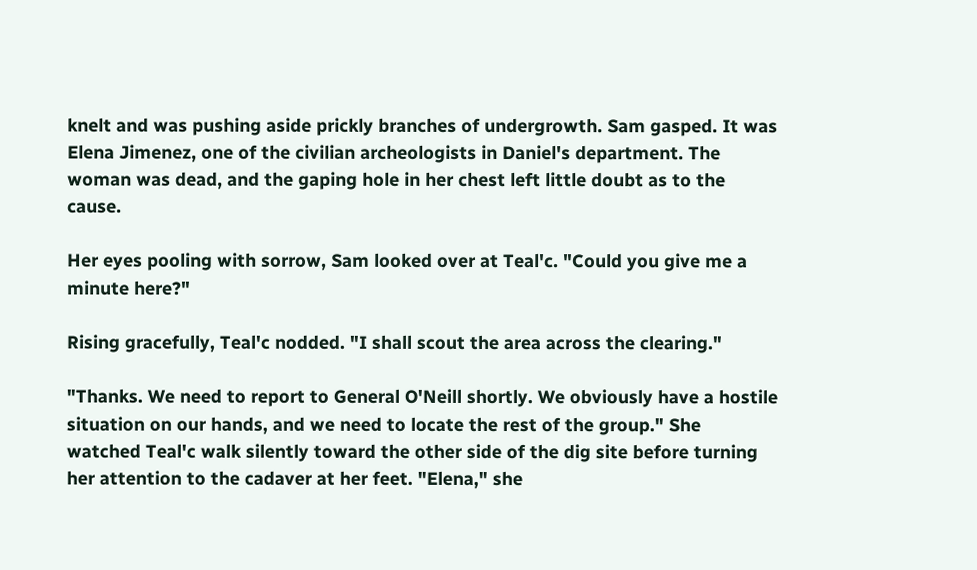knelt and was pushing aside prickly branches of undergrowth. Sam gasped. It was Elena Jimenez, one of the civilian archeologists in Daniel's department. The woman was dead, and the gaping hole in her chest left little doubt as to the cause.

Her eyes pooling with sorrow, Sam looked over at Teal'c. "Could you give me a minute here?"

Rising gracefully, Teal'c nodded. "I shall scout the area across the clearing."

"Thanks. We need to report to General O'Neill shortly. We obviously have a hostile situation on our hands, and we need to locate the rest of the group." She watched Teal'c walk silently toward the other side of the dig site before turning her attention to the cadaver at her feet. "Elena," she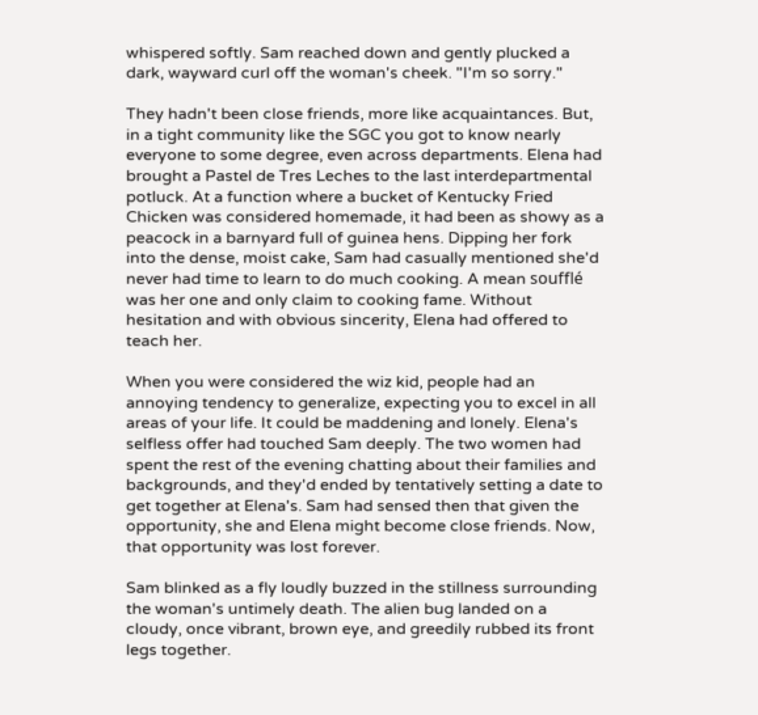whispered softly. Sam reached down and gently plucked a dark, wayward curl off the woman's cheek. "I'm so sorry."

They hadn't been close friends, more like acquaintances. But, in a tight community like the SGC you got to know nearly everyone to some degree, even across departments. Elena had brought a Pastel de Tres Leches to the last interdepartmental potluck. At a function where a bucket of Kentucky Fried Chicken was considered homemade, it had been as showy as a peacock in a barnyard full of guinea hens. Dipping her fork into the dense, moist cake, Sam had casually mentioned she'd never had time to learn to do much cooking. A mean soufflé was her one and only claim to cooking fame. Without hesitation and with obvious sincerity, Elena had offered to teach her.

When you were considered the wiz kid, people had an annoying tendency to generalize, expecting you to excel in all areas of your life. It could be maddening and lonely. Elena's selfless offer had touched Sam deeply. The two women had spent the rest of the evening chatting about their families and backgrounds, and they'd ended by tentatively setting a date to get together at Elena's. Sam had sensed then that given the opportunity, she and Elena might become close friends. Now, that opportunity was lost forever.

Sam blinked as a fly loudly buzzed in the stillness surrounding the woman's untimely death. The alien bug landed on a cloudy, once vibrant, brown eye, and greedily rubbed its front legs together.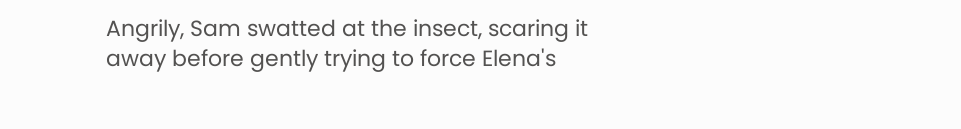Angrily, Sam swatted at the insect, scaring it away before gently trying to force Elena's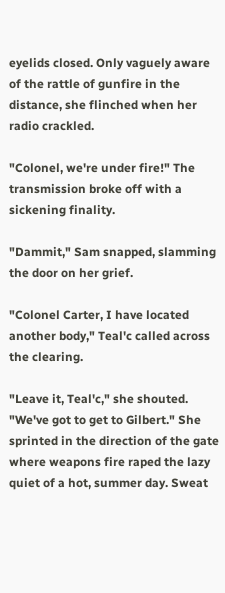eyelids closed. Only vaguely aware of the rattle of gunfire in the distance, she flinched when her radio crackled.

"Colonel, we're under fire!" The transmission broke off with a sickening finality.

"Dammit," Sam snapped, slamming the door on her grief.

"Colonel Carter, I have located another body," Teal'c called across the clearing.

"Leave it, Teal'c," she shouted. "We've got to get to Gilbert." She sprinted in the direction of the gate where weapons fire raped the lazy quiet of a hot, summer day. Sweat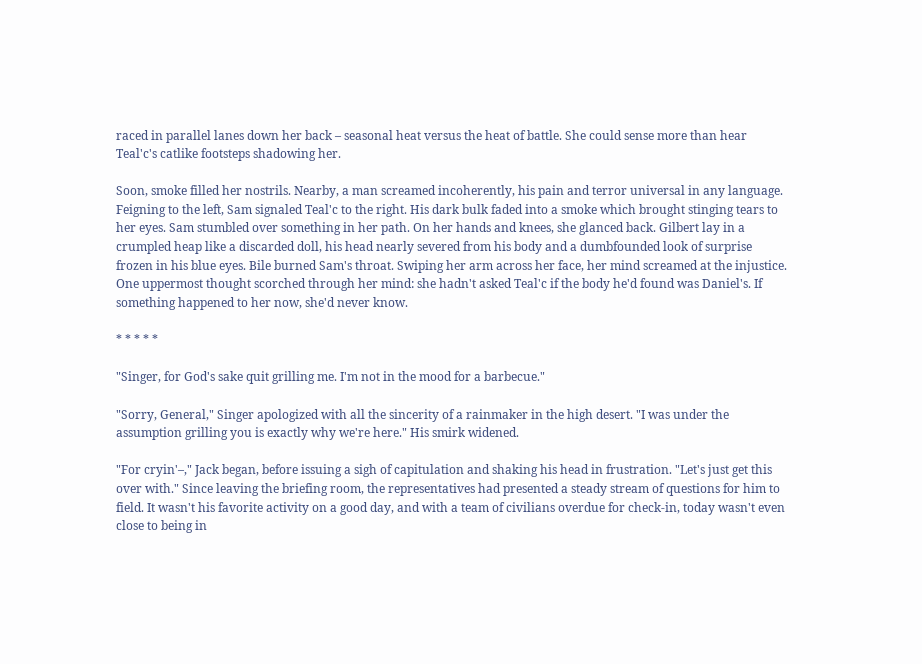raced in parallel lanes down her back – seasonal heat versus the heat of battle. She could sense more than hear Teal'c's catlike footsteps shadowing her.

Soon, smoke filled her nostrils. Nearby, a man screamed incoherently, his pain and terror universal in any language. Feigning to the left, Sam signaled Teal'c to the right. His dark bulk faded into a smoke which brought stinging tears to her eyes. Sam stumbled over something in her path. On her hands and knees, she glanced back. Gilbert lay in a crumpled heap like a discarded doll, his head nearly severed from his body and a dumbfounded look of surprise frozen in his blue eyes. Bile burned Sam's throat. Swiping her arm across her face, her mind screamed at the injustice. One uppermost thought scorched through her mind: she hadn't asked Teal'c if the body he'd found was Daniel's. If something happened to her now, she'd never know.

* * * * *

"Singer, for God's sake quit grilling me. I'm not in the mood for a barbecue."

"Sorry, General," Singer apologized with all the sincerity of a rainmaker in the high desert. "I was under the assumption grilling you is exactly why we're here." His smirk widened.

"For cryin'–," Jack began, before issuing a sigh of capitulation and shaking his head in frustration. "Let's just get this over with." Since leaving the briefing room, the representatives had presented a steady stream of questions for him to field. It wasn't his favorite activity on a good day, and with a team of civilians overdue for check-in, today wasn't even close to being in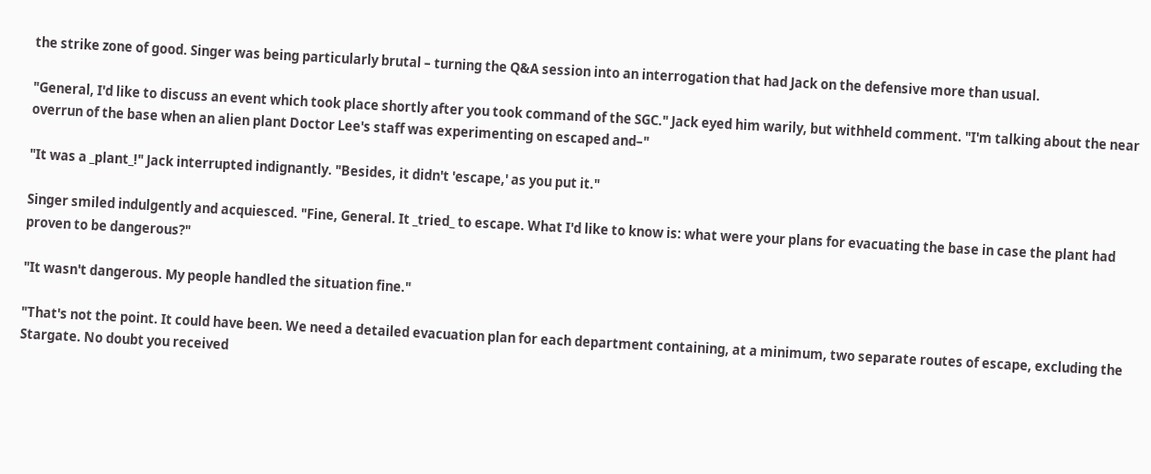the strike zone of good. Singer was being particularly brutal – turning the Q&A session into an interrogation that had Jack on the defensive more than usual.

"General, I'd like to discuss an event which took place shortly after you took command of the SGC." Jack eyed him warily, but withheld comment. "I'm talking about the near overrun of the base when an alien plant Doctor Lee's staff was experimenting on escaped and–"

"It was a _plant_!" Jack interrupted indignantly. "Besides, it didn't 'escape,' as you put it."

Singer smiled indulgently and acquiesced. "Fine, General. It _tried_ to escape. What I'd like to know is: what were your plans for evacuating the base in case the plant had proven to be dangerous?"

"It wasn't dangerous. My people handled the situation fine."

"That's not the point. It could have been. We need a detailed evacuation plan for each department containing, at a minimum, two separate routes of escape, excluding the Stargate. No doubt you received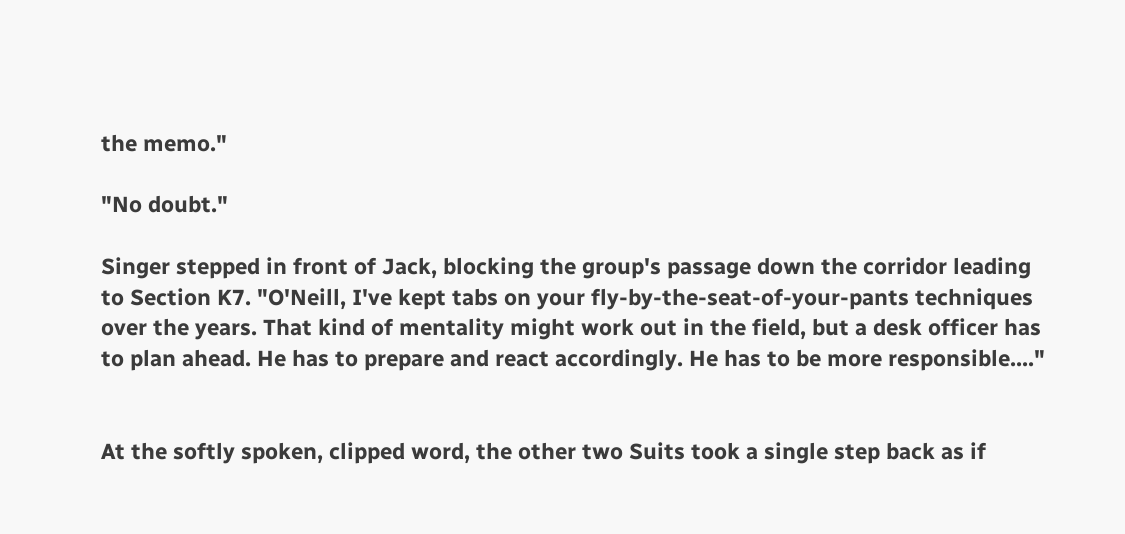the memo."

"No doubt."

Singer stepped in front of Jack, blocking the group's passage down the corridor leading to Section K7. "O'Neill, I've kept tabs on your fly-by-the-seat-of-your-pants techniques over the years. That kind of mentality might work out in the field, but a desk officer has to plan ahead. He has to prepare and react accordingly. He has to be more responsible...."


At the softly spoken, clipped word, the other two Suits took a single step back as if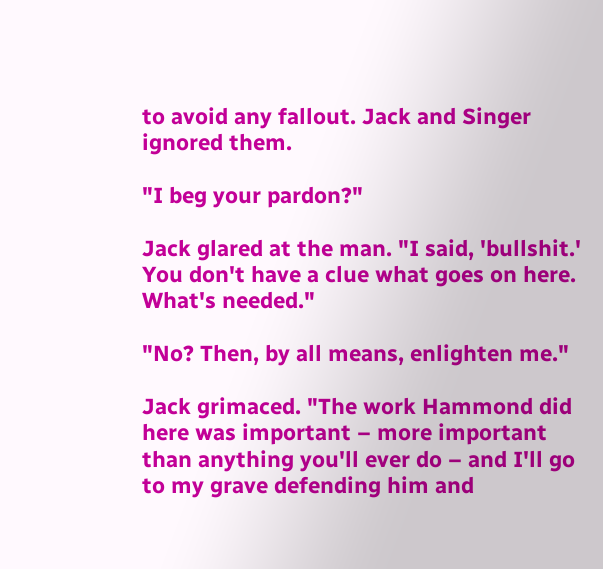to avoid any fallout. Jack and Singer ignored them.

"I beg your pardon?"

Jack glared at the man. "I said, 'bullshit.' You don't have a clue what goes on here. What's needed."

"No? Then, by all means, enlighten me."

Jack grimaced. "The work Hammond did here was important – more important than anything you'll ever do – and I'll go to my grave defending him and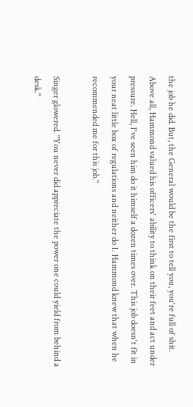the job he did. But, the General would be the first to tell you, you're full of shit. Above all, Hammond valued his officers' ability to think on their feet and act under pressure. Hell, I've seen him do it himself a dozen times over. This job doesn't fit in your neat little box of regulations and neither do I. Hammond knew that when he recommended me for this job."

Singer glowered. "You never did appreciate the power one could yield from behind a desk."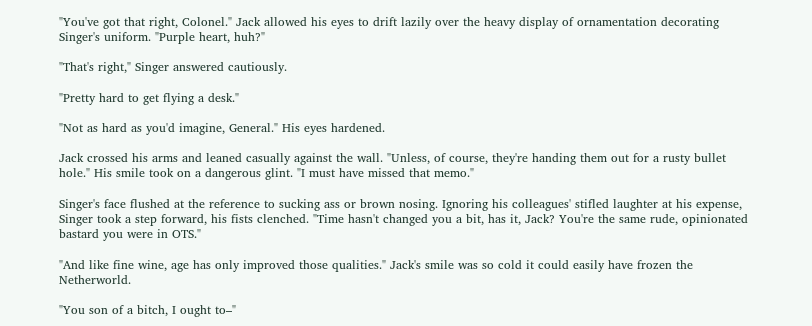"You've got that right, Colonel." Jack allowed his eyes to drift lazily over the heavy display of ornamentation decorating Singer's uniform. "Purple heart, huh?"

"That's right," Singer answered cautiously.

"Pretty hard to get flying a desk."

"Not as hard as you'd imagine, General." His eyes hardened.

Jack crossed his arms and leaned casually against the wall. "Unless, of course, they're handing them out for a rusty bullet hole." His smile took on a dangerous glint. "I must have missed that memo."

Singer's face flushed at the reference to sucking ass or brown nosing. Ignoring his colleagues' stifled laughter at his expense, Singer took a step forward, his fists clenched. "Time hasn't changed you a bit, has it, Jack? You're the same rude, opinionated bastard you were in OTS."

"And like fine wine, age has only improved those qualities." Jack's smile was so cold it could easily have frozen the Netherworld.

"You son of a bitch, I ought to–"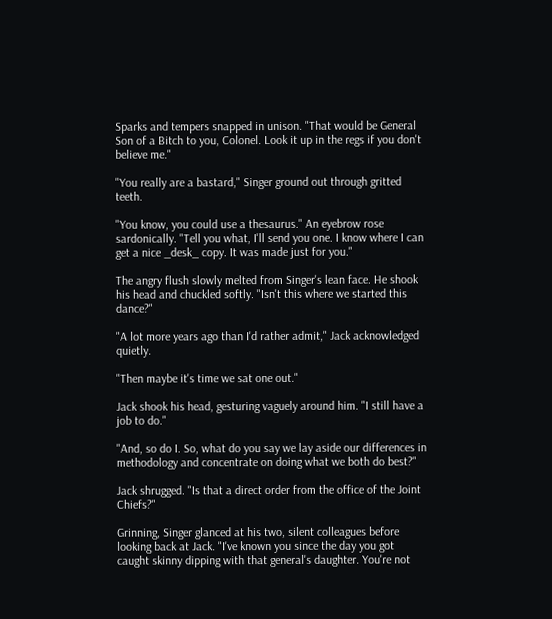Sparks and tempers snapped in unison. "That would be General Son of a Bitch to you, Colonel. Look it up in the regs if you don't believe me."

"You really are a bastard," Singer ground out through gritted teeth.

"You know, you could use a thesaurus." An eyebrow rose sardonically. "Tell you what, I'll send you one. I know where I can get a nice _desk_ copy. It was made just for you."

The angry flush slowly melted from Singer's lean face. He shook his head and chuckled softly. "Isn't this where we started this dance?"

"A lot more years ago than I'd rather admit," Jack acknowledged quietly.

"Then maybe it's time we sat one out."

Jack shook his head, gesturing vaguely around him. "I still have a job to do."

"And, so do I. So, what do you say we lay aside our differences in methodology and concentrate on doing what we both do best?"

Jack shrugged. "Is that a direct order from the office of the Joint Chiefs?"

Grinning, Singer glanced at his two, silent colleagues before looking back at Jack. "I've known you since the day you got caught skinny dipping with that general's daughter. You're not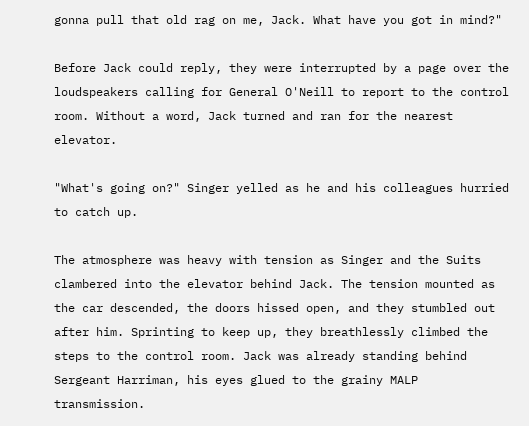gonna pull that old rag on me, Jack. What have you got in mind?"

Before Jack could reply, they were interrupted by a page over the loudspeakers calling for General O'Neill to report to the control room. Without a word, Jack turned and ran for the nearest elevator.

"What's going on?" Singer yelled as he and his colleagues hurried to catch up.

The atmosphere was heavy with tension as Singer and the Suits clambered into the elevator behind Jack. The tension mounted as the car descended, the doors hissed open, and they stumbled out after him. Sprinting to keep up, they breathlessly climbed the steps to the control room. Jack was already standing behind Sergeant Harriman, his eyes glued to the grainy MALP transmission.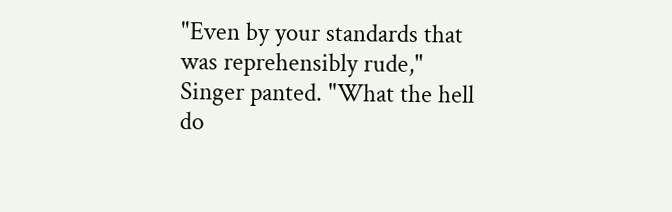"Even by your standards that was reprehensibly rude," Singer panted. "What the hell do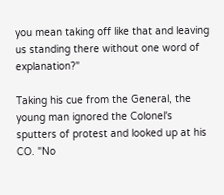you mean taking off like that and leaving us standing there without one word of explanation?"

Taking his cue from the General, the young man ignored the Colonel's sputters of protest and looked up at his CO. "No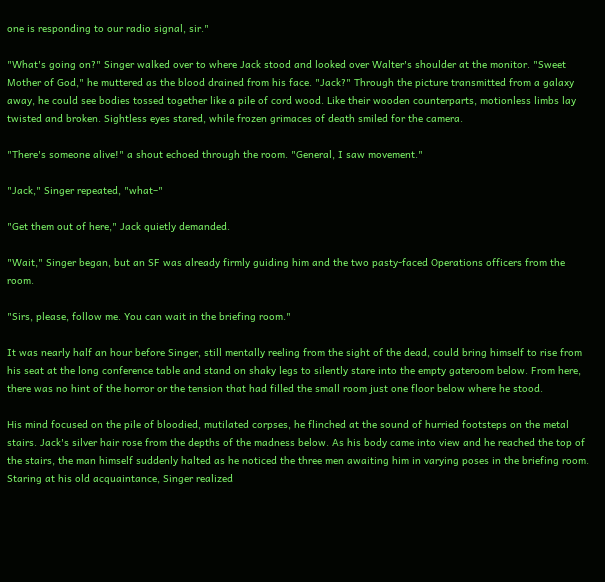one is responding to our radio signal, sir."

"What's going on?" Singer walked over to where Jack stood and looked over Walter's shoulder at the monitor. "Sweet Mother of God," he muttered as the blood drained from his face. "Jack?" Through the picture transmitted from a galaxy away, he could see bodies tossed together like a pile of cord wood. Like their wooden counterparts, motionless limbs lay twisted and broken. Sightless eyes stared, while frozen grimaces of death smiled for the camera.

"There's someone alive!" a shout echoed through the room. "General, I saw movement."

"Jack," Singer repeated, "what–"

"Get them out of here," Jack quietly demanded.

"Wait," Singer began, but an SF was already firmly guiding him and the two pasty-faced Operations officers from the room.

"Sirs, please, follow me. You can wait in the briefing room."

It was nearly half an hour before Singer, still mentally reeling from the sight of the dead, could bring himself to rise from his seat at the long conference table and stand on shaky legs to silently stare into the empty gateroom below. From here, there was no hint of the horror or the tension that had filled the small room just one floor below where he stood.

His mind focused on the pile of bloodied, mutilated corpses, he flinched at the sound of hurried footsteps on the metal stairs. Jack's silver hair rose from the depths of the madness below. As his body came into view and he reached the top of the stairs, the man himself suddenly halted as he noticed the three men awaiting him in varying poses in the briefing room. Staring at his old acquaintance, Singer realized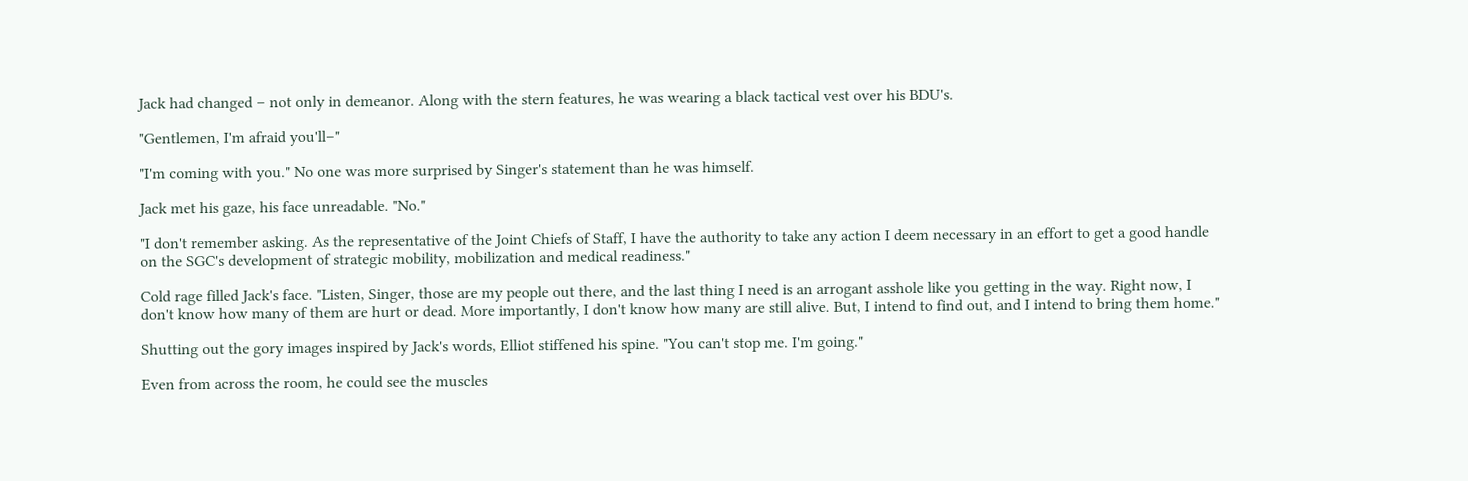Jack had changed – not only in demeanor. Along with the stern features, he was wearing a black tactical vest over his BDU's.

"Gentlemen, I'm afraid you'll–"

"I'm coming with you." No one was more surprised by Singer's statement than he was himself.

Jack met his gaze, his face unreadable. "No."

"I don't remember asking. As the representative of the Joint Chiefs of Staff, I have the authority to take any action I deem necessary in an effort to get a good handle on the SGC's development of strategic mobility, mobilization and medical readiness."

Cold rage filled Jack's face. "Listen, Singer, those are my people out there, and the last thing I need is an arrogant asshole like you getting in the way. Right now, I don't know how many of them are hurt or dead. More importantly, I don't know how many are still alive. But, I intend to find out, and I intend to bring them home."

Shutting out the gory images inspired by Jack's words, Elliot stiffened his spine. "You can't stop me. I'm going."

Even from across the room, he could see the muscles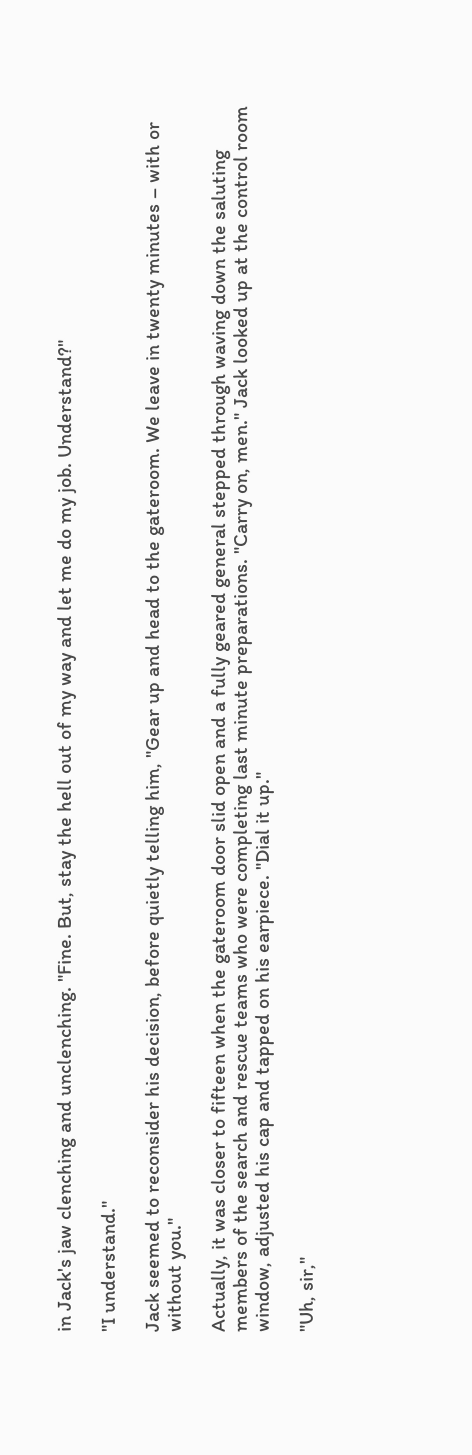in Jack's jaw clenching and unclenching. "Fine. But, stay the hell out of my way and let me do my job. Understand?"

"I understand."

Jack seemed to reconsider his decision, before quietly telling him, "Gear up and head to the gateroom. We leave in twenty minutes – with or without you."

Actually, it was closer to fifteen when the gateroom door slid open and a fully geared general stepped through waving down the saluting members of the search and rescue teams who were completing last minute preparations. "Carry on, men." Jack looked up at the control room window, adjusted his cap and tapped on his earpiece. "Dial it up."

"Uh, sir,"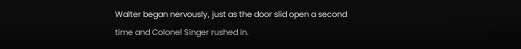Walter began nervously, just as the door slid open a second time and Colonel Singer rushed in.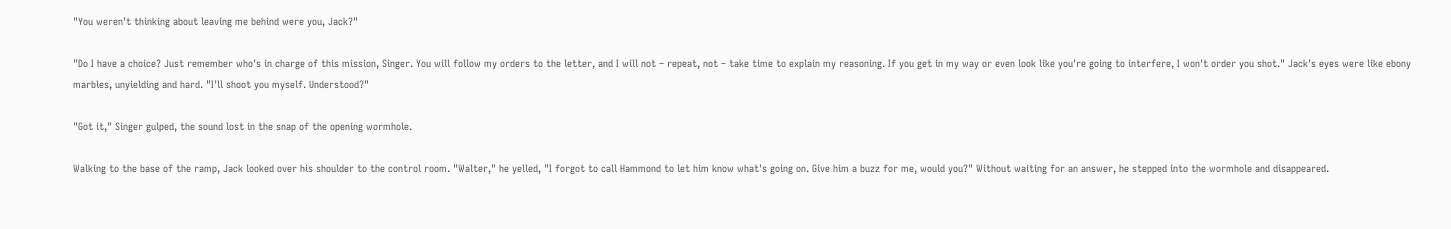"You weren't thinking about leaving me behind were you, Jack?"

"Do I have a choice? Just remember who's in charge of this mission, Singer. You will follow my orders to the letter, and I will not – repeat, not – take time to explain my reasoning. If you get in my way or even look like you're going to interfere, I won't order you shot." Jack's eyes were like ebony marbles, unyielding and hard. "I'll shoot you myself. Understood?"

"Got it," Singer gulped, the sound lost in the snap of the opening wormhole.

Walking to the base of the ramp, Jack looked over his shoulder to the control room. "Walter," he yelled, "I forgot to call Hammond to let him know what's going on. Give him a buzz for me, would you?" Without waiting for an answer, he stepped into the wormhole and disappeared.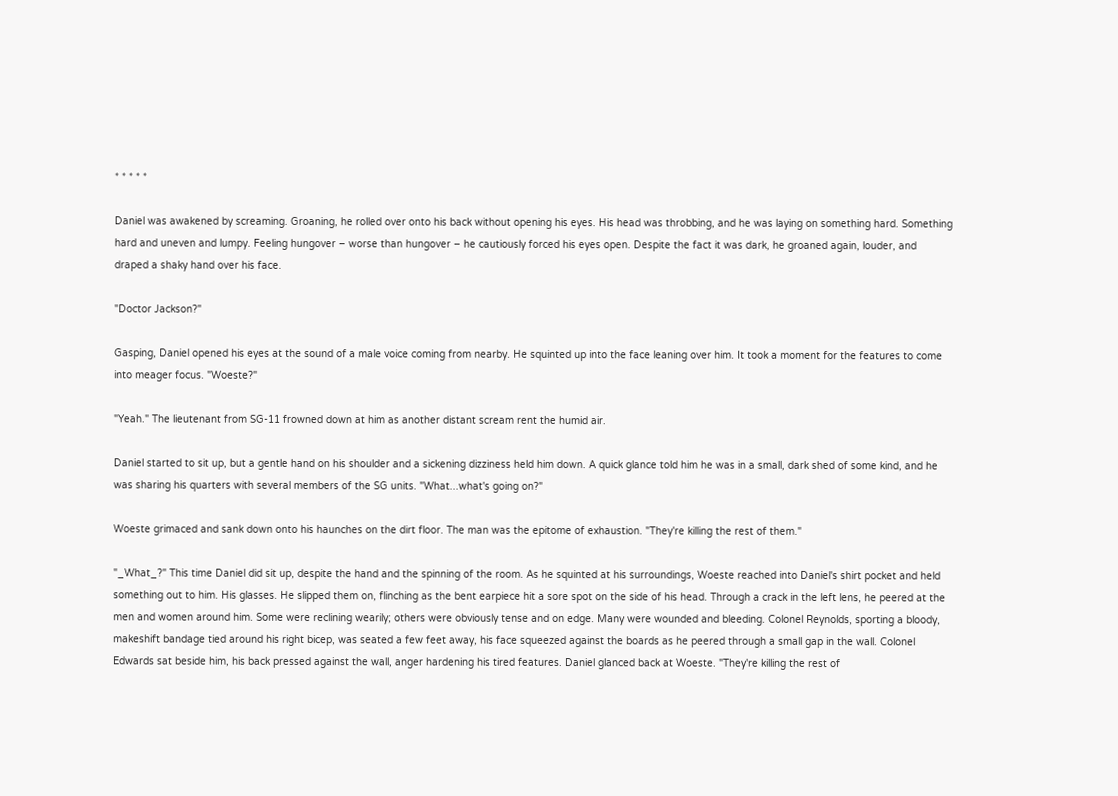* * * * *

Daniel was awakened by screaming. Groaning, he rolled over onto his back without opening his eyes. His head was throbbing, and he was laying on something hard. Something hard and uneven and lumpy. Feeling hungover – worse than hungover – he cautiously forced his eyes open. Despite the fact it was dark, he groaned again, louder, and draped a shaky hand over his face.

"Doctor Jackson?"

Gasping, Daniel opened his eyes at the sound of a male voice coming from nearby. He squinted up into the face leaning over him. It took a moment for the features to come into meager focus. "Woeste?"

"Yeah." The lieutenant from SG-11 frowned down at him as another distant scream rent the humid air.

Daniel started to sit up, but a gentle hand on his shoulder and a sickening dizziness held him down. A quick glance told him he was in a small, dark shed of some kind, and he was sharing his quarters with several members of the SG units. "What...what's going on?"

Woeste grimaced and sank down onto his haunches on the dirt floor. The man was the epitome of exhaustion. "They're killing the rest of them."

"_What_?" This time Daniel did sit up, despite the hand and the spinning of the room. As he squinted at his surroundings, Woeste reached into Daniel's shirt pocket and held something out to him. His glasses. He slipped them on, flinching as the bent earpiece hit a sore spot on the side of his head. Through a crack in the left lens, he peered at the men and women around him. Some were reclining wearily; others were obviously tense and on edge. Many were wounded and bleeding. Colonel Reynolds, sporting a bloody, makeshift bandage tied around his right bicep, was seated a few feet away, his face squeezed against the boards as he peered through a small gap in the wall. Colonel Edwards sat beside him, his back pressed against the wall, anger hardening his tired features. Daniel glanced back at Woeste. "They're killing the rest of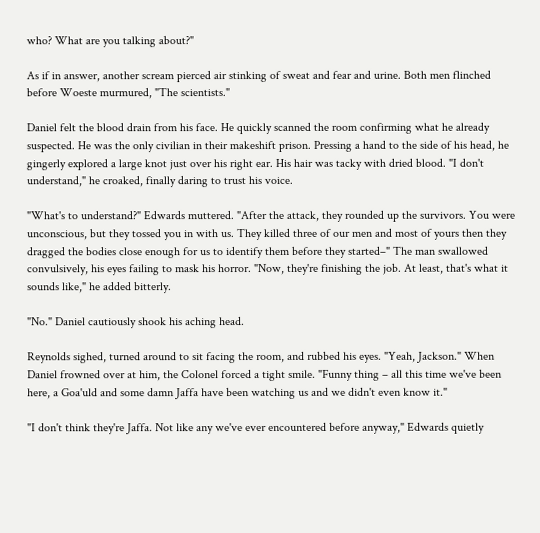who? What are you talking about?"

As if in answer, another scream pierced air stinking of sweat and fear and urine. Both men flinched before Woeste murmured, "The scientists."

Daniel felt the blood drain from his face. He quickly scanned the room confirming what he already suspected. He was the only civilian in their makeshift prison. Pressing a hand to the side of his head, he gingerly explored a large knot just over his right ear. His hair was tacky with dried blood. "I don't understand," he croaked, finally daring to trust his voice.

"What's to understand?" Edwards muttered. "After the attack, they rounded up the survivors. You were unconscious, but they tossed you in with us. They killed three of our men and most of yours then they dragged the bodies close enough for us to identify them before they started–" The man swallowed convulsively, his eyes failing to mask his horror. "Now, they're finishing the job. At least, that's what it sounds like," he added bitterly.

"No." Daniel cautiously shook his aching head.

Reynolds sighed, turned around to sit facing the room, and rubbed his eyes. "Yeah, Jackson." When Daniel frowned over at him, the Colonel forced a tight smile. "Funny thing – all this time we've been here, a Goa'uld and some damn Jaffa have been watching us and we didn't even know it."

"I don't think they're Jaffa. Not like any we've ever encountered before anyway," Edwards quietly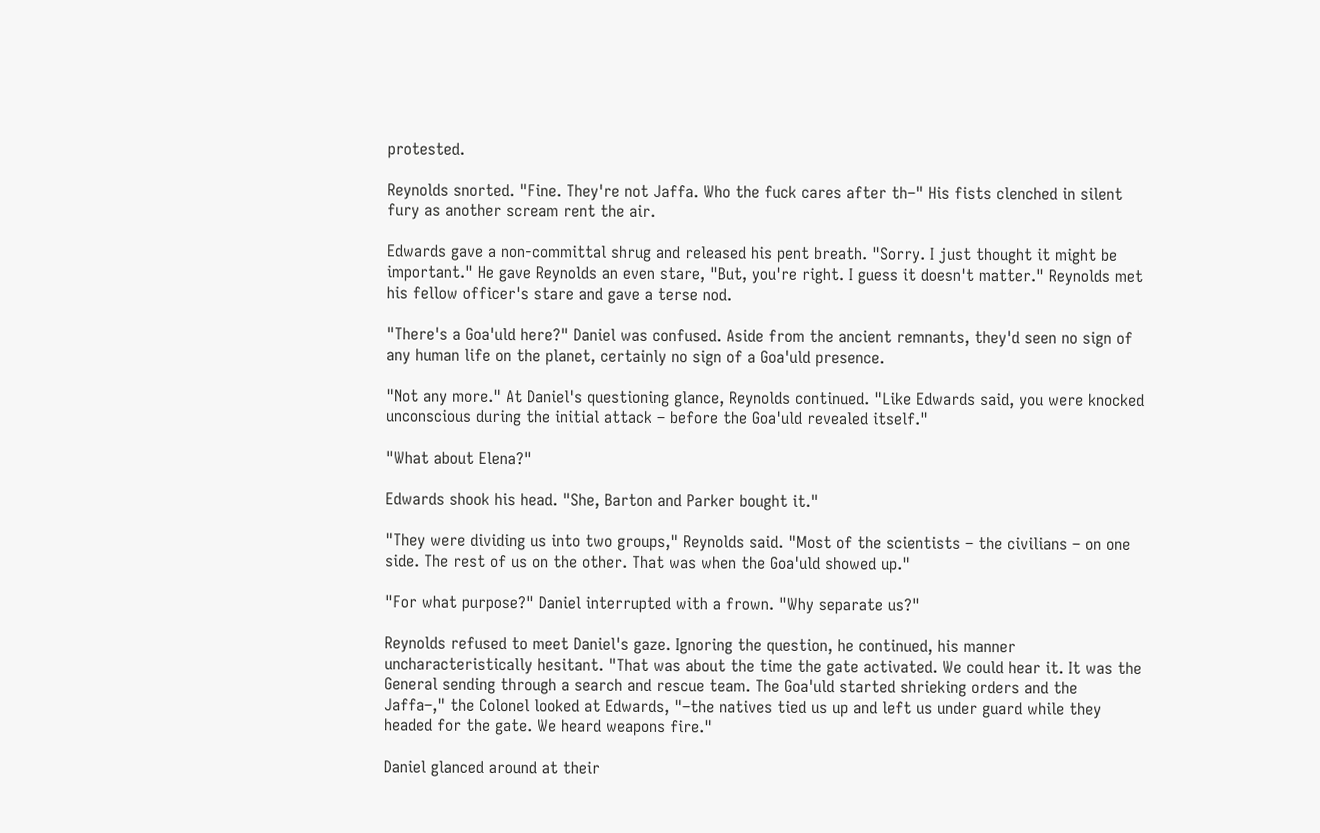protested.

Reynolds snorted. "Fine. They're not Jaffa. Who the fuck cares after th–" His fists clenched in silent fury as another scream rent the air.

Edwards gave a non-committal shrug and released his pent breath. "Sorry. I just thought it might be important." He gave Reynolds an even stare, "But, you're right. I guess it doesn't matter." Reynolds met his fellow officer's stare and gave a terse nod.

"There's a Goa'uld here?" Daniel was confused. Aside from the ancient remnants, they'd seen no sign of any human life on the planet, certainly no sign of a Goa'uld presence.

"Not any more." At Daniel's questioning glance, Reynolds continued. "Like Edwards said, you were knocked unconscious during the initial attack – before the Goa'uld revealed itself."

"What about Elena?"

Edwards shook his head. "She, Barton and Parker bought it."

"They were dividing us into two groups," Reynolds said. "Most of the scientists – the civilians – on one side. The rest of us on the other. That was when the Goa'uld showed up."

"For what purpose?" Daniel interrupted with a frown. "Why separate us?"

Reynolds refused to meet Daniel's gaze. Ignoring the question, he continued, his manner uncharacteristically hesitant. "That was about the time the gate activated. We could hear it. It was the General sending through a search and rescue team. The Goa'uld started shrieking orders and the Jaffa–," the Colonel looked at Edwards, "–the natives tied us up and left us under guard while they headed for the gate. We heard weapons fire."

Daniel glanced around at their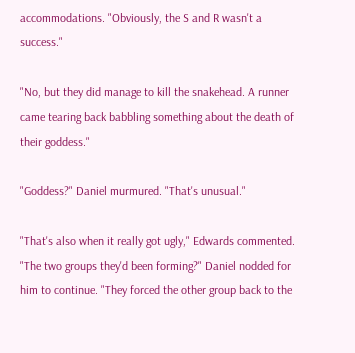accommodations. "Obviously, the S and R wasn't a success."

"No, but they did manage to kill the snakehead. A runner came tearing back babbling something about the death of their goddess."

"Goddess?" Daniel murmured. "That's unusual."

"That's also when it really got ugly," Edwards commented. "The two groups they'd been forming?" Daniel nodded for him to continue. "They forced the other group back to the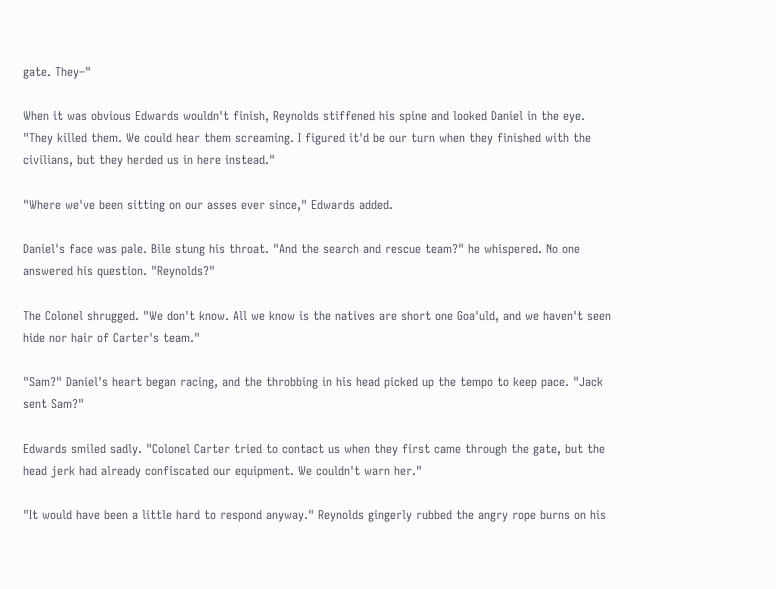gate. They–"

When it was obvious Edwards wouldn't finish, Reynolds stiffened his spine and looked Daniel in the eye. "They killed them. We could hear them screaming. I figured it'd be our turn when they finished with the civilians, but they herded us in here instead."

"Where we've been sitting on our asses ever since," Edwards added.

Daniel's face was pale. Bile stung his throat. "And the search and rescue team?" he whispered. No one answered his question. "Reynolds?"

The Colonel shrugged. "We don't know. All we know is the natives are short one Goa'uld, and we haven't seen hide nor hair of Carter's team."

"Sam?" Daniel's heart began racing, and the throbbing in his head picked up the tempo to keep pace. "Jack sent Sam?"

Edwards smiled sadly. "Colonel Carter tried to contact us when they first came through the gate, but the head jerk had already confiscated our equipment. We couldn't warn her."

"It would have been a little hard to respond anyway." Reynolds gingerly rubbed the angry rope burns on his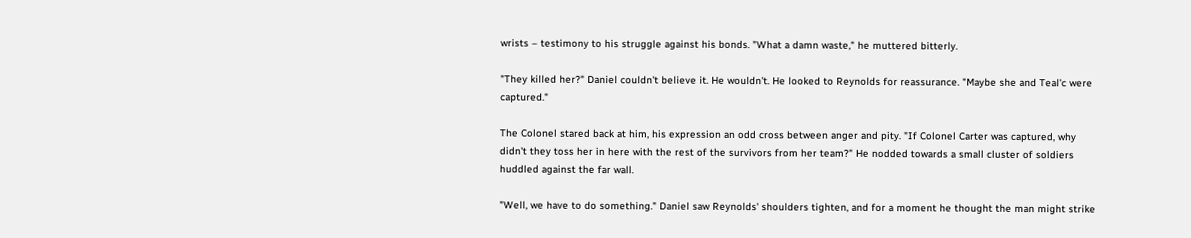wrists – testimony to his struggle against his bonds. "What a damn waste," he muttered bitterly.

"They killed her?" Daniel couldn't believe it. He wouldn't. He looked to Reynolds for reassurance. "Maybe she and Teal'c were captured."

The Colonel stared back at him, his expression an odd cross between anger and pity. "If Colonel Carter was captured, why didn't they toss her in here with the rest of the survivors from her team?" He nodded towards a small cluster of soldiers huddled against the far wall.

"Well, we have to do something." Daniel saw Reynolds' shoulders tighten, and for a moment he thought the man might strike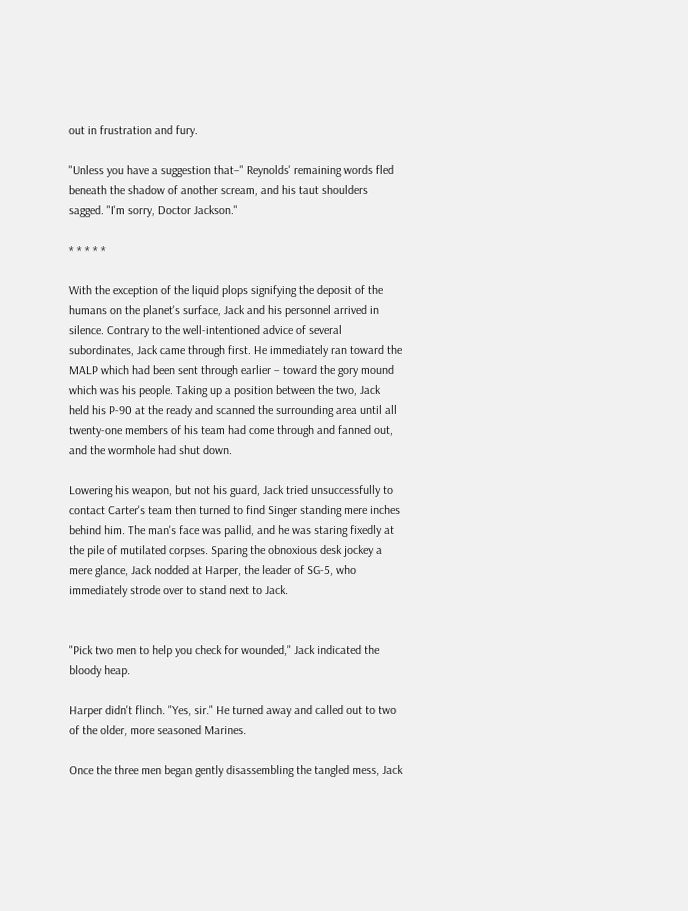out in frustration and fury.

"Unless you have a suggestion that–" Reynolds' remaining words fled beneath the shadow of another scream, and his taut shoulders sagged. "I'm sorry, Doctor Jackson."

* * * * *

With the exception of the liquid plops signifying the deposit of the humans on the planet's surface, Jack and his personnel arrived in silence. Contrary to the well-intentioned advice of several subordinates, Jack came through first. He immediately ran toward the MALP which had been sent through earlier – toward the gory mound which was his people. Taking up a position between the two, Jack held his P-90 at the ready and scanned the surrounding area until all twenty-one members of his team had come through and fanned out, and the wormhole had shut down.

Lowering his weapon, but not his guard, Jack tried unsuccessfully to contact Carter's team then turned to find Singer standing mere inches behind him. The man's face was pallid, and he was staring fixedly at the pile of mutilated corpses. Sparing the obnoxious desk jockey a mere glance, Jack nodded at Harper, the leader of SG-5, who immediately strode over to stand next to Jack.


"Pick two men to help you check for wounded," Jack indicated the bloody heap.

Harper didn't flinch. "Yes, sir." He turned away and called out to two of the older, more seasoned Marines.

Once the three men began gently disassembling the tangled mess, Jack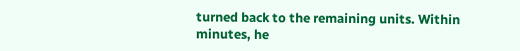turned back to the remaining units. Within minutes, he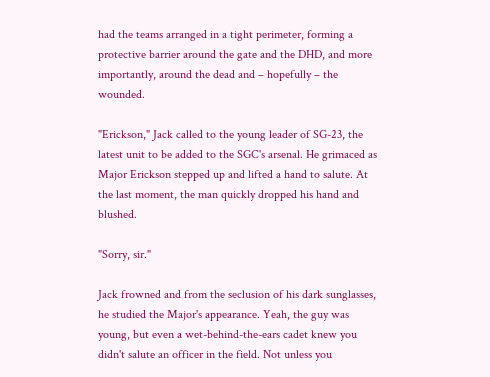had the teams arranged in a tight perimeter, forming a protective barrier around the gate and the DHD, and more importantly, around the dead and – hopefully – the wounded.

"Erickson," Jack called to the young leader of SG-23, the latest unit to be added to the SGC's arsenal. He grimaced as Major Erickson stepped up and lifted a hand to salute. At the last moment, the man quickly dropped his hand and blushed.

"Sorry, sir."

Jack frowned and from the seclusion of his dark sunglasses, he studied the Major's appearance. Yeah, the guy was young, but even a wet-behind-the-ears cadet knew you didn't salute an officer in the field. Not unless you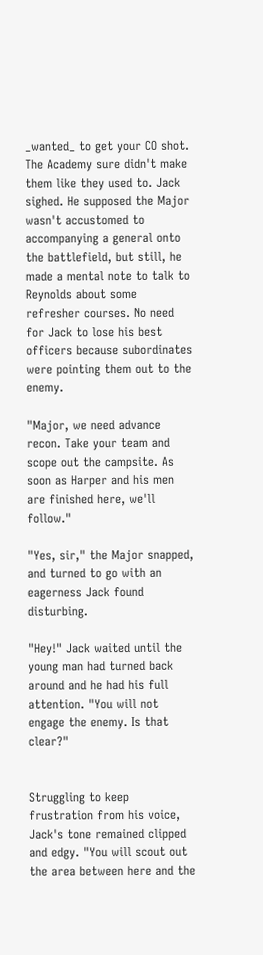_wanted_ to get your CO shot. The Academy sure didn't make them like they used to. Jack sighed. He supposed the Major wasn't accustomed to accompanying a general onto the battlefield, but still, he made a mental note to talk to Reynolds about some refresher courses. No need for Jack to lose his best officers because subordinates were pointing them out to the enemy.

"Major, we need advance recon. Take your team and scope out the campsite. As soon as Harper and his men are finished here, we'll follow."

"Yes, sir," the Major snapped, and turned to go with an eagerness Jack found disturbing.

"Hey!" Jack waited until the young man had turned back around and he had his full attention. "You will not engage the enemy. Is that clear?"


Struggling to keep frustration from his voice, Jack's tone remained clipped and edgy. "You will scout out the area between here and the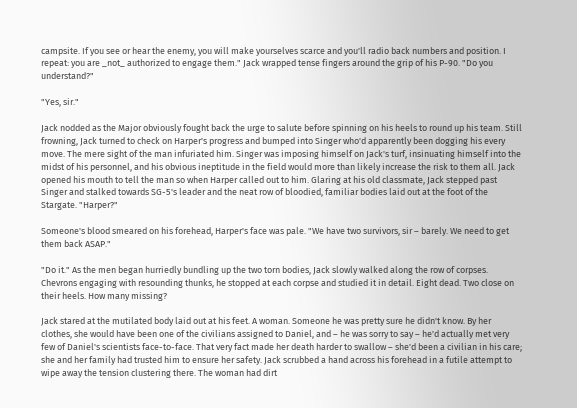campsite. If you see or hear the enemy, you will make yourselves scarce and you'll radio back numbers and position. I repeat: you are _not_ authorized to engage them." Jack wrapped tense fingers around the grip of his P-90. "Do you understand?"

"Yes, sir."

Jack nodded as the Major obviously fought back the urge to salute before spinning on his heels to round up his team. Still frowning, Jack turned to check on Harper's progress and bumped into Singer who'd apparently been dogging his every move. The mere sight of the man infuriated him. Singer was imposing himself on Jack's turf, insinuating himself into the midst of his personnel, and his obvious ineptitude in the field would more than likely increase the risk to them all. Jack opened his mouth to tell the man so when Harper called out to him. Glaring at his old classmate, Jack stepped past Singer and stalked towards SG-5's leader and the neat row of bloodied, familiar bodies laid out at the foot of the Stargate. "Harper?"

Someone's blood smeared on his forehead, Harper's face was pale. "We have two survivors, sir – barely. We need to get them back ASAP."

"Do it." As the men began hurriedly bundling up the two torn bodies, Jack slowly walked along the row of corpses. Chevrons engaging with resounding thunks, he stopped at each corpse and studied it in detail. Eight dead. Two close on their heels. How many missing?

Jack stared at the mutilated body laid out at his feet. A woman. Someone he was pretty sure he didn't know. By her clothes, she would have been one of the civilians assigned to Daniel, and – he was sorry to say – he'd actually met very few of Daniel's scientists face-to-face. That very fact made her death harder to swallow – she'd been a civilian in his care; she and her family had trusted him to ensure her safety. Jack scrubbed a hand across his forehead in a futile attempt to wipe away the tension clustering there. The woman had dirt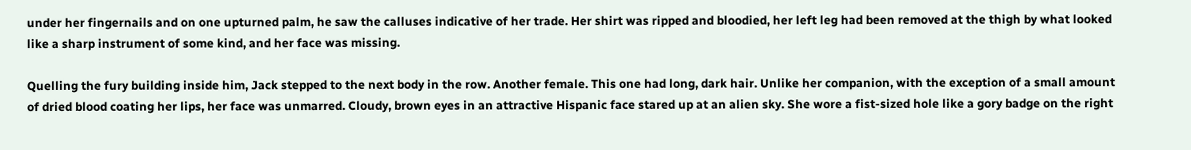under her fingernails and on one upturned palm, he saw the calluses indicative of her trade. Her shirt was ripped and bloodied, her left leg had been removed at the thigh by what looked like a sharp instrument of some kind, and her face was missing.

Quelling the fury building inside him, Jack stepped to the next body in the row. Another female. This one had long, dark hair. Unlike her companion, with the exception of a small amount of dried blood coating her lips, her face was unmarred. Cloudy, brown eyes in an attractive Hispanic face stared up at an alien sky. She wore a fist-sized hole like a gory badge on the right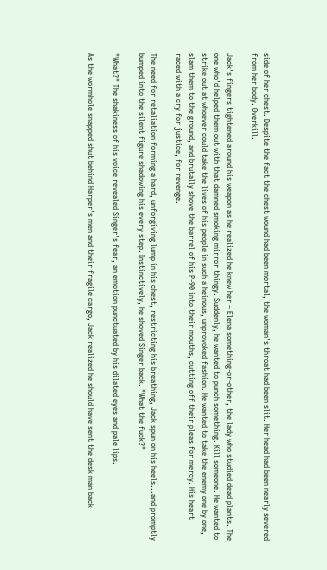side of her chest. Despite the fact the chest wound had been mortal, the woman's throat had been slit. Her head had been nearly severed from her body. Overkill.

Jack's fingers tightened around his weapon as he realized he knew her – Elena something-or-other, the lady who studied dead plants. The one who'd helped them out with that damned smoking mirror thingy. Suddenly, he wanted to punch something. Kill someone. He wanted to strike out at whoever could take the lives of his people in such a heinous, unprovoked fashion. He wanted to take the enemy one by one, slam them to the ground, and brutally shove the barrel of his P-90 into their mouths, cutting off their pleas for mercy. His heart raced with a cry for justice, for revenge.

The need for retaliation forming a hard, unforgiving lump in his chest, restricting his breathing, Jack spun on his heels...and promptly bumped into the silent figure shadowing his every step. Instinctively, he shoved Singer back. "What the fuck?"

"What?" The shakiness of his voice revealed Singer's fear, an emotion punctuated by his dilated eyes and pale lips.

As the wormhole snapped shut behind Harper's men and their fragile cargo, Jack realized he should have sent the desk man back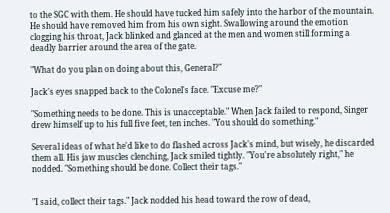to the SGC with them. He should have tucked him safely into the harbor of the mountain. He should have removed him from his own sight. Swallowing around the emotion clogging his throat, Jack blinked and glanced at the men and women still forming a deadly barrier around the area of the gate.

"What do you plan on doing about this, General?"

Jack's eyes snapped back to the Colonel's face. "Excuse me?"

"Something needs to be done. This is unacceptable." When Jack failed to respond, Singer drew himself up to his full five feet, ten inches. "You should do something."

Several ideas of what he'd like to do flashed across Jack's mind, but wisely, he discarded them all. His jaw muscles clenching, Jack smiled tightly. "You're absolutely right," he nodded. "Something should be done. Collect their tags."


"I said, collect their tags." Jack nodded his head toward the row of dead,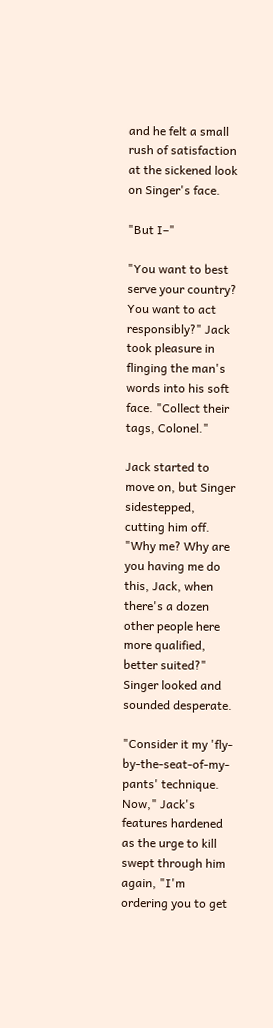and he felt a small rush of satisfaction at the sickened look on Singer's face.

"But I–"

"You want to best serve your country? You want to act responsibly?" Jack took pleasure in flinging the man's words into his soft face. "Collect their tags, Colonel."

Jack started to move on, but Singer sidestepped, cutting him off. "Why me? Why are you having me do this, Jack, when there's a dozen other people here more qualified, better suited?" Singer looked and sounded desperate.

"Consider it my 'fly-by-the-seat-of-my-pants' technique. Now," Jack's features hardened as the urge to kill swept through him again, "I'm ordering you to get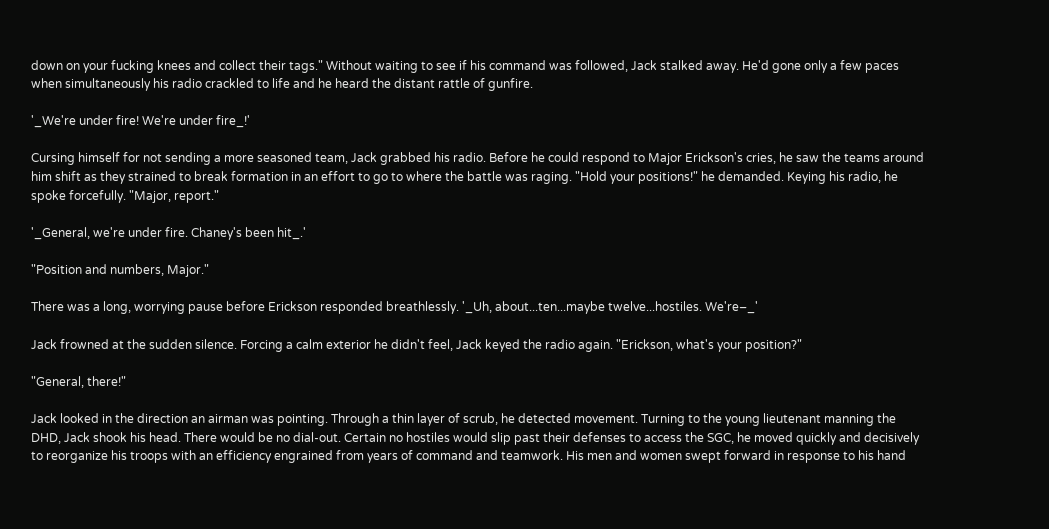down on your fucking knees and collect their tags." Without waiting to see if his command was followed, Jack stalked away. He'd gone only a few paces when simultaneously his radio crackled to life and he heard the distant rattle of gunfire.

'_We're under fire! We're under fire_!'

Cursing himself for not sending a more seasoned team, Jack grabbed his radio. Before he could respond to Major Erickson's cries, he saw the teams around him shift as they strained to break formation in an effort to go to where the battle was raging. "Hold your positions!" he demanded. Keying his radio, he spoke forcefully. "Major, report."

'_General, we're under fire. Chaney's been hit_.'

"Position and numbers, Major."

There was a long, worrying pause before Erickson responded breathlessly. '_Uh, about...ten...maybe twelve...hostiles. We're–_'

Jack frowned at the sudden silence. Forcing a calm exterior he didn't feel, Jack keyed the radio again. "Erickson, what's your position?"

"General, there!"

Jack looked in the direction an airman was pointing. Through a thin layer of scrub, he detected movement. Turning to the young lieutenant manning the DHD, Jack shook his head. There would be no dial-out. Certain no hostiles would slip past their defenses to access the SGC, he moved quickly and decisively to reorganize his troops with an efficiency engrained from years of command and teamwork. His men and women swept forward in response to his hand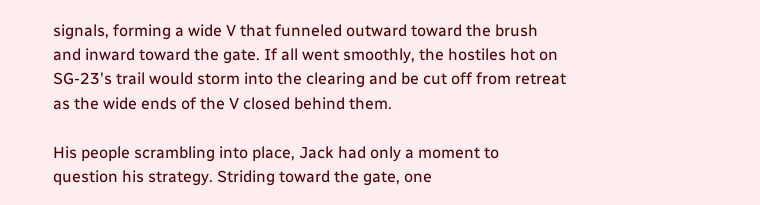signals, forming a wide V that funneled outward toward the brush and inward toward the gate. If all went smoothly, the hostiles hot on SG-23's trail would storm into the clearing and be cut off from retreat as the wide ends of the V closed behind them.

His people scrambling into place, Jack had only a moment to question his strategy. Striding toward the gate, one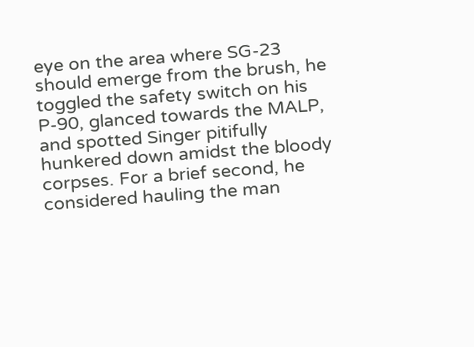eye on the area where SG-23 should emerge from the brush, he toggled the safety switch on his P-90, glanced towards the MALP, and spotted Singer pitifully hunkered down amidst the bloody corpses. For a brief second, he considered hauling the man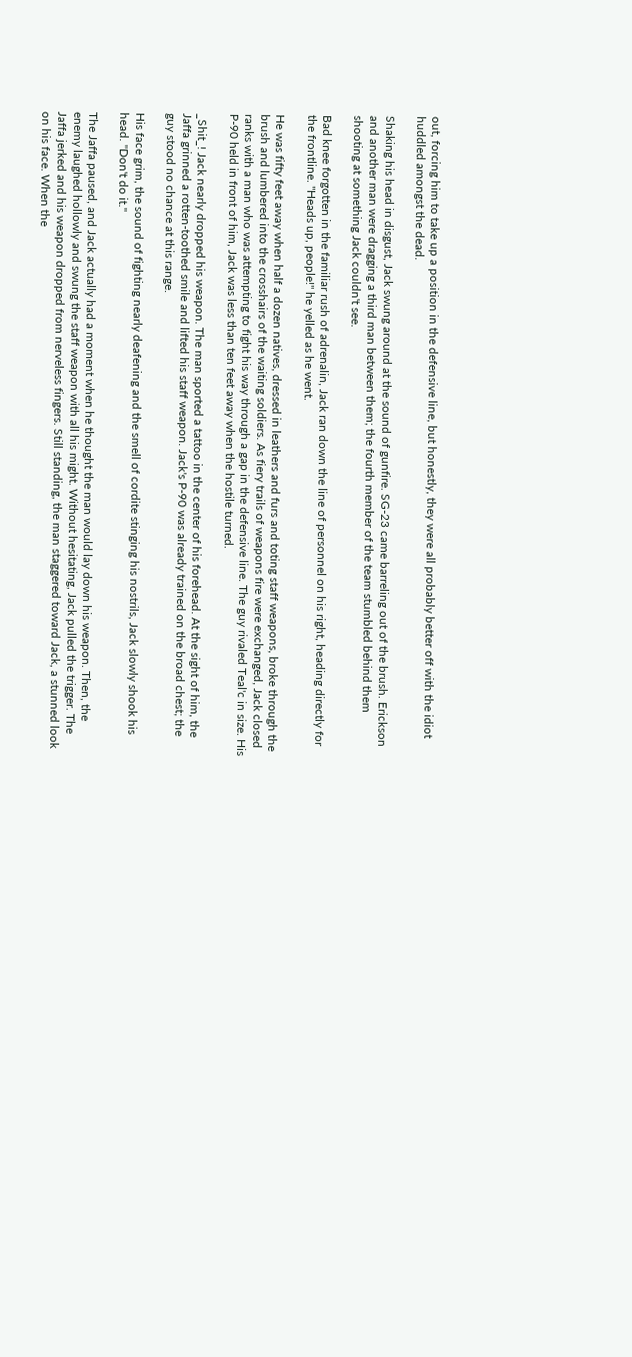out, forcing him to take up a position in the defensive line, but honestly, they were all probably better off with the idiot huddled amongst the dead.

Shaking his head in disgust, Jack swung around at the sound of gunfire. SG-23 came barreling out of the brush. Erickson and another man were dragging a third man between them; the fourth member of the team stumbled behind them shooting at something Jack couldn't see.

Bad knee forgotten in the familiar rush of adrenalin, Jack ran down the line of personnel on his right, heading directly for the frontline. "Heads up, people!" he yelled as he went.

He was fifty feet away when half a dozen natives, dressed in leathers and furs and toting staff weapons, broke through the brush and lumbered into the crosshairs of the waiting soldiers. As fiery trails of weapons fire were exchanged, Jack closed ranks with a man who was attempting to fight his way through a gap in the defensive line. The guy rivaled Teal'c in size. His P-90 held in front of him, Jack was less than ten feet away when the hostile turned.

_Shit_! Jack nearly dropped his weapon. The man sported a tattoo in the center of his forehead. At the sight of him, the Jaffa grinned a rotten-toothed smile and lifted his staff weapon. Jack's P-90 was already trained on the broad chest; the guy stood no chance at this range.

His face grim, the sound of fighting nearly deafening and the smell of cordite stinging his nostrils, Jack slowly shook his head. "Don't do it."

The Jaffa paused, and Jack actually had a moment when he thought the man would lay down his weapon. Then, the enemy laughed hollowly and swung the staff weapon with all his might. Without hesitating, Jack pulled the trigger. The Jaffa jerked and his weapon dropped from nerveless fingers. Still standing, the man staggered toward Jack, a stunned look on his face. When the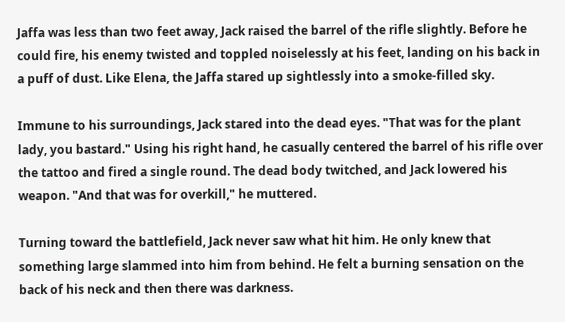Jaffa was less than two feet away, Jack raised the barrel of the rifle slightly. Before he could fire, his enemy twisted and toppled noiselessly at his feet, landing on his back in a puff of dust. Like Elena, the Jaffa stared up sightlessly into a smoke-filled sky.

Immune to his surroundings, Jack stared into the dead eyes. "That was for the plant lady, you bastard." Using his right hand, he casually centered the barrel of his rifle over the tattoo and fired a single round. The dead body twitched, and Jack lowered his weapon. "And that was for overkill," he muttered.

Turning toward the battlefield, Jack never saw what hit him. He only knew that something large slammed into him from behind. He felt a burning sensation on the back of his neck and then there was darkness.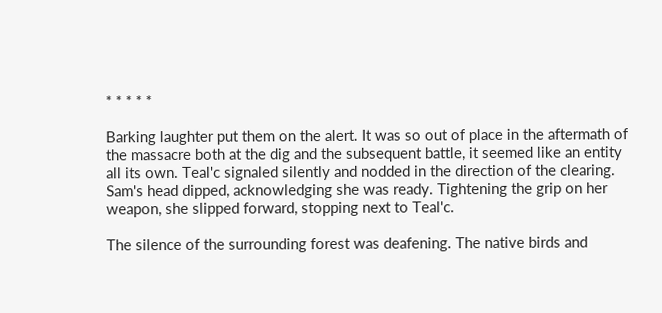* * * * *

Barking laughter put them on the alert. It was so out of place in the aftermath of the massacre both at the dig and the subsequent battle, it seemed like an entity all its own. Teal'c signaled silently and nodded in the direction of the clearing. Sam's head dipped, acknowledging she was ready. Tightening the grip on her weapon, she slipped forward, stopping next to Teal'c.

The silence of the surrounding forest was deafening. The native birds and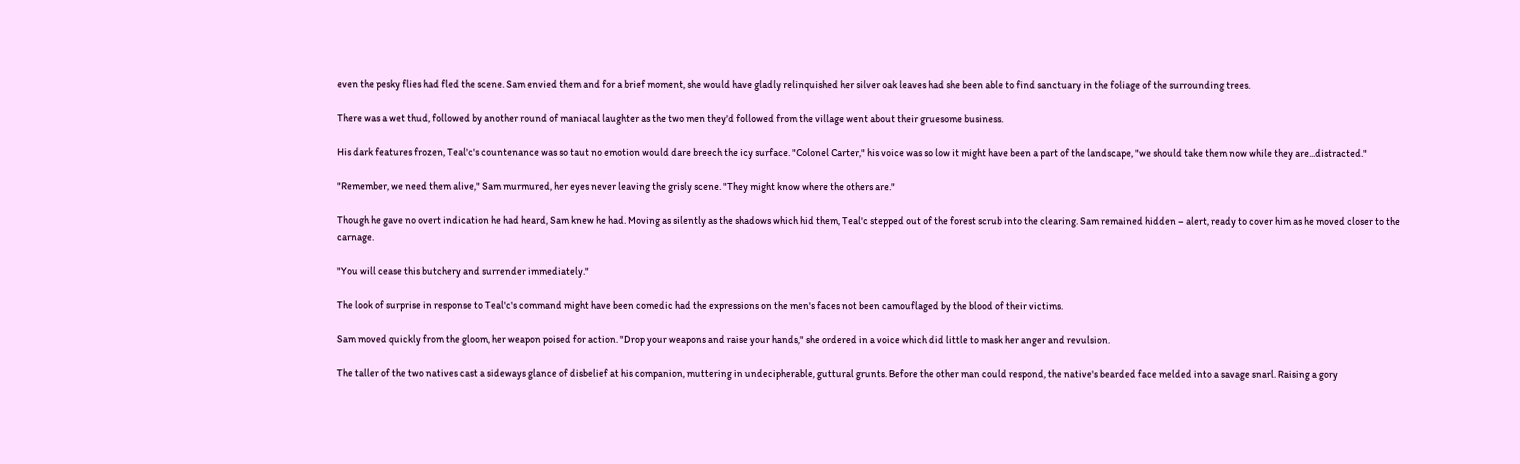even the pesky flies had fled the scene. Sam envied them and for a brief moment, she would have gladly relinquished her silver oak leaves had she been able to find sanctuary in the foliage of the surrounding trees.

There was a wet thud, followed by another round of maniacal laughter as the two men they'd followed from the village went about their gruesome business.

His dark features frozen, Teal'c's countenance was so taut no emotion would dare breech the icy surface. "Colonel Carter," his voice was so low it might have been a part of the landscape, "we should take them now while they are...distracted."

"Remember, we need them alive," Sam murmured, her eyes never leaving the grisly scene. "They might know where the others are."

Though he gave no overt indication he had heard, Sam knew he had. Moving as silently as the shadows which hid them, Teal'c stepped out of the forest scrub into the clearing. Sam remained hidden – alert, ready to cover him as he moved closer to the carnage.

"You will cease this butchery and surrender immediately."

The look of surprise in response to Teal'c's command might have been comedic had the expressions on the men's faces not been camouflaged by the blood of their victims.

Sam moved quickly from the gloom, her weapon poised for action. "Drop your weapons and raise your hands," she ordered in a voice which did little to mask her anger and revulsion.

The taller of the two natives cast a sideways glance of disbelief at his companion, muttering in undecipherable, guttural grunts. Before the other man could respond, the native's bearded face melded into a savage snarl. Raising a gory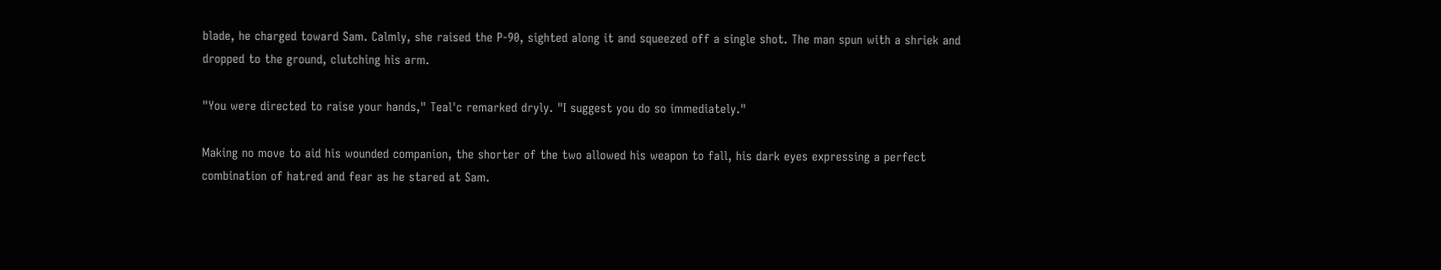blade, he charged toward Sam. Calmly, she raised the P-90, sighted along it and squeezed off a single shot. The man spun with a shriek and dropped to the ground, clutching his arm.

"You were directed to raise your hands," Teal'c remarked dryly. "I suggest you do so immediately."

Making no move to aid his wounded companion, the shorter of the two allowed his weapon to fall, his dark eyes expressing a perfect combination of hatred and fear as he stared at Sam.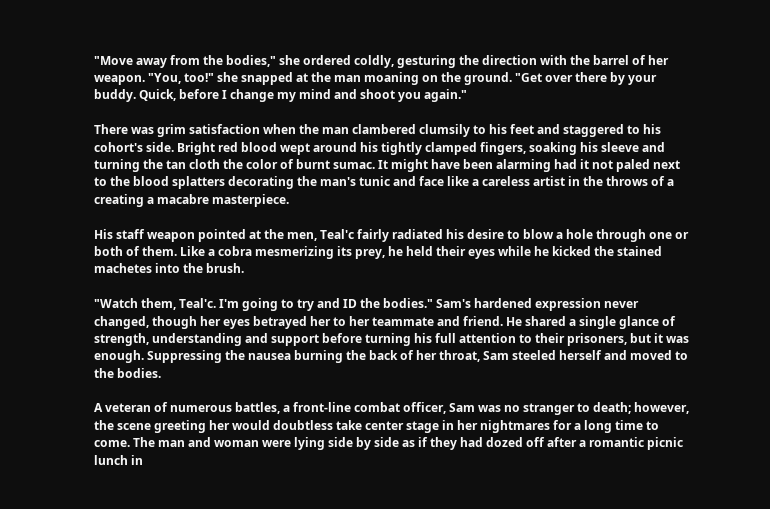"Move away from the bodies," she ordered coldly, gesturing the direction with the barrel of her weapon. "You, too!" she snapped at the man moaning on the ground. "Get over there by your buddy. Quick, before I change my mind and shoot you again."

There was grim satisfaction when the man clambered clumsily to his feet and staggered to his cohort's side. Bright red blood wept around his tightly clamped fingers, soaking his sleeve and turning the tan cloth the color of burnt sumac. It might have been alarming had it not paled next to the blood splatters decorating the man's tunic and face like a careless artist in the throws of a creating a macabre masterpiece.

His staff weapon pointed at the men, Teal'c fairly radiated his desire to blow a hole through one or both of them. Like a cobra mesmerizing its prey, he held their eyes while he kicked the stained machetes into the brush.

"Watch them, Teal'c. I'm going to try and ID the bodies." Sam's hardened expression never changed, though her eyes betrayed her to her teammate and friend. He shared a single glance of strength, understanding and support before turning his full attention to their prisoners, but it was enough. Suppressing the nausea burning the back of her throat, Sam steeled herself and moved to the bodies.

A veteran of numerous battles, a front-line combat officer, Sam was no stranger to death; however, the scene greeting her would doubtless take center stage in her nightmares for a long time to come. The man and woman were lying side by side as if they had dozed off after a romantic picnic lunch in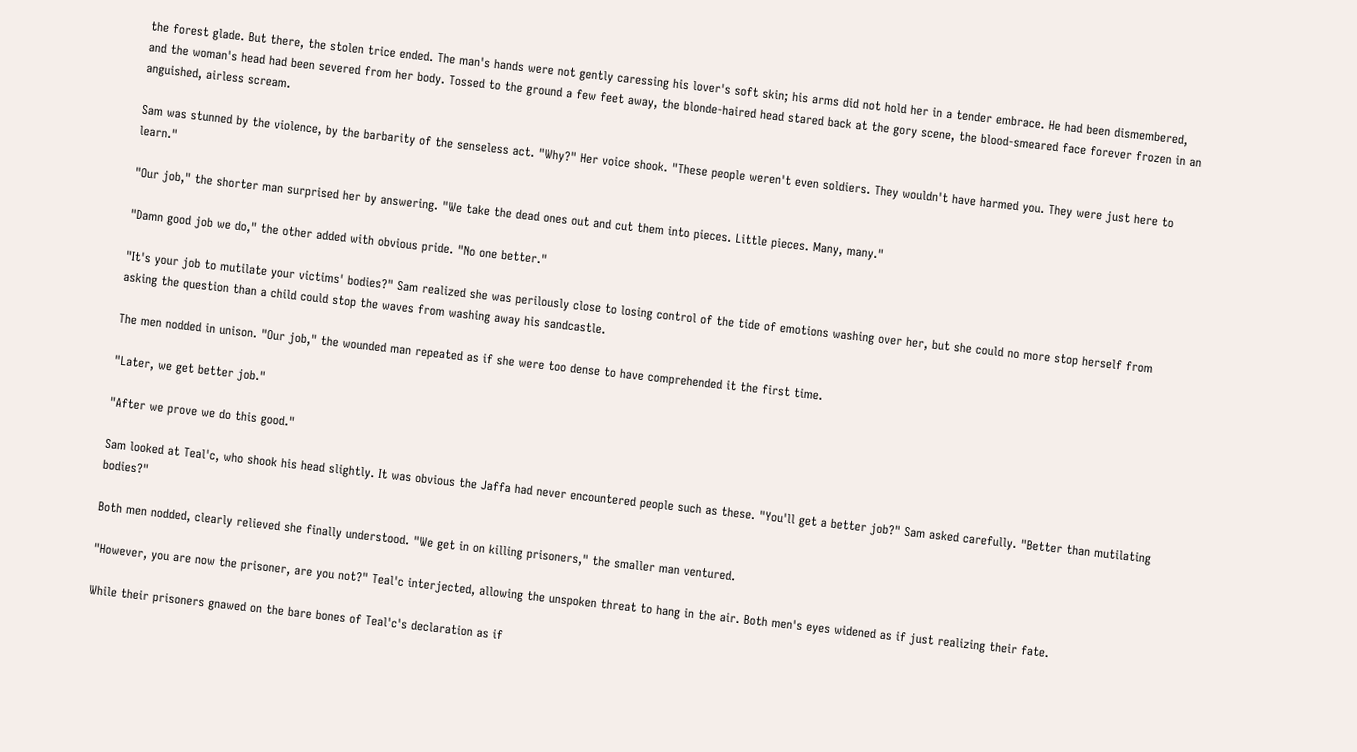the forest glade. But there, the stolen trice ended. The man's hands were not gently caressing his lover's soft skin; his arms did not hold her in a tender embrace. He had been dismembered, and the woman's head had been severed from her body. Tossed to the ground a few feet away, the blonde-haired head stared back at the gory scene, the blood-smeared face forever frozen in an anguished, airless scream.

Sam was stunned by the violence, by the barbarity of the senseless act. "Why?" Her voice shook. "These people weren't even soldiers. They wouldn't have harmed you. They were just here to learn."

"Our job," the shorter man surprised her by answering. "We take the dead ones out and cut them into pieces. Little pieces. Many, many."

"Damn good job we do," the other added with obvious pride. "No one better."

"It's your job to mutilate your victims' bodies?" Sam realized she was perilously close to losing control of the tide of emotions washing over her, but she could no more stop herself from asking the question than a child could stop the waves from washing away his sandcastle.

The men nodded in unison. "Our job," the wounded man repeated as if she were too dense to have comprehended it the first time.

"Later, we get better job."

"After we prove we do this good."

Sam looked at Teal'c, who shook his head slightly. It was obvious the Jaffa had never encountered people such as these. "You'll get a better job?" Sam asked carefully. "Better than mutilating bodies?"

Both men nodded, clearly relieved she finally understood. "We get in on killing prisoners," the smaller man ventured.

"However, you are now the prisoner, are you not?" Teal'c interjected, allowing the unspoken threat to hang in the air. Both men's eyes widened as if just realizing their fate.

While their prisoners gnawed on the bare bones of Teal'c's declaration as if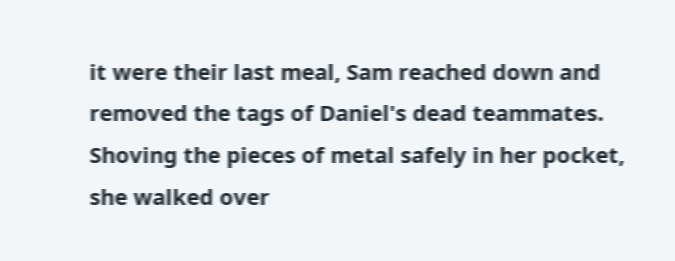it were their last meal, Sam reached down and removed the tags of Daniel's dead teammates. Shoving the pieces of metal safely in her pocket, she walked over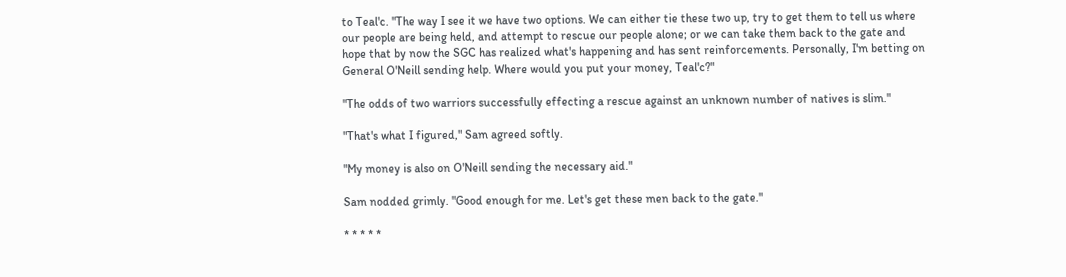to Teal'c. "The way I see it we have two options. We can either tie these two up, try to get them to tell us where our people are being held, and attempt to rescue our people alone; or we can take them back to the gate and hope that by now the SGC has realized what's happening and has sent reinforcements. Personally, I'm betting on General O'Neill sending help. Where would you put your money, Teal'c?"

"The odds of two warriors successfully effecting a rescue against an unknown number of natives is slim."

"That's what I figured," Sam agreed softly.

"My money is also on O'Neill sending the necessary aid."

Sam nodded grimly. "Good enough for me. Let's get these men back to the gate."

* * * * *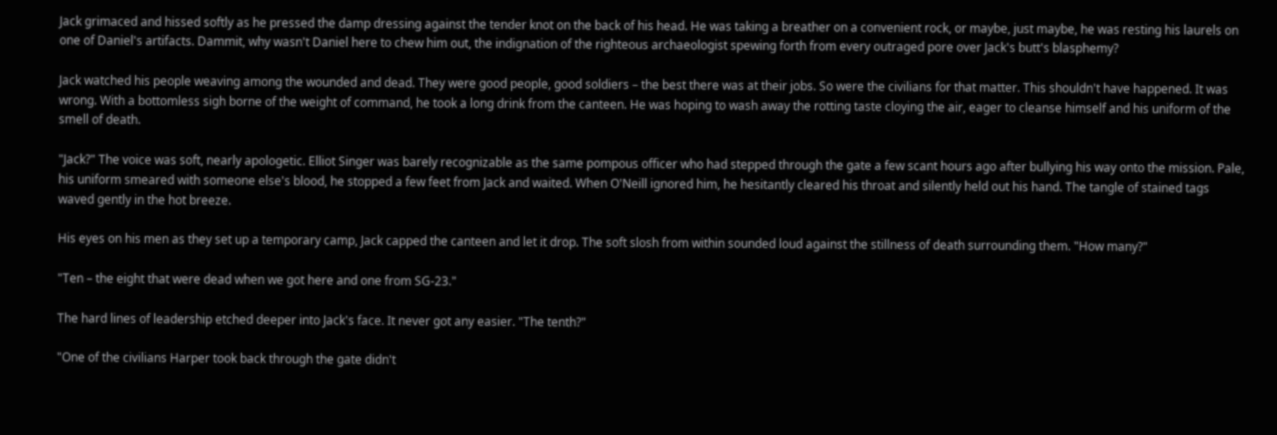Jack grimaced and hissed softly as he pressed the damp dressing against the tender knot on the back of his head. He was taking a breather on a convenient rock, or maybe, just maybe, he was resting his laurels on one of Daniel's artifacts. Dammit, why wasn't Daniel here to chew him out, the indignation of the righteous archaeologist spewing forth from every outraged pore over Jack's butt's blasphemy?

Jack watched his people weaving among the wounded and dead. They were good people, good soldiers – the best there was at their jobs. So were the civilians for that matter. This shouldn't have happened. It was wrong. With a bottomless sigh borne of the weight of command, he took a long drink from the canteen. He was hoping to wash away the rotting taste cloying the air, eager to cleanse himself and his uniform of the smell of death.

"Jack?" The voice was soft, nearly apologetic. Elliot Singer was barely recognizable as the same pompous officer who had stepped through the gate a few scant hours ago after bullying his way onto the mission. Pale, his uniform smeared with someone else's blood, he stopped a few feet from Jack and waited. When O'Neill ignored him, he hesitantly cleared his throat and silently held out his hand. The tangle of stained tags waved gently in the hot breeze.

His eyes on his men as they set up a temporary camp, Jack capped the canteen and let it drop. The soft slosh from within sounded loud against the stillness of death surrounding them. "How many?"

"Ten – the eight that were dead when we got here and one from SG-23."

The hard lines of leadership etched deeper into Jack's face. It never got any easier. "The tenth?"

"One of the civilians Harper took back through the gate didn't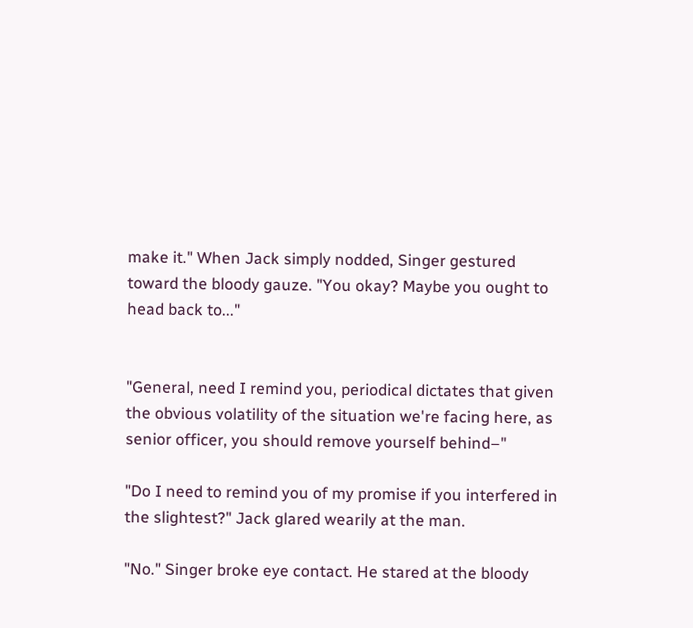make it." When Jack simply nodded, Singer gestured toward the bloody gauze. "You okay? Maybe you ought to head back to..."


"General, need I remind you, periodical dictates that given the obvious volatility of the situation we're facing here, as senior officer, you should remove yourself behind–"

"Do I need to remind you of my promise if you interfered in the slightest?" Jack glared wearily at the man.

"No." Singer broke eye contact. He stared at the bloody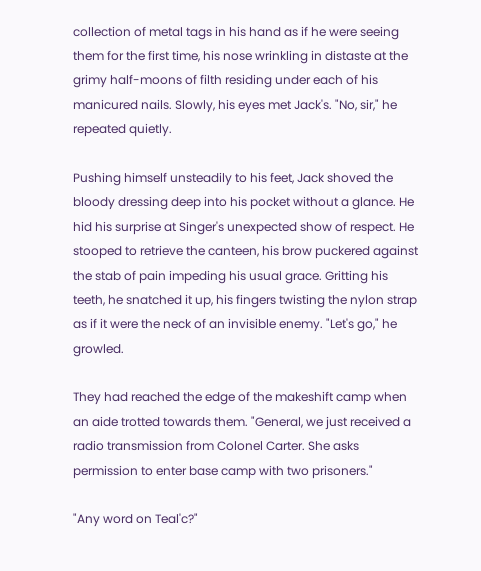collection of metal tags in his hand as if he were seeing them for the first time, his nose wrinkling in distaste at the grimy half-moons of filth residing under each of his manicured nails. Slowly, his eyes met Jack's. "No, sir," he repeated quietly.

Pushing himself unsteadily to his feet, Jack shoved the bloody dressing deep into his pocket without a glance. He hid his surprise at Singer's unexpected show of respect. He stooped to retrieve the canteen, his brow puckered against the stab of pain impeding his usual grace. Gritting his teeth, he snatched it up, his fingers twisting the nylon strap as if it were the neck of an invisible enemy. "Let's go," he growled.

They had reached the edge of the makeshift camp when an aide trotted towards them. "General, we just received a radio transmission from Colonel Carter. She asks permission to enter base camp with two prisoners."

"Any word on Teal'c?"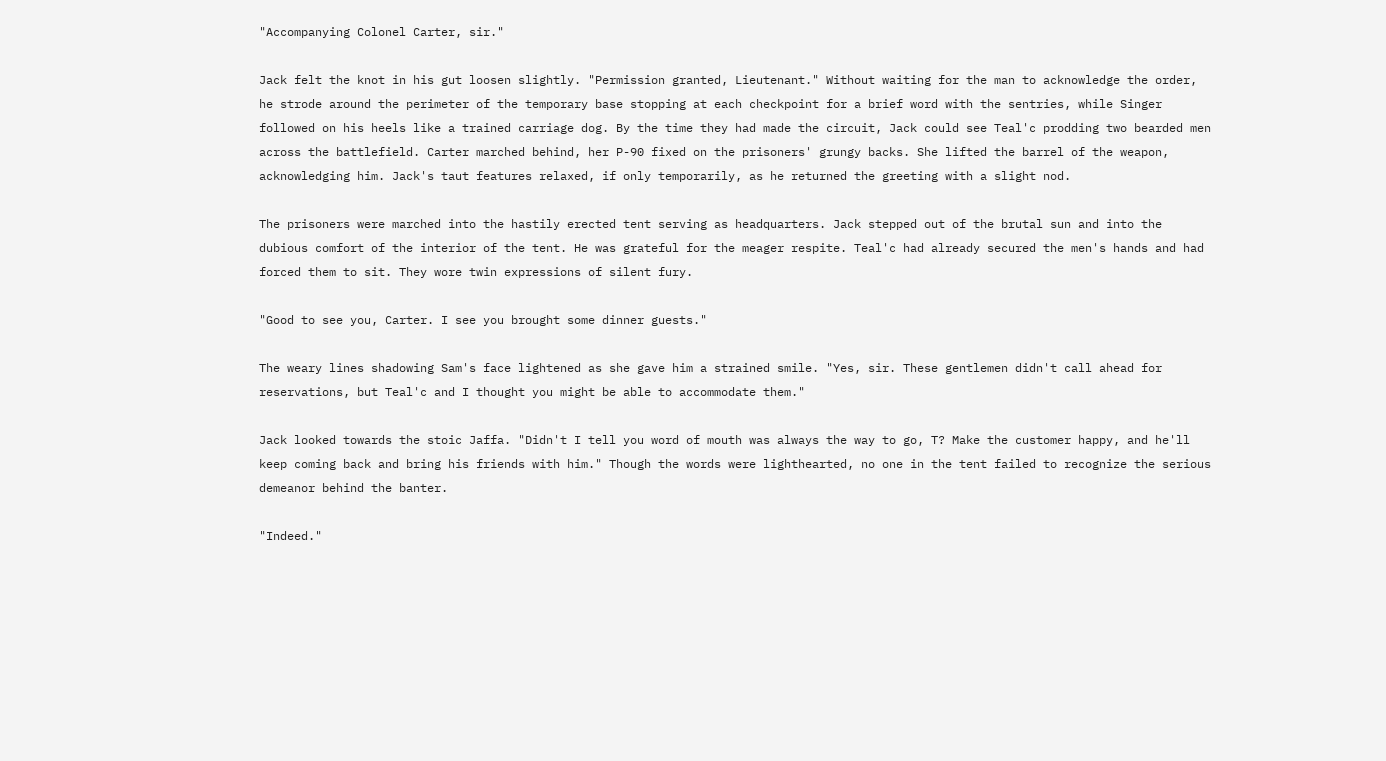"Accompanying Colonel Carter, sir."

Jack felt the knot in his gut loosen slightly. "Permission granted, Lieutenant." Without waiting for the man to acknowledge the order, he strode around the perimeter of the temporary base stopping at each checkpoint for a brief word with the sentries, while Singer followed on his heels like a trained carriage dog. By the time they had made the circuit, Jack could see Teal'c prodding two bearded men across the battlefield. Carter marched behind, her P-90 fixed on the prisoners' grungy backs. She lifted the barrel of the weapon, acknowledging him. Jack's taut features relaxed, if only temporarily, as he returned the greeting with a slight nod.

The prisoners were marched into the hastily erected tent serving as headquarters. Jack stepped out of the brutal sun and into the dubious comfort of the interior of the tent. He was grateful for the meager respite. Teal'c had already secured the men's hands and had forced them to sit. They wore twin expressions of silent fury.

"Good to see you, Carter. I see you brought some dinner guests."

The weary lines shadowing Sam's face lightened as she gave him a strained smile. "Yes, sir. These gentlemen didn't call ahead for reservations, but Teal'c and I thought you might be able to accommodate them."

Jack looked towards the stoic Jaffa. "Didn't I tell you word of mouth was always the way to go, T? Make the customer happy, and he'll keep coming back and bring his friends with him." Though the words were lighthearted, no one in the tent failed to recognize the serious demeanor behind the banter.

"Indeed."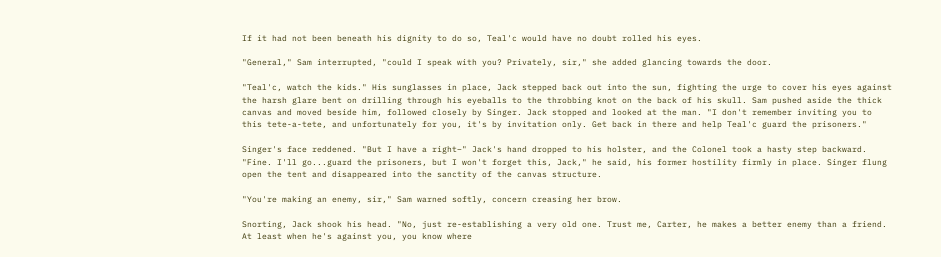If it had not been beneath his dignity to do so, Teal'c would have no doubt rolled his eyes.

"General," Sam interrupted, "could I speak with you? Privately, sir," she added glancing towards the door.

"Teal'c, watch the kids." His sunglasses in place, Jack stepped back out into the sun, fighting the urge to cover his eyes against the harsh glare bent on drilling through his eyeballs to the throbbing knot on the back of his skull. Sam pushed aside the thick canvas and moved beside him, followed closely by Singer. Jack stopped and looked at the man. "I don't remember inviting you to this tete-a-tete, and unfortunately for you, it's by invitation only. Get back in there and help Teal'c guard the prisoners."

Singer's face reddened. "But I have a right–" Jack's hand dropped to his holster, and the Colonel took a hasty step backward. "Fine. I'll go...guard the prisoners, but I won't forget this, Jack," he said, his former hostility firmly in place. Singer flung open the tent and disappeared into the sanctity of the canvas structure.

"You're making an enemy, sir," Sam warned softly, concern creasing her brow.

Snorting, Jack shook his head. "No, just re-establishing a very old one. Trust me, Carter, he makes a better enemy than a friend. At least when he's against you, you know where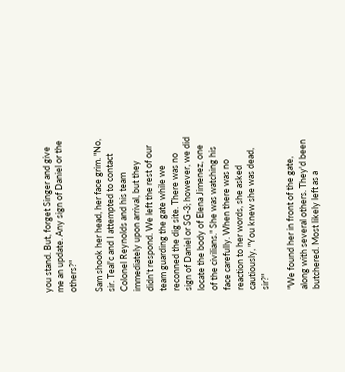you stand. But, forget Singer and give me an update. Any sign of Daniel or the others?"

Sam shook her head, her face grim. "No, sir. Teal'c and I attempted to contact Colonel Reynolds and his team immediately upon arrival, but they didn't respond. We left the rest of our team guarding the gate while we reconned the dig site. There was no sign of Daniel or SG-3; however, we did locate the body of Elena Jimenez, one of the civilians." She was watching his face carefully. When there was no reaction to her words, she asked cautiously, "You knew she was dead, sir?"

"We found her in front of the gate, along with several others. They'd been butchered. Most likely left as a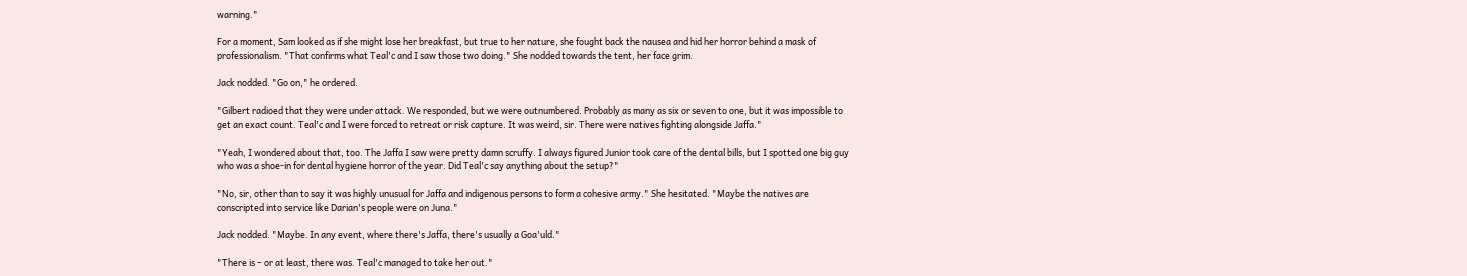warning."

For a moment, Sam looked as if she might lose her breakfast, but true to her nature, she fought back the nausea and hid her horror behind a mask of professionalism. "That confirms what Teal'c and I saw those two doing." She nodded towards the tent, her face grim.

Jack nodded. "Go on," he ordered.

"Gilbert radioed that they were under attack. We responded, but we were outnumbered. Probably as many as six or seven to one, but it was impossible to get an exact count. Teal'c and I were forced to retreat or risk capture. It was weird, sir. There were natives fighting alongside Jaffa."

"Yeah, I wondered about that, too. The Jaffa I saw were pretty damn scruffy. I always figured Junior took care of the dental bills, but I spotted one big guy who was a shoe-in for dental hygiene horror of the year. Did Teal'c say anything about the setup?"

"No, sir, other than to say it was highly unusual for Jaffa and indigenous persons to form a cohesive army." She hesitated. "Maybe the natives are conscripted into service like Darian's people were on Juna."

Jack nodded. "Maybe. In any event, where there's Jaffa, there's usually a Goa'uld."

"There is – or at least, there was. Teal'c managed to take her out."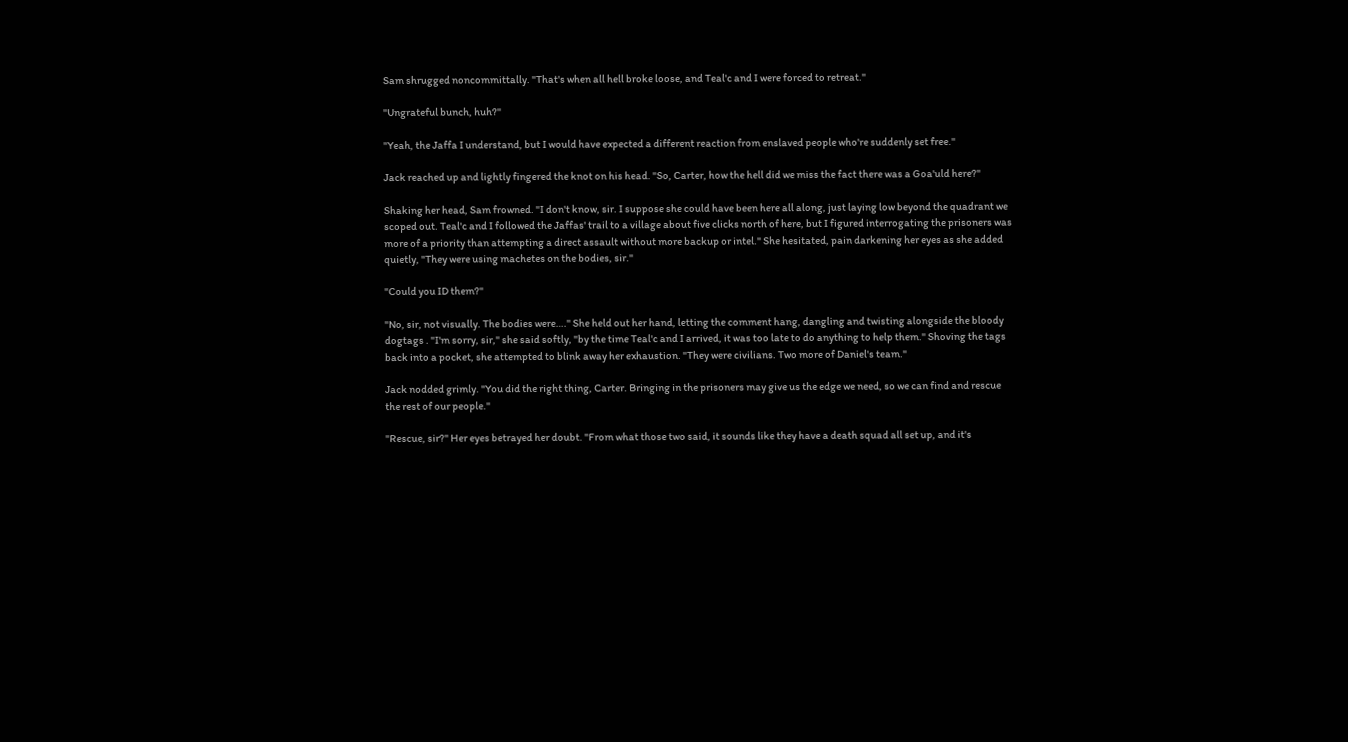Sam shrugged noncommittally. "That's when all hell broke loose, and Teal'c and I were forced to retreat."

"Ungrateful bunch, huh?"

"Yeah, the Jaffa I understand, but I would have expected a different reaction from enslaved people who're suddenly set free."

Jack reached up and lightly fingered the knot on his head. "So, Carter, how the hell did we miss the fact there was a Goa'uld here?"

Shaking her head, Sam frowned. "I don't know, sir. I suppose she could have been here all along, just laying low beyond the quadrant we scoped out. Teal'c and I followed the Jaffas' trail to a village about five clicks north of here, but I figured interrogating the prisoners was more of a priority than attempting a direct assault without more backup or intel." She hesitated, pain darkening her eyes as she added quietly, "They were using machetes on the bodies, sir."

"Could you ID them?"

"No, sir, not visually. The bodies were…." She held out her hand, letting the comment hang, dangling and twisting alongside the bloody dogtags . "I'm sorry, sir," she said softly, "by the time Teal'c and I arrived, it was too late to do anything to help them." Shoving the tags back into a pocket, she attempted to blink away her exhaustion. "They were civilians. Two more of Daniel's team."

Jack nodded grimly. "You did the right thing, Carter. Bringing in the prisoners may give us the edge we need, so we can find and rescue the rest of our people."

"Rescue, sir?" Her eyes betrayed her doubt. "From what those two said, it sounds like they have a death squad all set up, and it's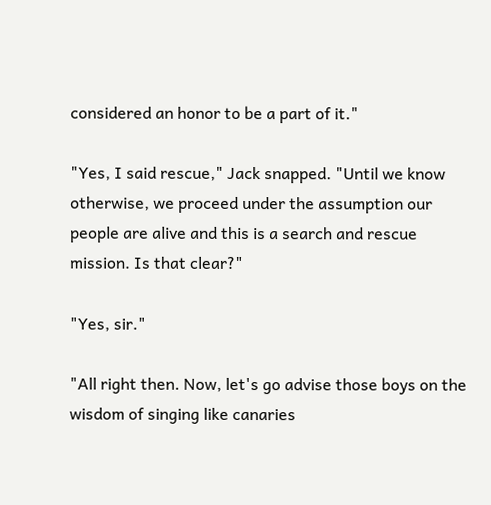considered an honor to be a part of it."

"Yes, I said rescue," Jack snapped. "Until we know otherwise, we proceed under the assumption our people are alive and this is a search and rescue mission. Is that clear?"

"Yes, sir."

"All right then. Now, let's go advise those boys on the wisdom of singing like canaries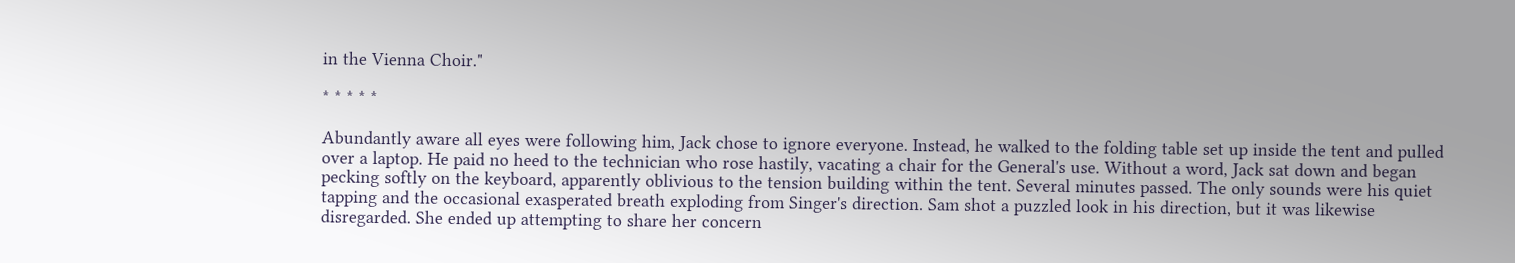in the Vienna Choir."

* * * * *

Abundantly aware all eyes were following him, Jack chose to ignore everyone. Instead, he walked to the folding table set up inside the tent and pulled over a laptop. He paid no heed to the technician who rose hastily, vacating a chair for the General's use. Without a word, Jack sat down and began pecking softly on the keyboard, apparently oblivious to the tension building within the tent. Several minutes passed. The only sounds were his quiet tapping and the occasional exasperated breath exploding from Singer's direction. Sam shot a puzzled look in his direction, but it was likewise disregarded. She ended up attempting to share her concern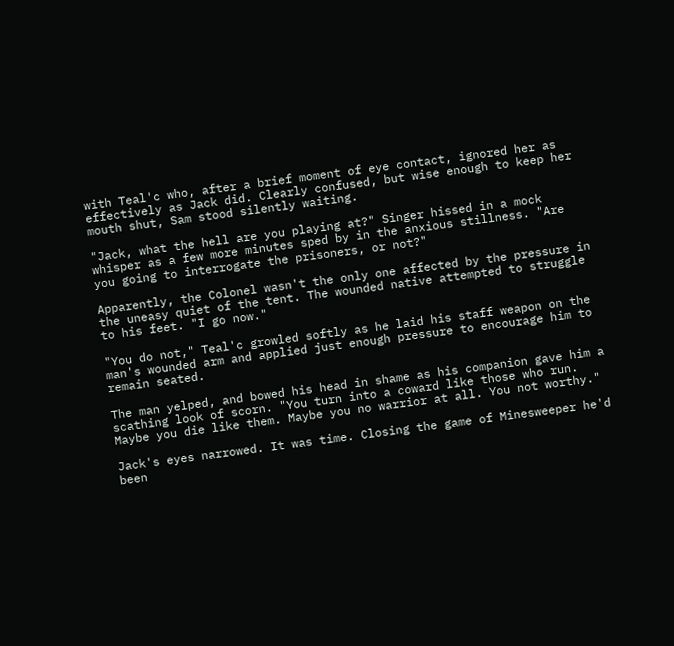with Teal'c who, after a brief moment of eye contact, ignored her as effectively as Jack did. Clearly confused, but wise enough to keep her mouth shut, Sam stood silently waiting.

"Jack, what the hell are you playing at?" Singer hissed in a mock whisper as a few more minutes sped by in the anxious stillness. "Are you going to interrogate the prisoners, or not?"

Apparently, the Colonel wasn't the only one affected by the pressure in the uneasy quiet of the tent. The wounded native attempted to struggle to his feet. "I go now."

"You do not," Teal'c growled softly as he laid his staff weapon on the man's wounded arm and applied just enough pressure to encourage him to remain seated.

The man yelped, and bowed his head in shame as his companion gave him a scathing look of scorn. "You turn into a coward like those who run. Maybe you die like them. Maybe you no warrior at all. You not worthy."

Jack's eyes narrowed. It was time. Closing the game of Minesweeper he'd been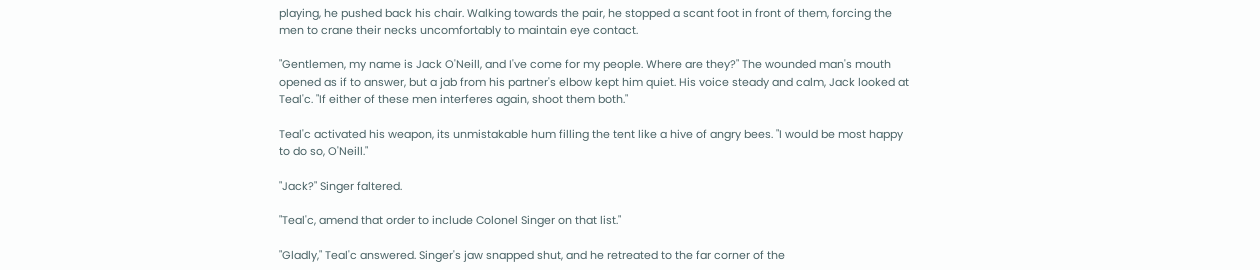playing, he pushed back his chair. Walking towards the pair, he stopped a scant foot in front of them, forcing the men to crane their necks uncomfortably to maintain eye contact.

"Gentlemen, my name is Jack O'Neill, and I've come for my people. Where are they?" The wounded man's mouth opened as if to answer, but a jab from his partner's elbow kept him quiet. His voice steady and calm, Jack looked at Teal'c. "If either of these men interferes again, shoot them both."

Teal'c activated his weapon, its unmistakable hum filling the tent like a hive of angry bees. "I would be most happy to do so, O'Neill."

"Jack?" Singer faltered.

"Teal'c, amend that order to include Colonel Singer on that list."

"Gladly," Teal'c answered. Singer's jaw snapped shut, and he retreated to the far corner of the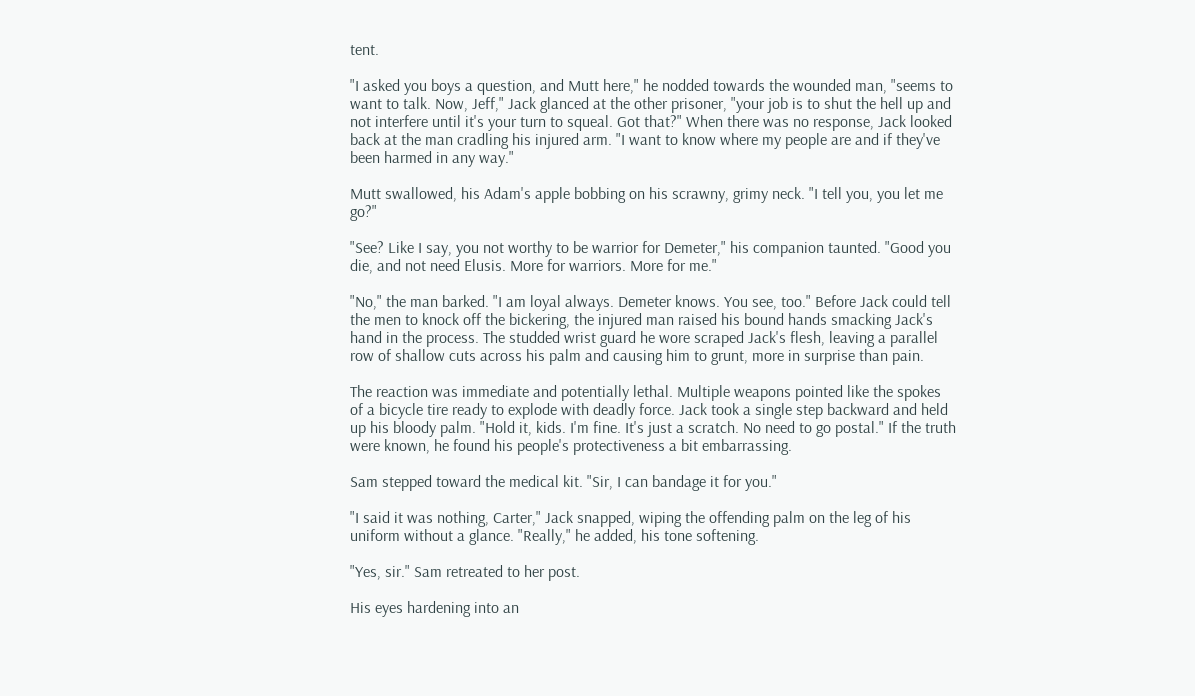tent.

"I asked you boys a question, and Mutt here," he nodded towards the wounded man, "seems to want to talk. Now, Jeff," Jack glanced at the other prisoner, "your job is to shut the hell up and not interfere until it's your turn to squeal. Got that?" When there was no response, Jack looked back at the man cradling his injured arm. "I want to know where my people are and if they've been harmed in any way."

Mutt swallowed, his Adam's apple bobbing on his scrawny, grimy neck. "I tell you, you let me go?"

"See? Like I say, you not worthy to be warrior for Demeter," his companion taunted. "Good you die, and not need Elusis. More for warriors. More for me."

"No," the man barked. "I am loyal always. Demeter knows. You see, too." Before Jack could tell the men to knock off the bickering, the injured man raised his bound hands smacking Jack's hand in the process. The studded wrist guard he wore scraped Jack's flesh, leaving a parallel row of shallow cuts across his palm and causing him to grunt, more in surprise than pain.

The reaction was immediate and potentially lethal. Multiple weapons pointed like the spokes of a bicycle tire ready to explode with deadly force. Jack took a single step backward and held up his bloody palm. "Hold it, kids. I'm fine. It's just a scratch. No need to go postal." If the truth were known, he found his people's protectiveness a bit embarrassing.

Sam stepped toward the medical kit. "Sir, I can bandage it for you."

"I said it was nothing, Carter," Jack snapped, wiping the offending palm on the leg of his uniform without a glance. "Really," he added, his tone softening.

"Yes, sir." Sam retreated to her post.

His eyes hardening into an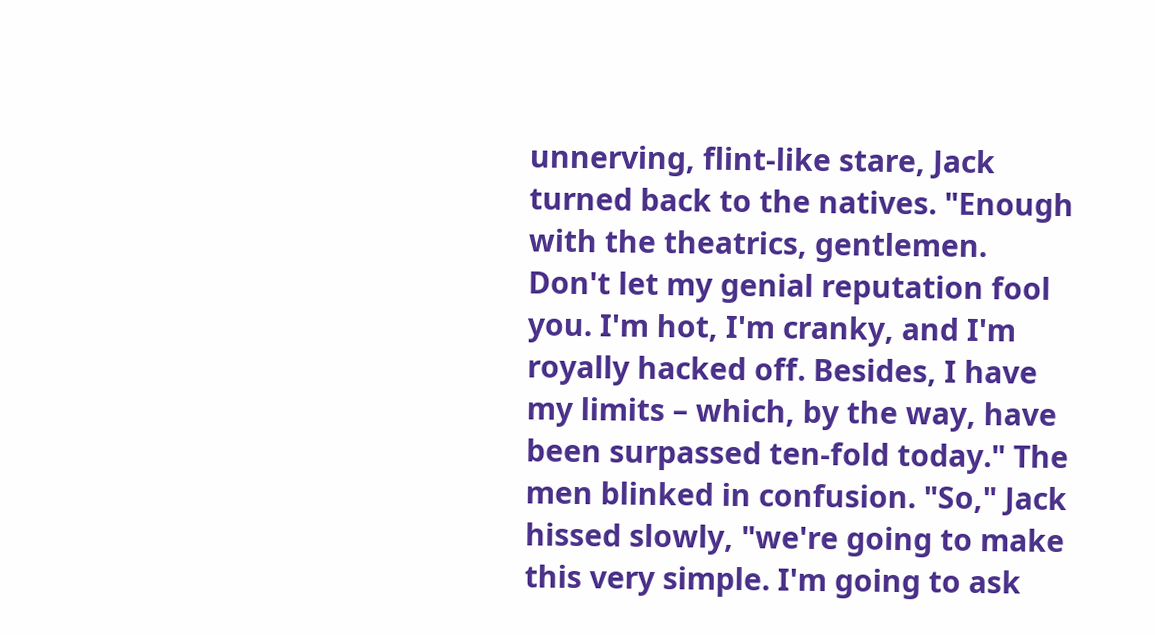unnerving, flint-like stare, Jack turned back to the natives. "Enough with the theatrics, gentlemen. Don't let my genial reputation fool you. I'm hot, I'm cranky, and I'm royally hacked off. Besides, I have my limits – which, by the way, have been surpassed ten-fold today." The men blinked in confusion. "So," Jack hissed slowly, "we're going to make this very simple. I'm going to ask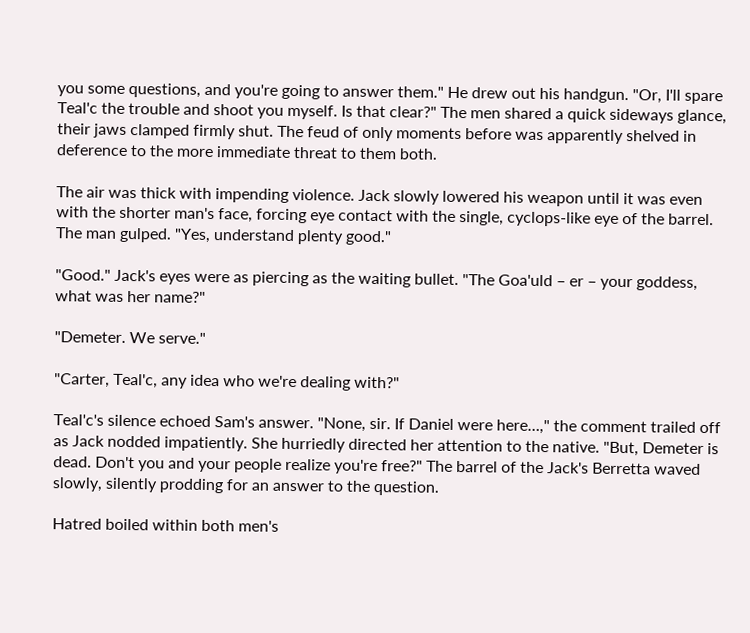you some questions, and you're going to answer them." He drew out his handgun. "Or, I'll spare Teal'c the trouble and shoot you myself. Is that clear?" The men shared a quick sideways glance, their jaws clamped firmly shut. The feud of only moments before was apparently shelved in deference to the more immediate threat to them both.

The air was thick with impending violence. Jack slowly lowered his weapon until it was even with the shorter man's face, forcing eye contact with the single, cyclops-like eye of the barrel. The man gulped. "Yes, understand plenty good."

"Good." Jack's eyes were as piercing as the waiting bullet. "The Goa'uld – er – your goddess, what was her name?"

"Demeter. We serve."

"Carter, Teal'c, any idea who we're dealing with?"

Teal'c's silence echoed Sam's answer. "None, sir. If Daniel were here…," the comment trailed off as Jack nodded impatiently. She hurriedly directed her attention to the native. "But, Demeter is dead. Don't you and your people realize you're free?" The barrel of the Jack's Berretta waved slowly, silently prodding for an answer to the question.

Hatred boiled within both men's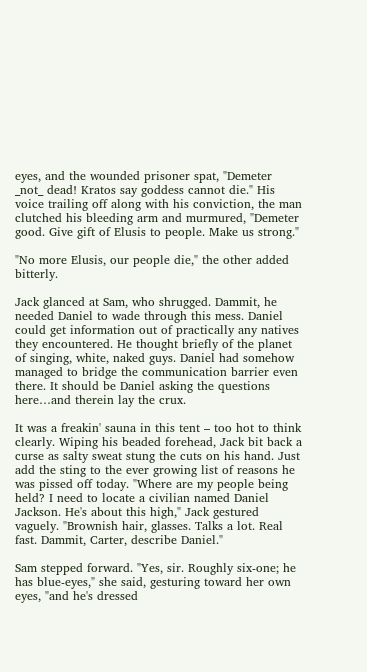eyes, and the wounded prisoner spat, "Demeter _not_ dead! Kratos say goddess cannot die." His voice trailing off along with his conviction, the man clutched his bleeding arm and murmured, "Demeter good. Give gift of Elusis to people. Make us strong."

"No more Elusis, our people die," the other added bitterly.

Jack glanced at Sam, who shrugged. Dammit, he needed Daniel to wade through this mess. Daniel could get information out of practically any natives they encountered. He thought briefly of the planet of singing, white, naked guys. Daniel had somehow managed to bridge the communication barrier even there. It should be Daniel asking the questions here…and therein lay the crux.

It was a freakin' sauna in this tent – too hot to think clearly. Wiping his beaded forehead, Jack bit back a curse as salty sweat stung the cuts on his hand. Just add the sting to the ever growing list of reasons he was pissed off today. "Where are my people being held? I need to locate a civilian named Daniel Jackson. He's about this high," Jack gestured vaguely. "Brownish hair, glasses. Talks a lot. Real fast. Dammit, Carter, describe Daniel."

Sam stepped forward. "Yes, sir. Roughly six-one; he has blue-eyes," she said, gesturing toward her own eyes, "and he's dressed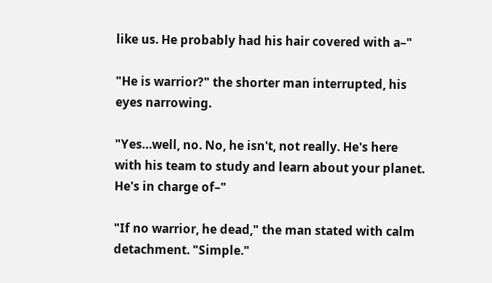like us. He probably had his hair covered with a–"

"He is warrior?" the shorter man interrupted, his eyes narrowing.

"Yes…well, no. No, he isn't, not really. He's here with his team to study and learn about your planet. He's in charge of–"

"If no warrior, he dead," the man stated with calm detachment. "Simple."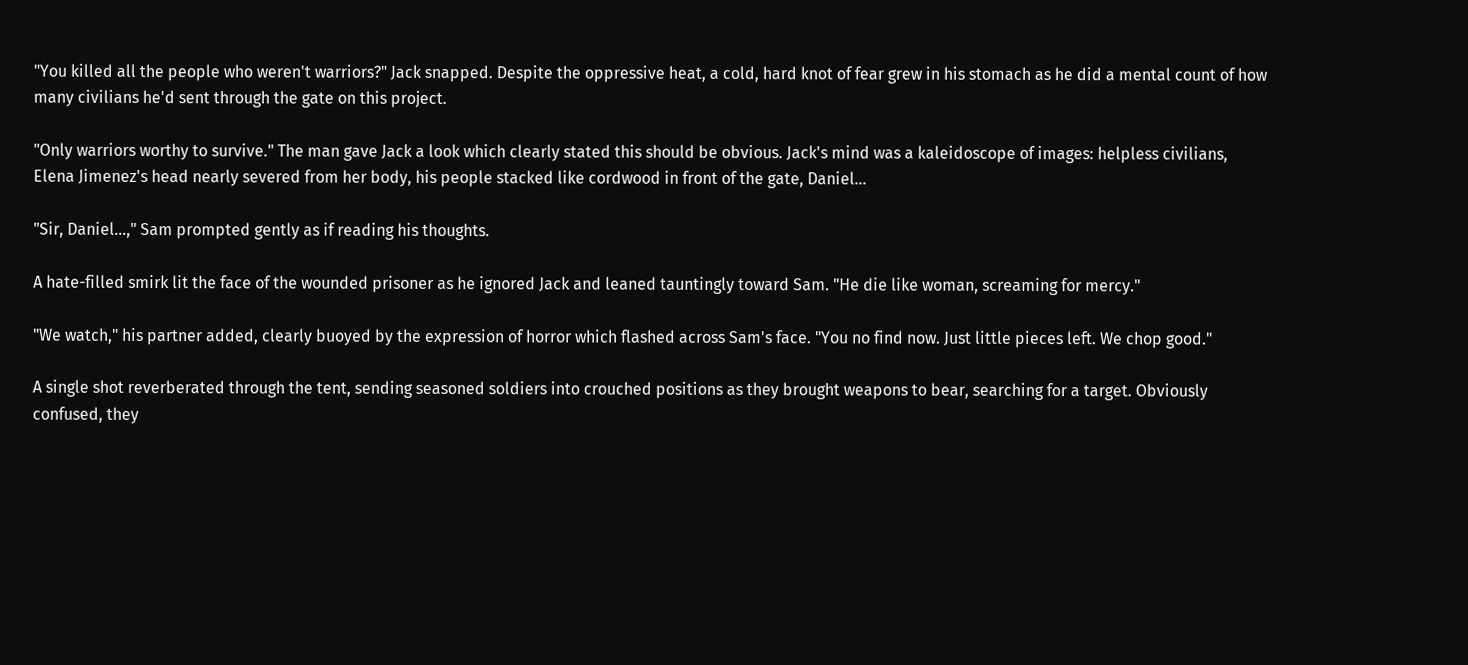"You killed all the people who weren't warriors?" Jack snapped. Despite the oppressive heat, a cold, hard knot of fear grew in his stomach as he did a mental count of how many civilians he'd sent through the gate on this project.

"Only warriors worthy to survive." The man gave Jack a look which clearly stated this should be obvious. Jack's mind was a kaleidoscope of images: helpless civilians, Elena Jimenez's head nearly severed from her body, his people stacked like cordwood in front of the gate, Daniel...

"Sir, Daniel…," Sam prompted gently as if reading his thoughts.

A hate-filled smirk lit the face of the wounded prisoner as he ignored Jack and leaned tauntingly toward Sam. "He die like woman, screaming for mercy."

"We watch," his partner added, clearly buoyed by the expression of horror which flashed across Sam's face. "You no find now. Just little pieces left. We chop good."

A single shot reverberated through the tent, sending seasoned soldiers into crouched positions as they brought weapons to bear, searching for a target. Obviously confused, they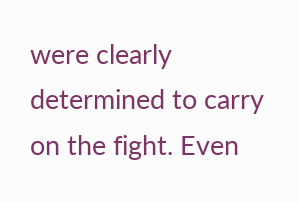were clearly determined to carry on the fight. Even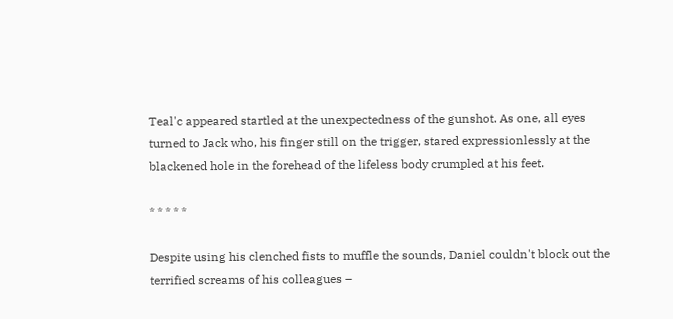Teal'c appeared startled at the unexpectedness of the gunshot. As one, all eyes turned to Jack who, his finger still on the trigger, stared expressionlessly at the blackened hole in the forehead of the lifeless body crumpled at his feet.

* * * * *

Despite using his clenched fists to muffle the sounds, Daniel couldn't block out the terrified screams of his colleagues –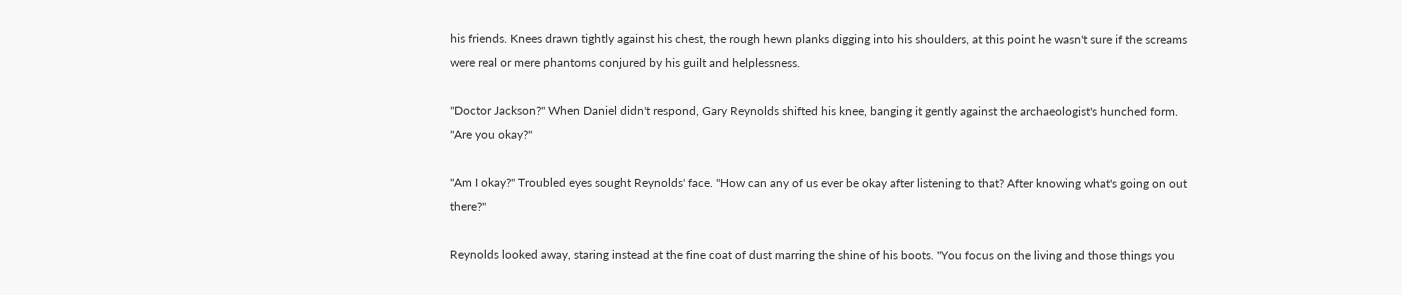his friends. Knees drawn tightly against his chest, the rough hewn planks digging into his shoulders, at this point he wasn't sure if the screams were real or mere phantoms conjured by his guilt and helplessness.

"Doctor Jackson?" When Daniel didn't respond, Gary Reynolds shifted his knee, banging it gently against the archaeologist's hunched form. "Are you okay?"

"Am I okay?" Troubled eyes sought Reynolds' face. "How can any of us ever be okay after listening to that? After knowing what's going on out there?"

Reynolds looked away, staring instead at the fine coat of dust marring the shine of his boots. "You focus on the living and those things you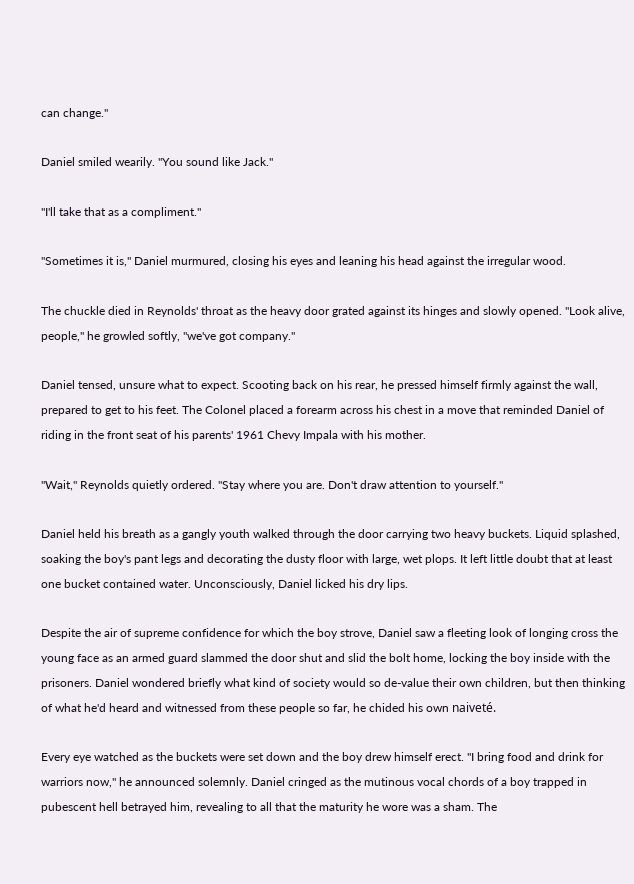can change."

Daniel smiled wearily. "You sound like Jack."

"I'll take that as a compliment."

"Sometimes it is," Daniel murmured, closing his eyes and leaning his head against the irregular wood.

The chuckle died in Reynolds' throat as the heavy door grated against its hinges and slowly opened. "Look alive, people," he growled softly, "we've got company."

Daniel tensed, unsure what to expect. Scooting back on his rear, he pressed himself firmly against the wall, prepared to get to his feet. The Colonel placed a forearm across his chest in a move that reminded Daniel of riding in the front seat of his parents' 1961 Chevy Impala with his mother.

"Wait," Reynolds quietly ordered. "Stay where you are. Don't draw attention to yourself."

Daniel held his breath as a gangly youth walked through the door carrying two heavy buckets. Liquid splashed, soaking the boy's pant legs and decorating the dusty floor with large, wet plops. It left little doubt that at least one bucket contained water. Unconsciously, Daniel licked his dry lips.

Despite the air of supreme confidence for which the boy strove, Daniel saw a fleeting look of longing cross the young face as an armed guard slammed the door shut and slid the bolt home, locking the boy inside with the prisoners. Daniel wondered briefly what kind of society would so de-value their own children, but then thinking of what he'd heard and witnessed from these people so far, he chided his own naiveté.

Every eye watched as the buckets were set down and the boy drew himself erect. "I bring food and drink for warriors now," he announced solemnly. Daniel cringed as the mutinous vocal chords of a boy trapped in pubescent hell betrayed him, revealing to all that the maturity he wore was a sham. The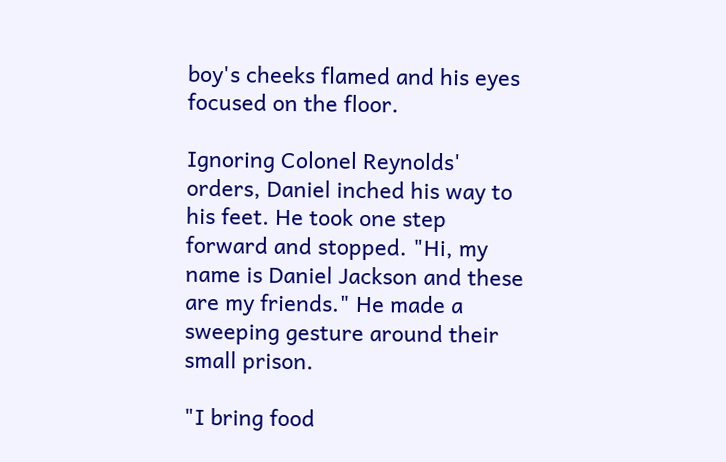boy's cheeks flamed and his eyes focused on the floor.

Ignoring Colonel Reynolds' orders, Daniel inched his way to his feet. He took one step forward and stopped. "Hi, my name is Daniel Jackson and these are my friends." He made a sweeping gesture around their small prison.

"I bring food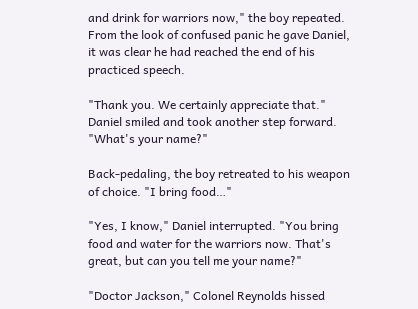and drink for warriors now," the boy repeated. From the look of confused panic he gave Daniel, it was clear he had reached the end of his practiced speech.

"Thank you. We certainly appreciate that." Daniel smiled and took another step forward. "What's your name?"

Back-pedaling, the boy retreated to his weapon of choice. "I bring food…"

"Yes, I know," Daniel interrupted. "You bring food and water for the warriors now. That's great, but can you tell me your name?"

"Doctor Jackson," Colonel Reynolds hissed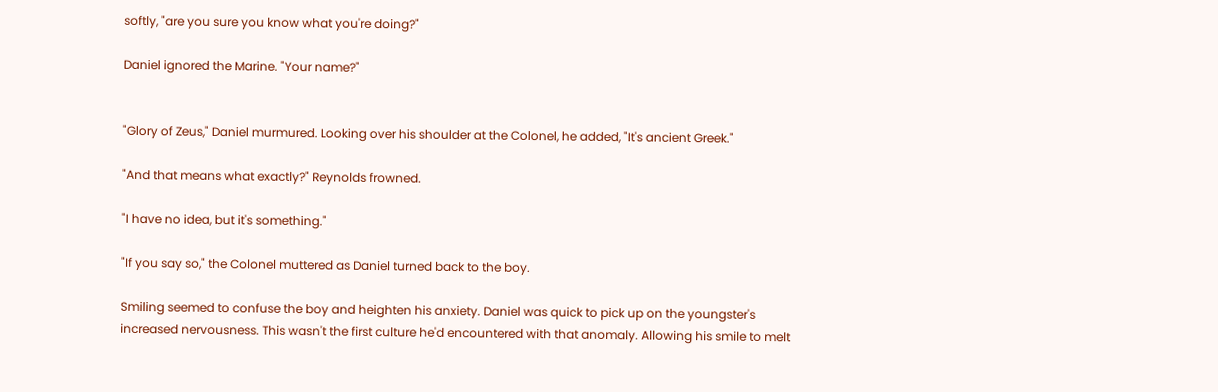softly, "are you sure you know what you're doing?"

Daniel ignored the Marine. "Your name?"


"Glory of Zeus," Daniel murmured. Looking over his shoulder at the Colonel, he added, "It's ancient Greek."

"And that means what exactly?" Reynolds frowned.

"I have no idea, but it's something."

"If you say so," the Colonel muttered as Daniel turned back to the boy.

Smiling seemed to confuse the boy and heighten his anxiety. Daniel was quick to pick up on the youngster's increased nervousness. This wasn't the first culture he'd encountered with that anomaly. Allowing his smile to melt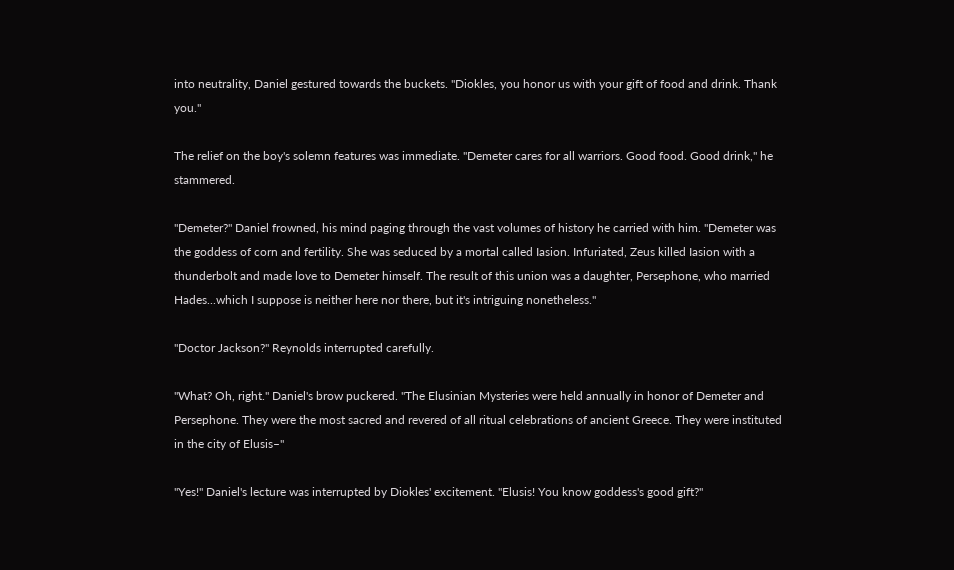into neutrality, Daniel gestured towards the buckets. "Diokles, you honor us with your gift of food and drink. Thank you."

The relief on the boy's solemn features was immediate. "Demeter cares for all warriors. Good food. Good drink," he stammered.

"Demeter?" Daniel frowned, his mind paging through the vast volumes of history he carried with him. "Demeter was the goddess of corn and fertility. She was seduced by a mortal called Iasion. Infuriated, Zeus killed Iasion with a thunderbolt and made love to Demeter himself. The result of this union was a daughter, Persephone, who married Hades...which I suppose is neither here nor there, but it's intriguing nonetheless."

"Doctor Jackson?" Reynolds interrupted carefully.

"What? Oh, right." Daniel's brow puckered. "The Elusinian Mysteries were held annually in honor of Demeter and Persephone. They were the most sacred and revered of all ritual celebrations of ancient Greece. They were instituted in the city of Elusis–"

"Yes!" Daniel's lecture was interrupted by Diokles' excitement. "Elusis! You know goddess's good gift?"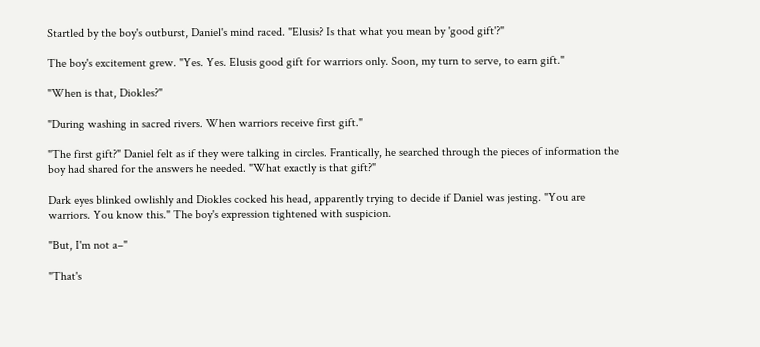Startled by the boy's outburst, Daniel's mind raced. "Elusis? Is that what you mean by 'good gift'?"

The boy's excitement grew. "Yes. Yes. Elusis good gift for warriors only. Soon, my turn to serve, to earn gift."

"When is that, Diokles?"

"During washing in sacred rivers. When warriors receive first gift."

"The first gift?" Daniel felt as if they were talking in circles. Frantically, he searched through the pieces of information the boy had shared for the answers he needed. "What exactly is that gift?"

Dark eyes blinked owlishly and Diokles cocked his head, apparently trying to decide if Daniel was jesting. "You are warriors. You know this." The boy's expression tightened with suspicion.

"But, I'm not a–"

"That's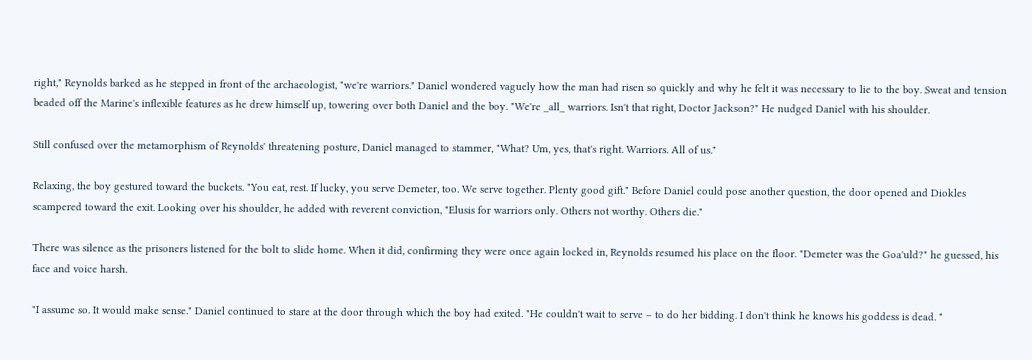right," Reynolds barked as he stepped in front of the archaeologist, "we're warriors." Daniel wondered vaguely how the man had risen so quickly and why he felt it was necessary to lie to the boy. Sweat and tension beaded off the Marine's inflexible features as he drew himself up, towering over both Daniel and the boy. "We're _all_ warriors. Isn't that right, Doctor Jackson?" He nudged Daniel with his shoulder.

Still confused over the metamorphism of Reynolds' threatening posture, Daniel managed to stammer, "What? Um, yes, that's right. Warriors. All of us."

Relaxing, the boy gestured toward the buckets. "You eat, rest. If lucky, you serve Demeter, too. We serve together. Plenty good gift." Before Daniel could pose another question, the door opened and Diokles scampered toward the exit. Looking over his shoulder, he added with reverent conviction, "Elusis for warriors only. Others not worthy. Others die."

There was silence as the prisoners listened for the bolt to slide home. When it did, confirming they were once again locked in, Reynolds resumed his place on the floor. "Demeter was the Goa'uld?" he guessed, his face and voice harsh.

"I assume so. It would make sense." Daniel continued to stare at the door through which the boy had exited. "He couldn't wait to serve – to do her bidding. I don't think he knows his goddess is dead. "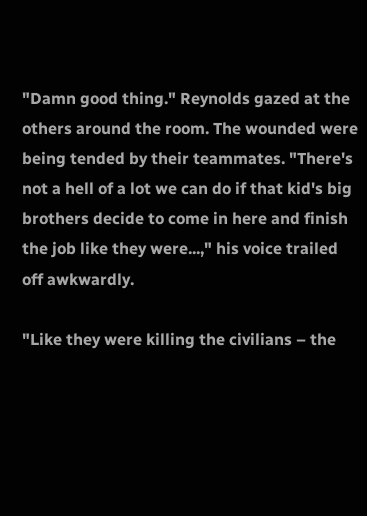"Damn good thing." Reynolds gazed at the others around the room. The wounded were being tended by their teammates. "There's not a hell of a lot we can do if that kid's big brothers decide to come in here and finish the job like they were...," his voice trailed off awkwardly.

"Like they were killing the civilians – the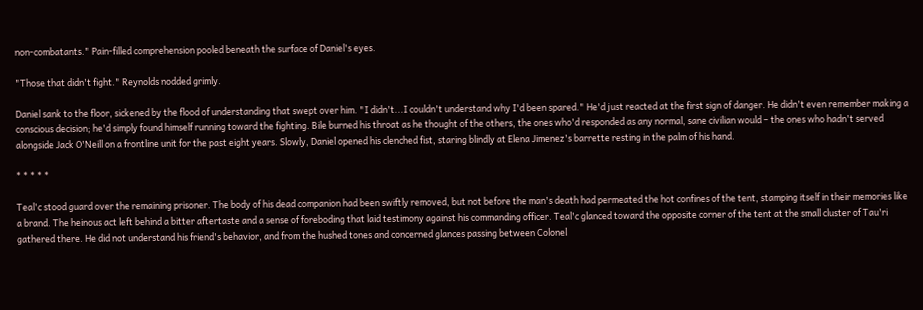non-combatants." Pain-filled comprehension pooled beneath the surface of Daniel's eyes.

"Those that didn't fight." Reynolds nodded grimly.

Daniel sank to the floor, sickened by the flood of understanding that swept over him. "I didn't...I couldn't understand why I'd been spared." He'd just reacted at the first sign of danger. He didn't even remember making a conscious decision; he'd simply found himself running toward the fighting. Bile burned his throat as he thought of the others, the ones who'd responded as any normal, sane civilian would – the ones who hadn't served alongside Jack O'Neill on a frontline unit for the past eight years. Slowly, Daniel opened his clenched fist, staring blindly at Elena Jimenez's barrette resting in the palm of his hand.

* * * * *

Teal'c stood guard over the remaining prisoner. The body of his dead companion had been swiftly removed, but not before the man's death had permeated the hot confines of the tent, stamping itself in their memories like a brand. The heinous act left behind a bitter aftertaste and a sense of foreboding that laid testimony against his commanding officer. Teal'c glanced toward the opposite corner of the tent at the small cluster of Tau'ri gathered there. He did not understand his friend's behavior, and from the hushed tones and concerned glances passing between Colonel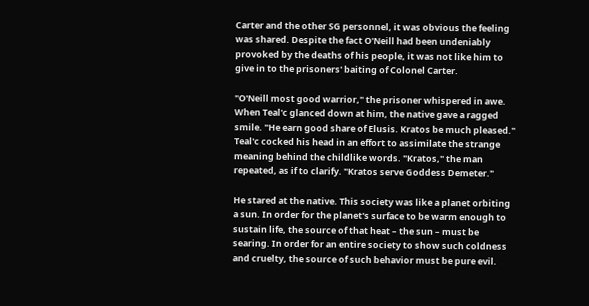Carter and the other SG personnel, it was obvious the feeling was shared. Despite the fact O'Neill had been undeniably provoked by the deaths of his people, it was not like him to give in to the prisoners' baiting of Colonel Carter.

"O'Neill most good warrior," the prisoner whispered in awe. When Teal'c glanced down at him, the native gave a ragged smile. "He earn good share of Elusis. Kratos be much pleased." Teal'c cocked his head in an effort to assimilate the strange meaning behind the childlike words. "Kratos," the man repeated, as if to clarify. "Kratos serve Goddess Demeter."

He stared at the native. This society was like a planet orbiting a sun. In order for the planet's surface to be warm enough to sustain life, the source of that heat – the sun – must be searing. In order for an entire society to show such coldness and cruelty, the source of such behavior must be pure evil.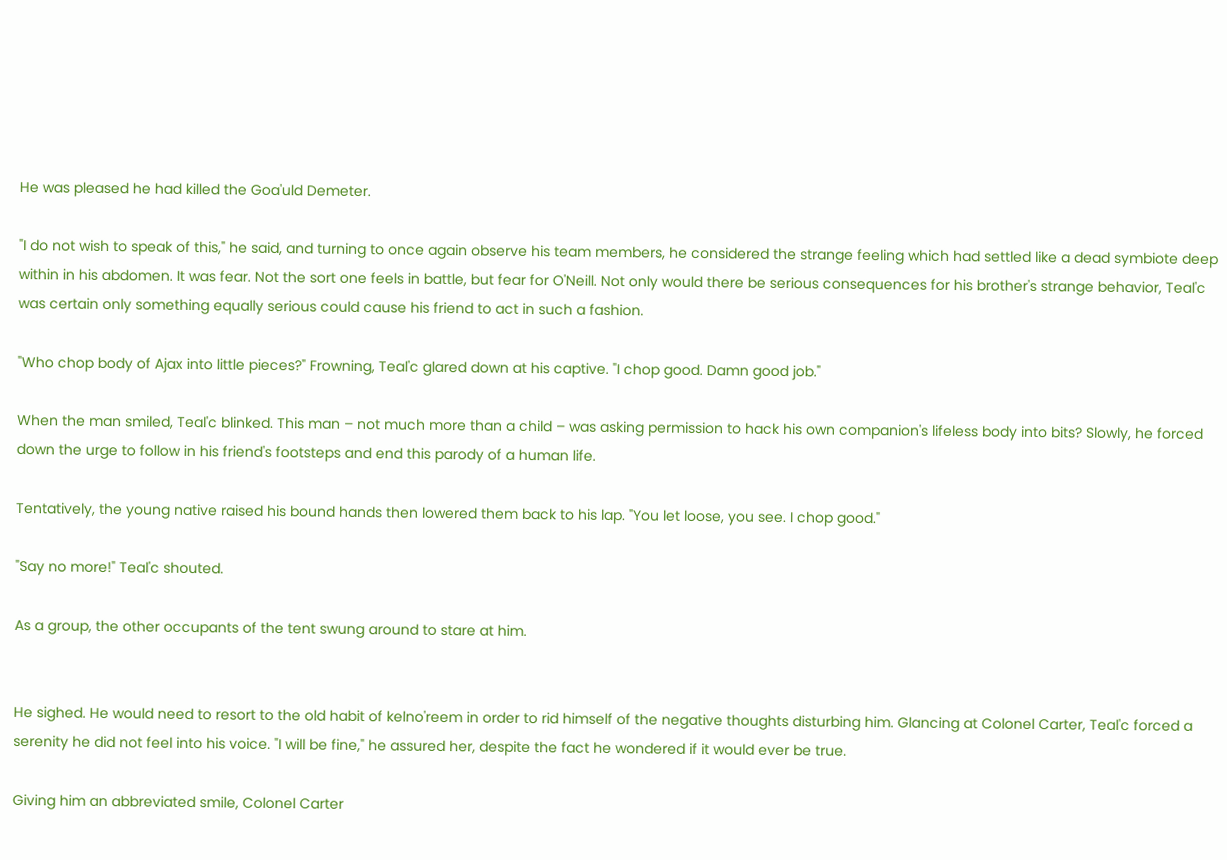He was pleased he had killed the Goa'uld Demeter.

"I do not wish to speak of this," he said, and turning to once again observe his team members, he considered the strange feeling which had settled like a dead symbiote deep within in his abdomen. It was fear. Not the sort one feels in battle, but fear for O'Neill. Not only would there be serious consequences for his brother's strange behavior, Teal'c was certain only something equally serious could cause his friend to act in such a fashion.

"Who chop body of Ajax into little pieces?" Frowning, Teal'c glared down at his captive. "I chop good. Damn good job."

When the man smiled, Teal'c blinked. This man – not much more than a child – was asking permission to hack his own companion's lifeless body into bits? Slowly, he forced down the urge to follow in his friend's footsteps and end this parody of a human life.

Tentatively, the young native raised his bound hands then lowered them back to his lap. "You let loose, you see. I chop good."

"Say no more!" Teal'c shouted.

As a group, the other occupants of the tent swung around to stare at him.


He sighed. He would need to resort to the old habit of kelno'reem in order to rid himself of the negative thoughts disturbing him. Glancing at Colonel Carter, Teal'c forced a serenity he did not feel into his voice. "I will be fine," he assured her, despite the fact he wondered if it would ever be true.

Giving him an abbreviated smile, Colonel Carter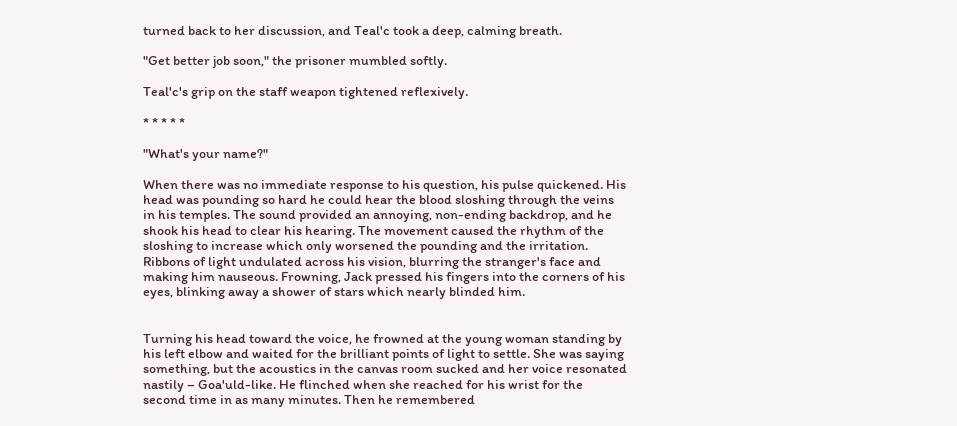turned back to her discussion, and Teal'c took a deep, calming breath.

"Get better job soon," the prisoner mumbled softly.

Teal'c's grip on the staff weapon tightened reflexively.

* * * * *

"What's your name?"

When there was no immediate response to his question, his pulse quickened. His head was pounding so hard he could hear the blood sloshing through the veins in his temples. The sound provided an annoying, non-ending backdrop, and he shook his head to clear his hearing. The movement caused the rhythm of the sloshing to increase which only worsened the pounding and the irritation. Ribbons of light undulated across his vision, blurring the stranger's face and making him nauseous. Frowning, Jack pressed his fingers into the corners of his eyes, blinking away a shower of stars which nearly blinded him.


Turning his head toward the voice, he frowned at the young woman standing by his left elbow and waited for the brilliant points of light to settle. She was saying something, but the acoustics in the canvas room sucked and her voice resonated nastily – Goa'uld-like. He flinched when she reached for his wrist for the second time in as many minutes. Then he remembered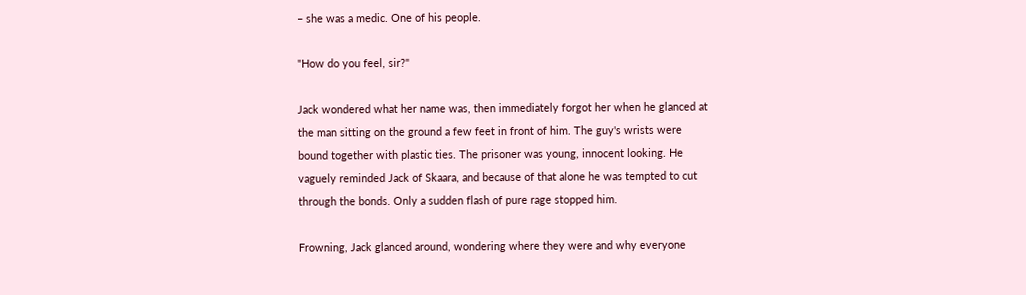– she was a medic. One of his people.

"How do you feel, sir?"

Jack wondered what her name was, then immediately forgot her when he glanced at the man sitting on the ground a few feet in front of him. The guy's wrists were bound together with plastic ties. The prisoner was young, innocent looking. He vaguely reminded Jack of Skaara, and because of that alone he was tempted to cut through the bonds. Only a sudden flash of pure rage stopped him.

Frowning, Jack glanced around, wondering where they were and why everyone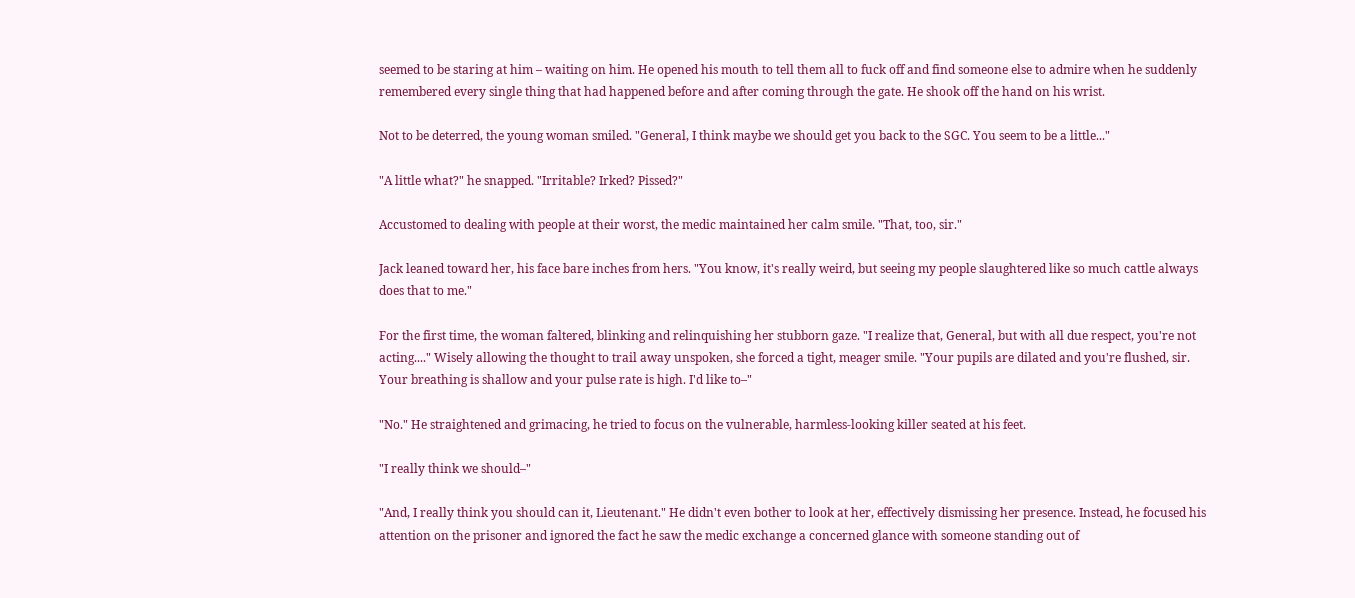seemed to be staring at him – waiting on him. He opened his mouth to tell them all to fuck off and find someone else to admire when he suddenly remembered every single thing that had happened before and after coming through the gate. He shook off the hand on his wrist.

Not to be deterred, the young woman smiled. "General, I think maybe we should get you back to the SGC. You seem to be a little..."

"A little what?" he snapped. "Irritable? Irked? Pissed?"

Accustomed to dealing with people at their worst, the medic maintained her calm smile. "That, too, sir."

Jack leaned toward her, his face bare inches from hers. "You know, it's really weird, but seeing my people slaughtered like so much cattle always does that to me."

For the first time, the woman faltered, blinking and relinquishing her stubborn gaze. "I realize that, General, but with all due respect, you're not acting...." Wisely allowing the thought to trail away unspoken, she forced a tight, meager smile. "Your pupils are dilated and you're flushed, sir. Your breathing is shallow and your pulse rate is high. I'd like to–"

"No." He straightened and grimacing, he tried to focus on the vulnerable, harmless-looking killer seated at his feet.

"I really think we should–"

"And, I really think you should can it, Lieutenant." He didn't even bother to look at her, effectively dismissing her presence. Instead, he focused his attention on the prisoner and ignored the fact he saw the medic exchange a concerned glance with someone standing out of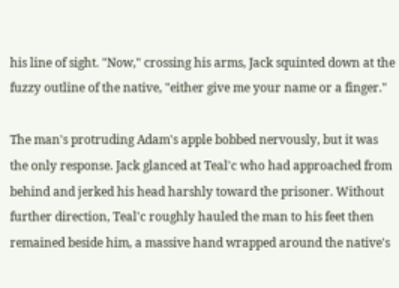his line of sight. "Now," crossing his arms, Jack squinted down at the fuzzy outline of the native, "either give me your name or a finger."

The man's protruding Adam's apple bobbed nervously, but it was the only response. Jack glanced at Teal'c who had approached from behind and jerked his head harshly toward the prisoner. Without further direction, Teal'c roughly hauled the man to his feet then remained beside him, a massive hand wrapped around the native's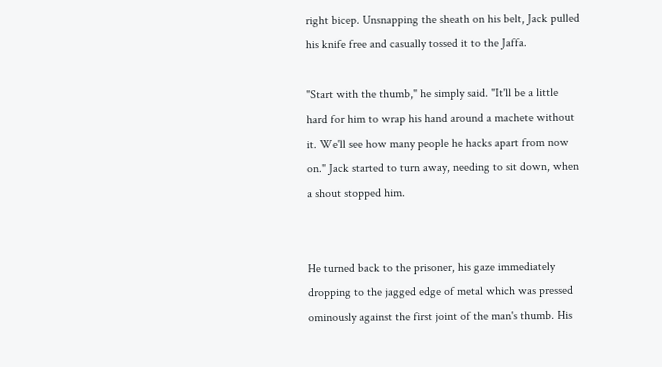right bicep. Unsnapping the sheath on his belt, Jack pulled his knife free and casually tossed it to the Jaffa.

"Start with the thumb," he simply said. "It'll be a little hard for him to wrap his hand around a machete without it. We'll see how many people he hacks apart from now on." Jack started to turn away, needing to sit down, when a shout stopped him.


He turned back to the prisoner, his gaze immediately dropping to the jagged edge of metal which was pressed ominously against the first joint of the man's thumb. His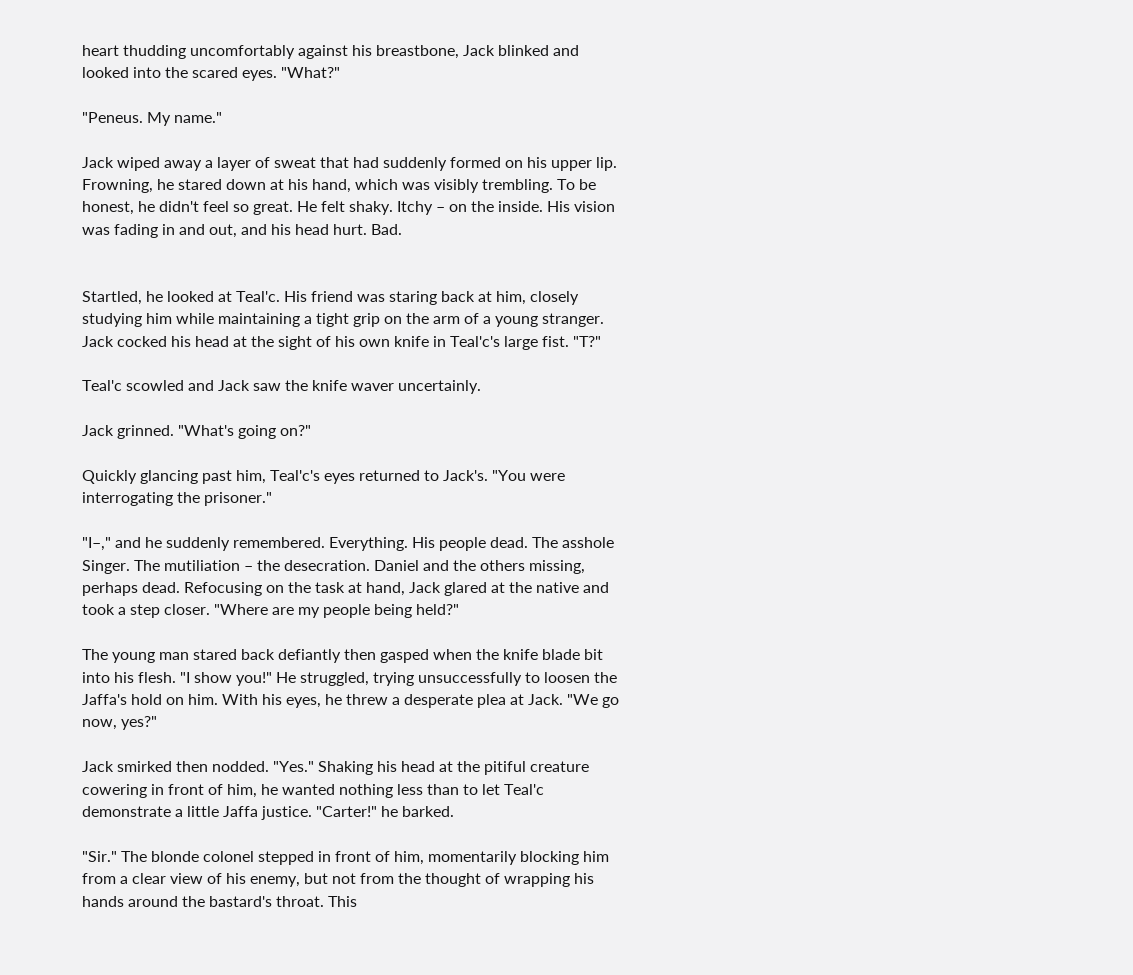heart thudding uncomfortably against his breastbone, Jack blinked and looked into the scared eyes. "What?"

"Peneus. My name."

Jack wiped away a layer of sweat that had suddenly formed on his upper lip. Frowning, he stared down at his hand, which was visibly trembling. To be honest, he didn't feel so great. He felt shaky. Itchy – on the inside. His vision was fading in and out, and his head hurt. Bad.


Startled, he looked at Teal'c. His friend was staring back at him, closely studying him while maintaining a tight grip on the arm of a young stranger. Jack cocked his head at the sight of his own knife in Teal'c's large fist. "T?"

Teal'c scowled and Jack saw the knife waver uncertainly.

Jack grinned. "What's going on?"

Quickly glancing past him, Teal'c's eyes returned to Jack's. "You were interrogating the prisoner."

"I–," and he suddenly remembered. Everything. His people dead. The asshole Singer. The mutiliation – the desecration. Daniel and the others missing, perhaps dead. Refocusing on the task at hand, Jack glared at the native and took a step closer. "Where are my people being held?"

The young man stared back defiantly then gasped when the knife blade bit into his flesh. "I show you!" He struggled, trying unsuccessfully to loosen the Jaffa's hold on him. With his eyes, he threw a desperate plea at Jack. "We go now, yes?"

Jack smirked then nodded. "Yes." Shaking his head at the pitiful creature cowering in front of him, he wanted nothing less than to let Teal'c demonstrate a little Jaffa justice. "Carter!" he barked.

"Sir." The blonde colonel stepped in front of him, momentarily blocking him from a clear view of his enemy, but not from the thought of wrapping his hands around the bastard's throat. This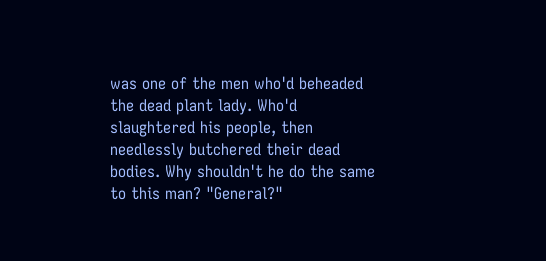was one of the men who'd beheaded the dead plant lady. Who'd slaughtered his people, then needlessly butchered their dead bodies. Why shouldn't he do the same to this man? "General?"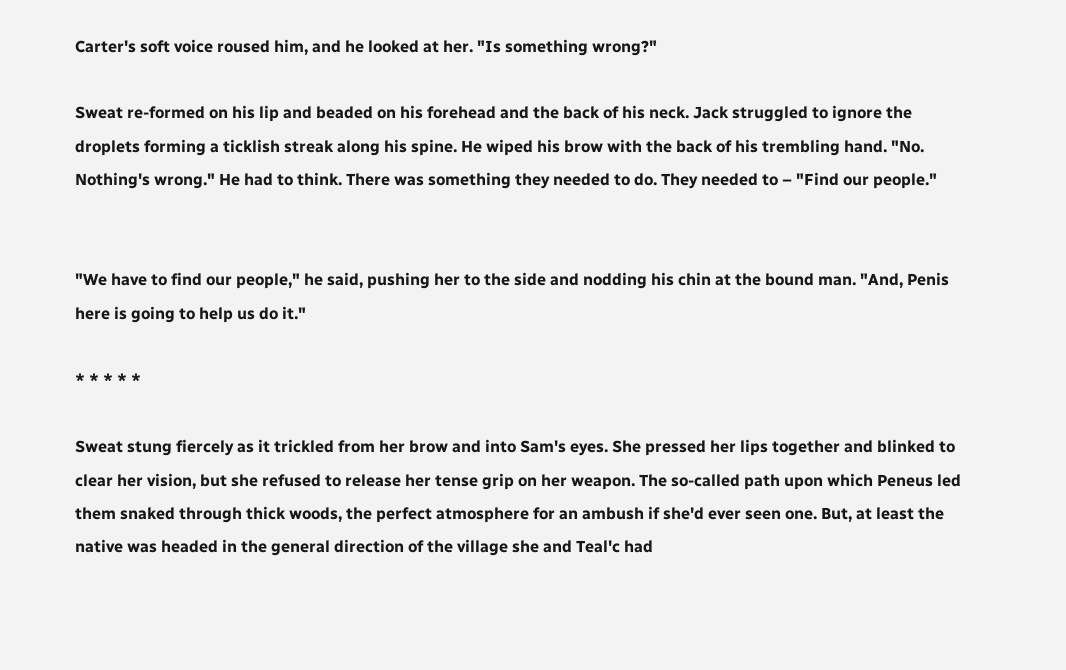Carter's soft voice roused him, and he looked at her. "Is something wrong?"

Sweat re-formed on his lip and beaded on his forehead and the back of his neck. Jack struggled to ignore the droplets forming a ticklish streak along his spine. He wiped his brow with the back of his trembling hand. "No. Nothing's wrong." He had to think. There was something they needed to do. They needed to – "Find our people."


"We have to find our people," he said, pushing her to the side and nodding his chin at the bound man. "And, Penis here is going to help us do it."

* * * * *

Sweat stung fiercely as it trickled from her brow and into Sam's eyes. She pressed her lips together and blinked to clear her vision, but she refused to release her tense grip on her weapon. The so-called path upon which Peneus led them snaked through thick woods, the perfect atmosphere for an ambush if she'd ever seen one. But, at least the native was headed in the general direction of the village she and Teal'c had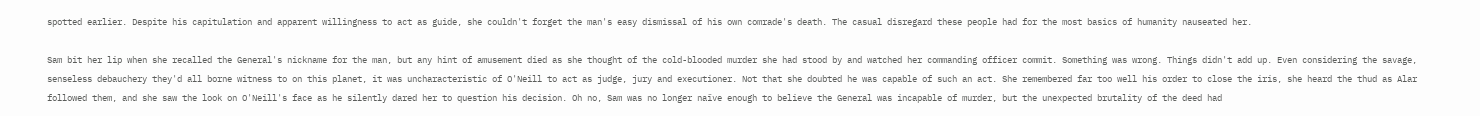spotted earlier. Despite his capitulation and apparent willingness to act as guide, she couldn't forget the man's easy dismissal of his own comrade's death. The casual disregard these people had for the most basics of humanity nauseated her.

Sam bit her lip when she recalled the General's nickname for the man, but any hint of amusement died as she thought of the cold-blooded murder she had stood by and watched her commanding officer commit. Something was wrong. Things didn't add up. Even considering the savage, senseless debauchery they'd all borne witness to on this planet, it was uncharacteristic of O'Neill to act as judge, jury and executioner. Not that she doubted he was capable of such an act. She remembered far too well his order to close the iris, she heard the thud as Alar followed them, and she saw the look on O'Neill's face as he silently dared her to question his decision. Oh no, Sam was no longer naïve enough to believe the General was incapable of murder, but the unexpected brutality of the deed had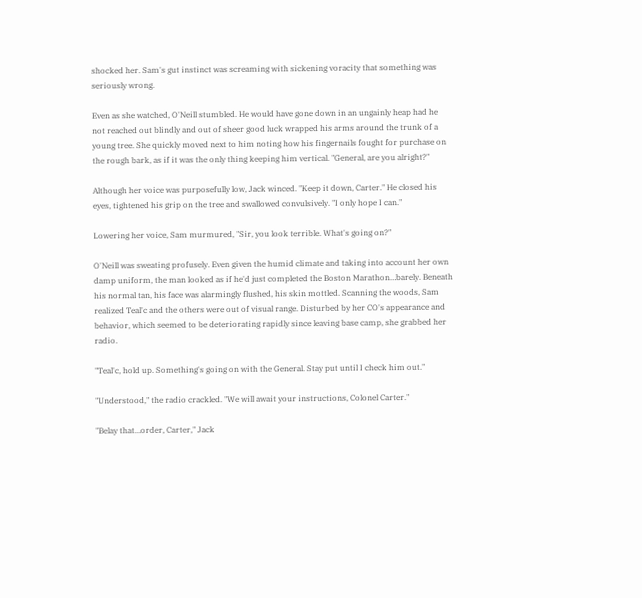shocked her. Sam's gut instinct was screaming with sickening voracity that something was seriously wrong.

Even as she watched, O'Neill stumbled. He would have gone down in an ungainly heap had he not reached out blindly and out of sheer good luck wrapped his arms around the trunk of a young tree. She quickly moved next to him noting how his fingernails fought for purchase on the rough bark, as if it was the only thing keeping him vertical. "General, are you alright?"

Although her voice was purposefully low, Jack winced. "Keep it down, Carter." He closed his eyes, tightened his grip on the tree and swallowed convulsively. "I only hope I can."

Lowering her voice, Sam murmured, "Sir, you look terrible. What's going on?"

O'Neill was sweating profusely. Even given the humid climate and taking into account her own damp uniform, the man looked as if he'd just completed the Boston Marathon…barely. Beneath his normal tan, his face was alarmingly flushed, his skin mottled. Scanning the woods, Sam realized Teal'c and the others were out of visual range. Disturbed by her CO's appearance and behavior, which seemed to be deteriorating rapidly since leaving base camp, she grabbed her radio.

"Teal'c, hold up. Something's going on with the General. Stay put until I check him out."

"Understood," the radio crackled. "We will await your instructions, Colonel Carter."

"Belay that…order, Carter," Jack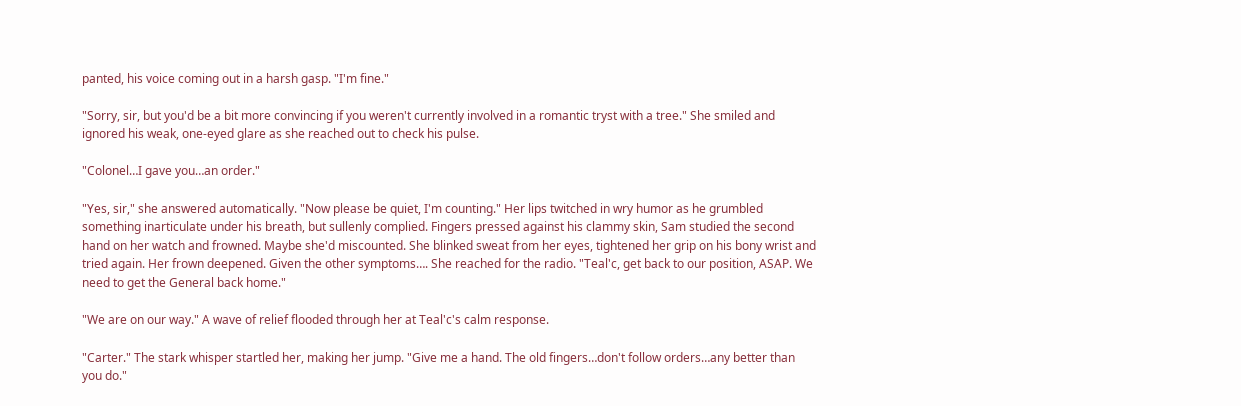panted, his voice coming out in a harsh gasp. "I'm fine."

"Sorry, sir, but you'd be a bit more convincing if you weren't currently involved in a romantic tryst with a tree." She smiled and ignored his weak, one-eyed glare as she reached out to check his pulse.

"Colonel…I gave you…an order."

"Yes, sir," she answered automatically. "Now please be quiet, I'm counting." Her lips twitched in wry humor as he grumbled something inarticulate under his breath, but sullenly complied. Fingers pressed against his clammy skin, Sam studied the second hand on her watch and frowned. Maybe she'd miscounted. She blinked sweat from her eyes, tightened her grip on his bony wrist and tried again. Her frown deepened. Given the other symptoms…. She reached for the radio. "Teal'c, get back to our position, ASAP. We need to get the General back home."

"We are on our way." A wave of relief flooded through her at Teal'c's calm response.

"Carter." The stark whisper startled her, making her jump. "Give me a hand. The old fingers…don't follow orders…any better than you do."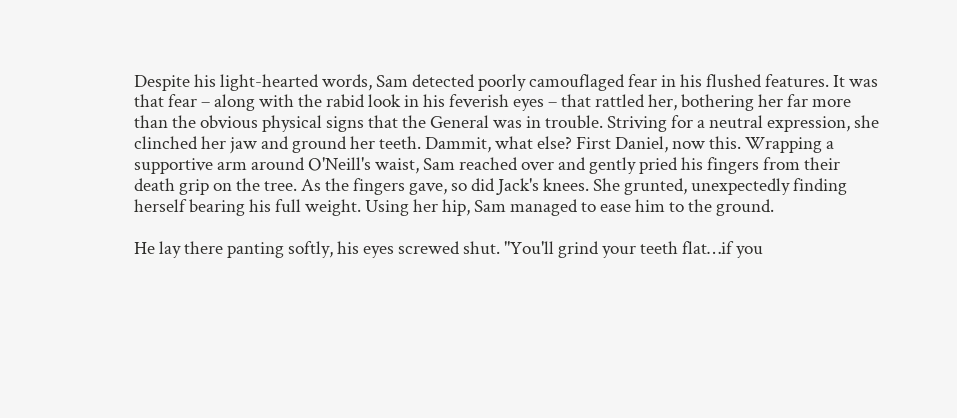Despite his light-hearted words, Sam detected poorly camouflaged fear in his flushed features. It was that fear – along with the rabid look in his feverish eyes – that rattled her, bothering her far more than the obvious physical signs that the General was in trouble. Striving for a neutral expression, she clinched her jaw and ground her teeth. Dammit, what else? First Daniel, now this. Wrapping a supportive arm around O'Neill's waist, Sam reached over and gently pried his fingers from their death grip on the tree. As the fingers gave, so did Jack's knees. She grunted, unexpectedly finding herself bearing his full weight. Using her hip, Sam managed to ease him to the ground.

He lay there panting softly, his eyes screwed shut. "You'll grind your teeth flat…if you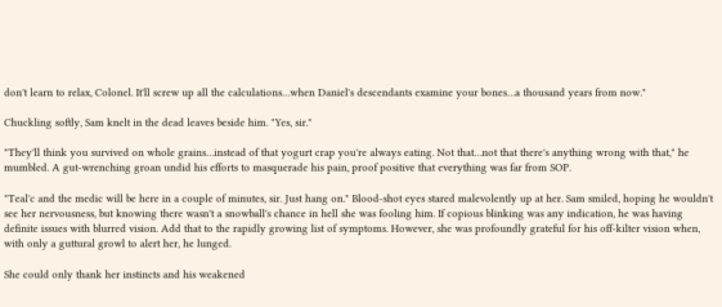don't learn to relax, Colonel. It'll screw up all the calculations…when Daniel's descendants examine your bones…a thousand years from now."

Chuckling softly, Sam knelt in the dead leaves beside him. "Yes, sir."

"They'll think you survived on whole grains…instead of that yogurt crap you're always eating. Not that…not that there's anything wrong with that," he mumbled. A gut-wrenching groan undid his efforts to masquerade his pain, proof positive that everything was far from SOP.

"Teal'c and the medic will be here in a couple of minutes, sir. Just hang on." Blood-shot eyes stared malevolently up at her. Sam smiled, hoping he wouldn't see her nervousness, but knowing there wasn't a snowball's chance in hell she was fooling him. If copious blinking was any indication, he was having definite issues with blurred vision. Add that to the rapidly growing list of symptoms. However, she was profoundly grateful for his off-kilter vision when, with only a guttural growl to alert her, he lunged.

She could only thank her instincts and his weakened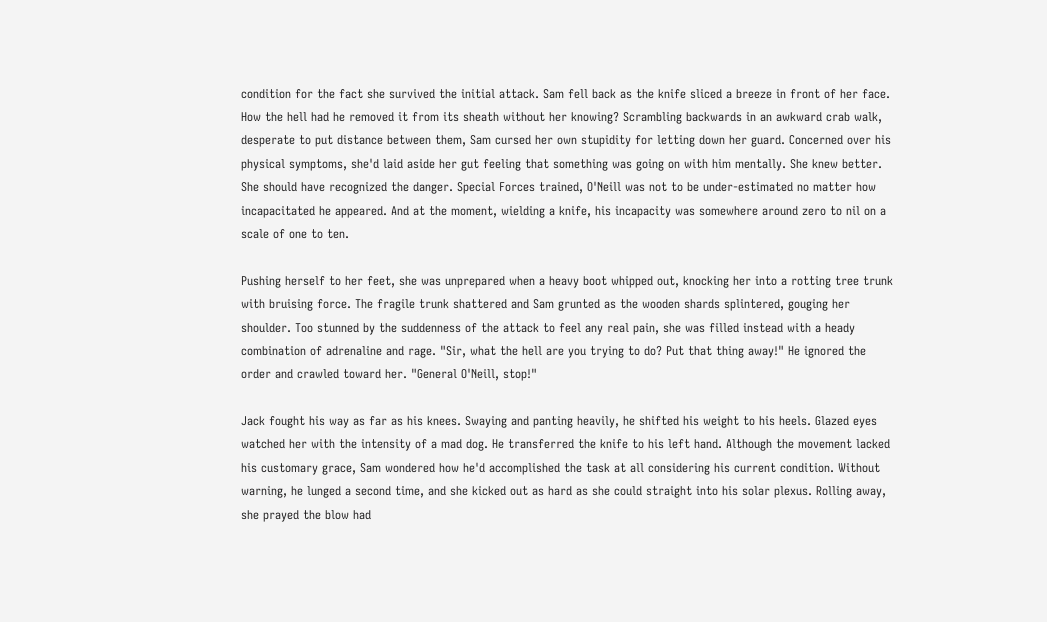condition for the fact she survived the initial attack. Sam fell back as the knife sliced a breeze in front of her face. How the hell had he removed it from its sheath without her knowing? Scrambling backwards in an awkward crab walk, desperate to put distance between them, Sam cursed her own stupidity for letting down her guard. Concerned over his physical symptoms, she'd laid aside her gut feeling that something was going on with him mentally. She knew better. She should have recognized the danger. Special Forces trained, O'Neill was not to be under-estimated no matter how incapacitated he appeared. And at the moment, wielding a knife, his incapacity was somewhere around zero to nil on a scale of one to ten.

Pushing herself to her feet, she was unprepared when a heavy boot whipped out, knocking her into a rotting tree trunk with bruising force. The fragile trunk shattered and Sam grunted as the wooden shards splintered, gouging her shoulder. Too stunned by the suddenness of the attack to feel any real pain, she was filled instead with a heady combination of adrenaline and rage. "Sir, what the hell are you trying to do? Put that thing away!" He ignored the order and crawled toward her. "General O'Neill, stop!"

Jack fought his way as far as his knees. Swaying and panting heavily, he shifted his weight to his heels. Glazed eyes watched her with the intensity of a mad dog. He transferred the knife to his left hand. Although the movement lacked his customary grace, Sam wondered how he'd accomplished the task at all considering his current condition. Without warning, he lunged a second time, and she kicked out as hard as she could straight into his solar plexus. Rolling away, she prayed the blow had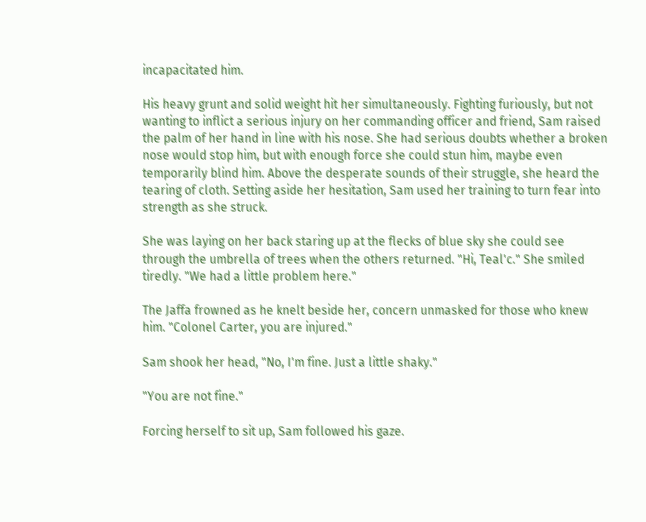incapacitated him.

His heavy grunt and solid weight hit her simultaneously. Fighting furiously, but not wanting to inflict a serious injury on her commanding officer and friend, Sam raised the palm of her hand in line with his nose. She had serious doubts whether a broken nose would stop him, but with enough force she could stun him, maybe even temporarily blind him. Above the desperate sounds of their struggle, she heard the tearing of cloth. Setting aside her hesitation, Sam used her training to turn fear into strength as she struck.

She was laying on her back staring up at the flecks of blue sky she could see through the umbrella of trees when the others returned. "Hi, Teal'c." She smiled tiredly. "We had a little problem here."

The Jaffa frowned as he knelt beside her, concern unmasked for those who knew him. "Colonel Carter, you are injured."

Sam shook her head, "No, I'm fine. Just a little shaky."

"You are not fine."

Forcing herself to sit up, Sam followed his gaze.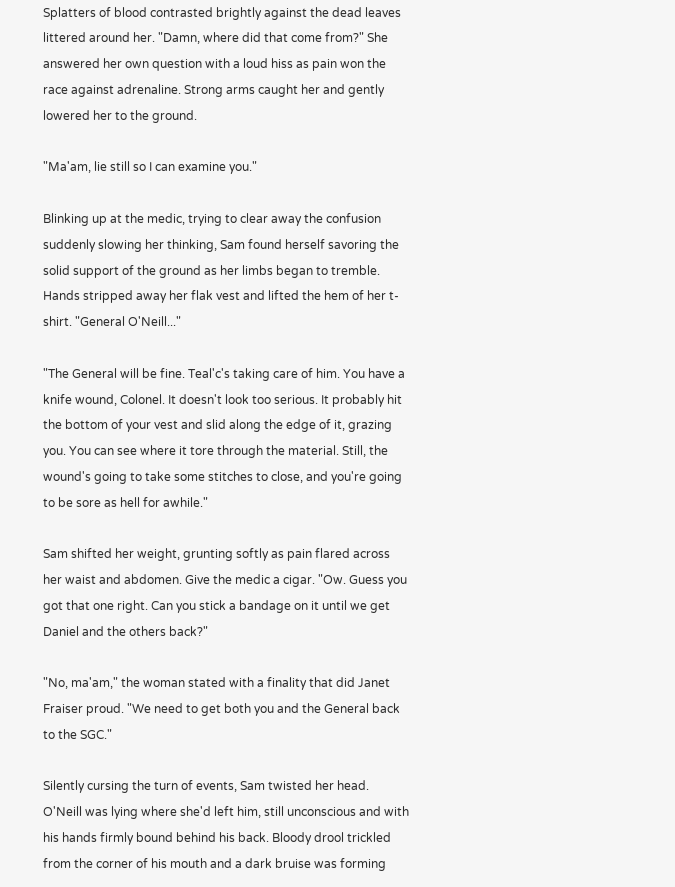Splatters of blood contrasted brightly against the dead leaves littered around her. "Damn, where did that come from?" She answered her own question with a loud hiss as pain won the race against adrenaline. Strong arms caught her and gently lowered her to the ground.

"Ma'am, lie still so I can examine you."

Blinking up at the medic, trying to clear away the confusion suddenly slowing her thinking, Sam found herself savoring the solid support of the ground as her limbs began to tremble. Hands stripped away her flak vest and lifted the hem of her t-shirt. "General O'Neill..."

"The General will be fine. Teal'c's taking care of him. You have a knife wound, Colonel. It doesn't look too serious. It probably hit the bottom of your vest and slid along the edge of it, grazing you. You can see where it tore through the material. Still, the wound's going to take some stitches to close, and you're going to be sore as hell for awhile."

Sam shifted her weight, grunting softly as pain flared across her waist and abdomen. Give the medic a cigar. "Ow. Guess you got that one right. Can you stick a bandage on it until we get Daniel and the others back?"

"No, ma'am," the woman stated with a finality that did Janet Fraiser proud. "We need to get both you and the General back to the SGC."

Silently cursing the turn of events, Sam twisted her head. O'Neill was lying where she'd left him, still unconscious and with his hands firmly bound behind his back. Bloody drool trickled from the corner of his mouth and a dark bruise was forming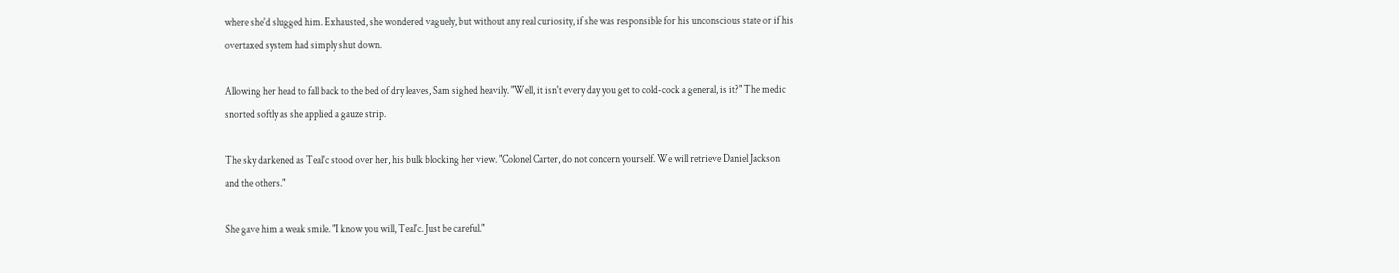where she'd slugged him. Exhausted, she wondered vaguely, but without any real curiosity, if she was responsible for his unconscious state or if his overtaxed system had simply shut down.

Allowing her head to fall back to the bed of dry leaves, Sam sighed heavily. "Well, it isn't every day you get to cold-cock a general, is it?" The medic snorted softly as she applied a gauze strip.

The sky darkened as Teal'c stood over her, his bulk blocking her view. "Colonel Carter, do not concern yourself. We will retrieve Daniel Jackson and the others."

She gave him a weak smile. "I know you will, Teal'c. Just be careful."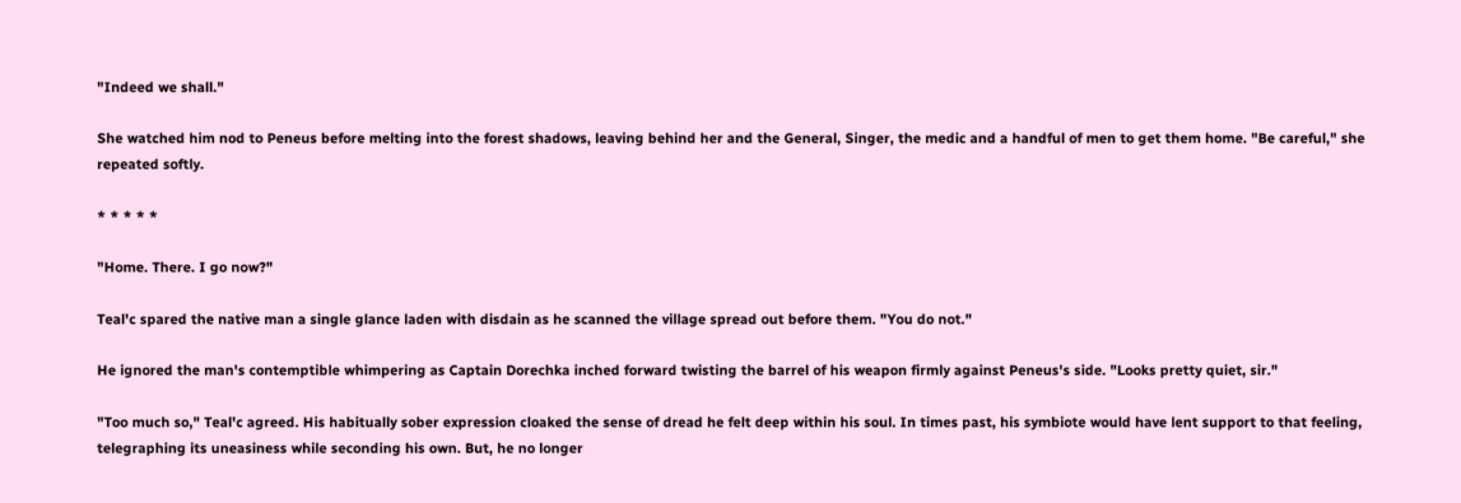"Indeed we shall."

She watched him nod to Peneus before melting into the forest shadows, leaving behind her and the General, Singer, the medic and a handful of men to get them home. "Be careful," she repeated softly.

* * * * *

"Home. There. I go now?"

Teal'c spared the native man a single glance laden with disdain as he scanned the village spread out before them. "You do not."

He ignored the man's contemptible whimpering as Captain Dorechka inched forward twisting the barrel of his weapon firmly against Peneus's side. "Looks pretty quiet, sir."

"Too much so," Teal'c agreed. His habitually sober expression cloaked the sense of dread he felt deep within his soul. In times past, his symbiote would have lent support to that feeling, telegraphing its uneasiness while seconding his own. But, he no longer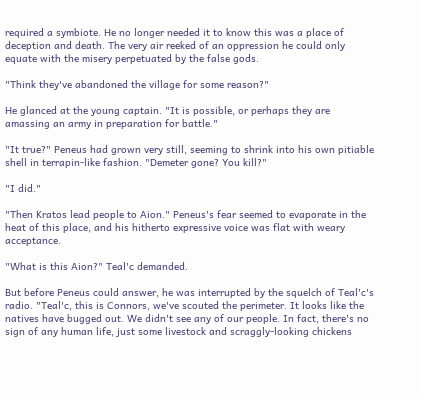required a symbiote. He no longer needed it to know this was a place of deception and death. The very air reeked of an oppression he could only equate with the misery perpetuated by the false gods.

"Think they've abandoned the village for some reason?"

He glanced at the young captain. "It is possible, or perhaps they are amassing an army in preparation for battle."

"It true?" Peneus had grown very still, seeming to shrink into his own pitiable shell in terrapin-like fashion. "Demeter gone? You kill?"

"I did."

"Then Kratos lead people to Aion." Peneus's fear seemed to evaporate in the heat of this place, and his hitherto expressive voice was flat with weary acceptance.

"What is this Aion?" Teal'c demanded.

But before Peneus could answer, he was interrupted by the squelch of Teal'c's radio. "Teal'c, this is Connors, we've scouted the perimeter. It looks like the natives have bugged out. We didn't see any of our people. In fact, there's no sign of any human life, just some livestock and scraggly-looking chickens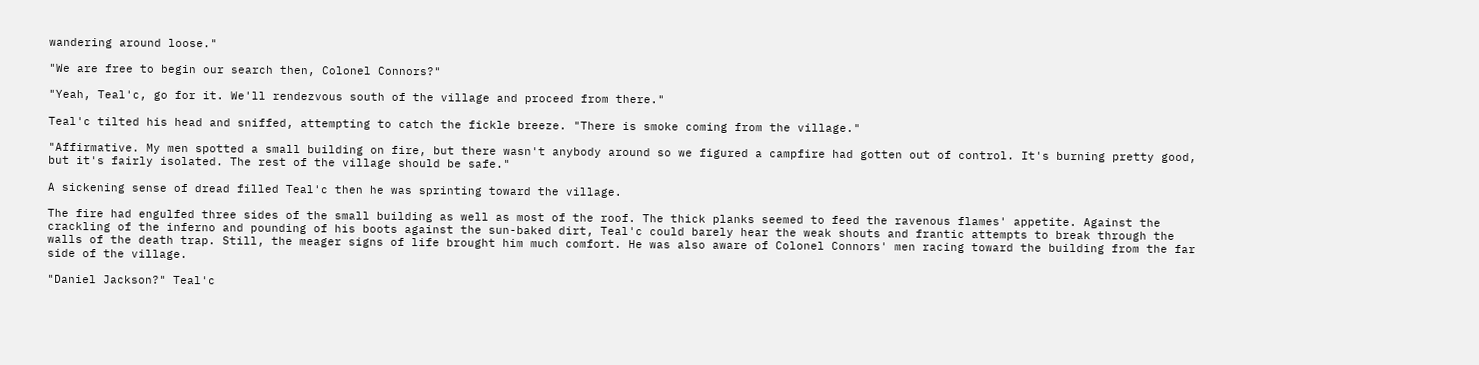wandering around loose."

"We are free to begin our search then, Colonel Connors?"

"Yeah, Teal'c, go for it. We'll rendezvous south of the village and proceed from there."

Teal'c tilted his head and sniffed, attempting to catch the fickle breeze. "There is smoke coming from the village."

"Affirmative. My men spotted a small building on fire, but there wasn't anybody around so we figured a campfire had gotten out of control. It's burning pretty good, but it's fairly isolated. The rest of the village should be safe."

A sickening sense of dread filled Teal'c then he was sprinting toward the village.

The fire had engulfed three sides of the small building as well as most of the roof. The thick planks seemed to feed the ravenous flames' appetite. Against the crackling of the inferno and pounding of his boots against the sun-baked dirt, Teal'c could barely hear the weak shouts and frantic attempts to break through the walls of the death trap. Still, the meager signs of life brought him much comfort. He was also aware of Colonel Connors' men racing toward the building from the far side of the village.

"Daniel Jackson?" Teal'c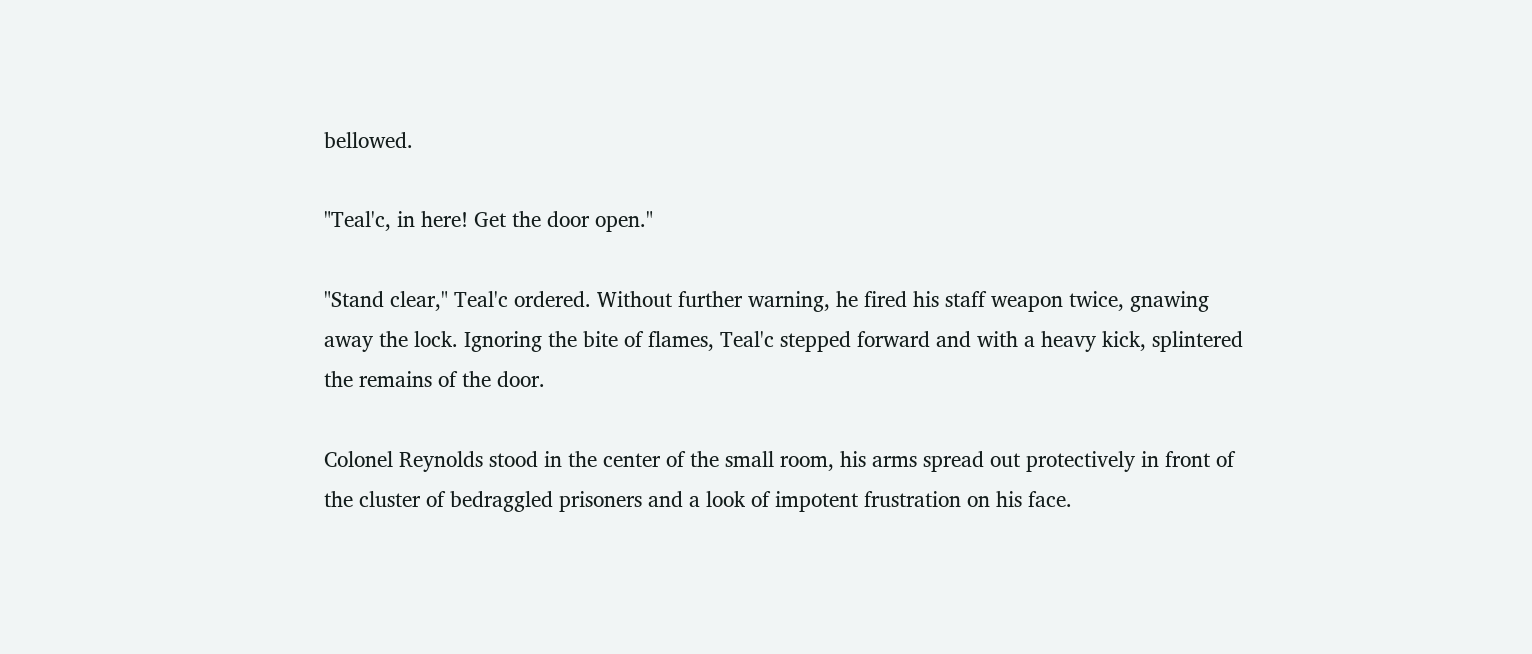bellowed.

"Teal'c, in here! Get the door open."

"Stand clear," Teal'c ordered. Without further warning, he fired his staff weapon twice, gnawing away the lock. Ignoring the bite of flames, Teal'c stepped forward and with a heavy kick, splintered the remains of the door.

Colonel Reynolds stood in the center of the small room, his arms spread out protectively in front of the cluster of bedraggled prisoners and a look of impotent frustration on his face.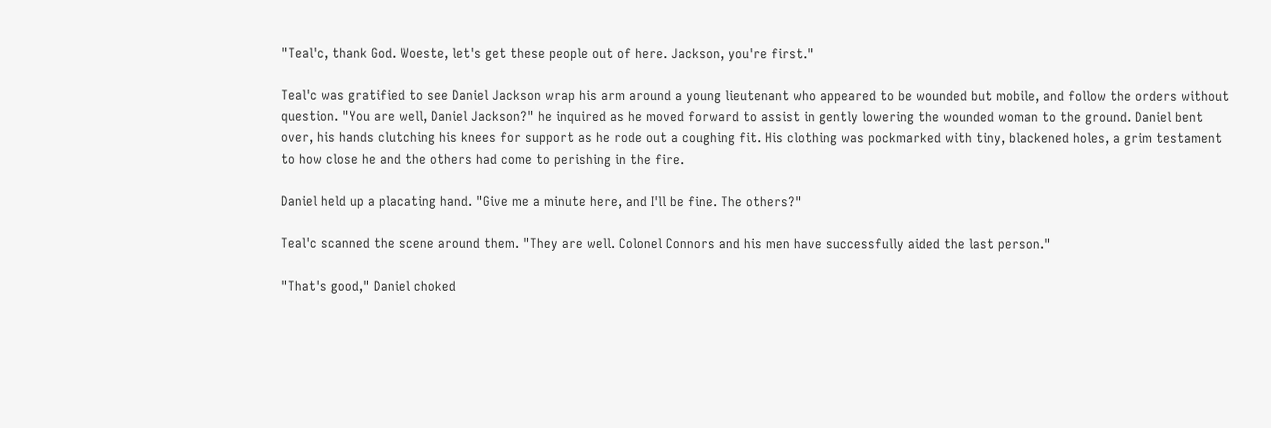"Teal'c, thank God. Woeste, let's get these people out of here. Jackson, you're first."

Teal'c was gratified to see Daniel Jackson wrap his arm around a young lieutenant who appeared to be wounded but mobile, and follow the orders without question. "You are well, Daniel Jackson?" he inquired as he moved forward to assist in gently lowering the wounded woman to the ground. Daniel bent over, his hands clutching his knees for support as he rode out a coughing fit. His clothing was pockmarked with tiny, blackened holes, a grim testament to how close he and the others had come to perishing in the fire.

Daniel held up a placating hand. "Give me a minute here, and I'll be fine. The others?"

Teal'c scanned the scene around them. "They are well. Colonel Connors and his men have successfully aided the last person."

"That's good," Daniel choked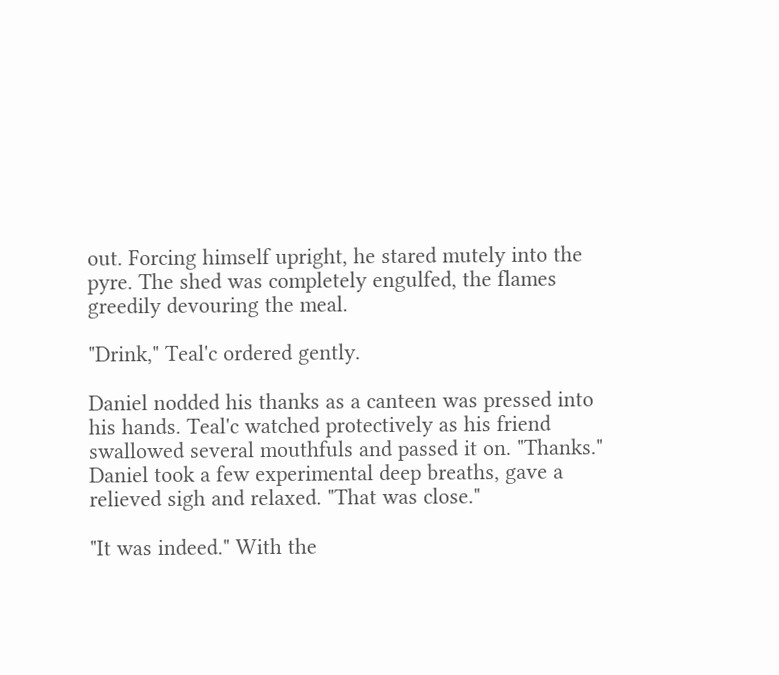out. Forcing himself upright, he stared mutely into the pyre. The shed was completely engulfed, the flames greedily devouring the meal.

"Drink," Teal'c ordered gently.

Daniel nodded his thanks as a canteen was pressed into his hands. Teal'c watched protectively as his friend swallowed several mouthfuls and passed it on. "Thanks." Daniel took a few experimental deep breaths, gave a relieved sigh and relaxed. "That was close."

"It was indeed." With the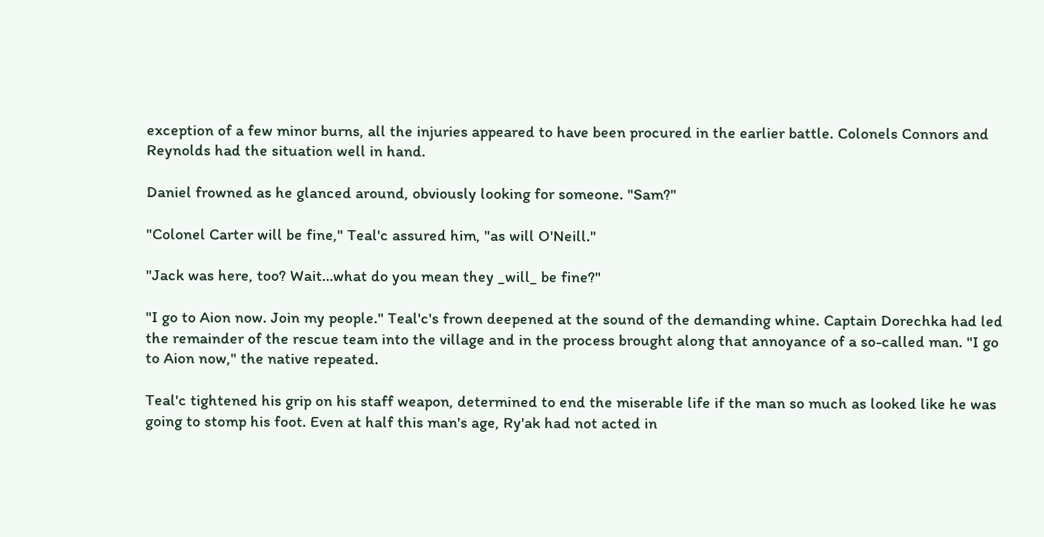exception of a few minor burns, all the injuries appeared to have been procured in the earlier battle. Colonels Connors and Reynolds had the situation well in hand.

Daniel frowned as he glanced around, obviously looking for someone. "Sam?"

"Colonel Carter will be fine," Teal'c assured him, "as will O'Neill."

"Jack was here, too? Wait…what do you mean they _will_ be fine?"

"I go to Aion now. Join my people." Teal'c's frown deepened at the sound of the demanding whine. Captain Dorechka had led the remainder of the rescue team into the village and in the process brought along that annoyance of a so-called man. "I go to Aion now," the native repeated.

Teal'c tightened his grip on his staff weapon, determined to end the miserable life if the man so much as looked like he was going to stomp his foot. Even at half this man's age, Ry'ak had not acted in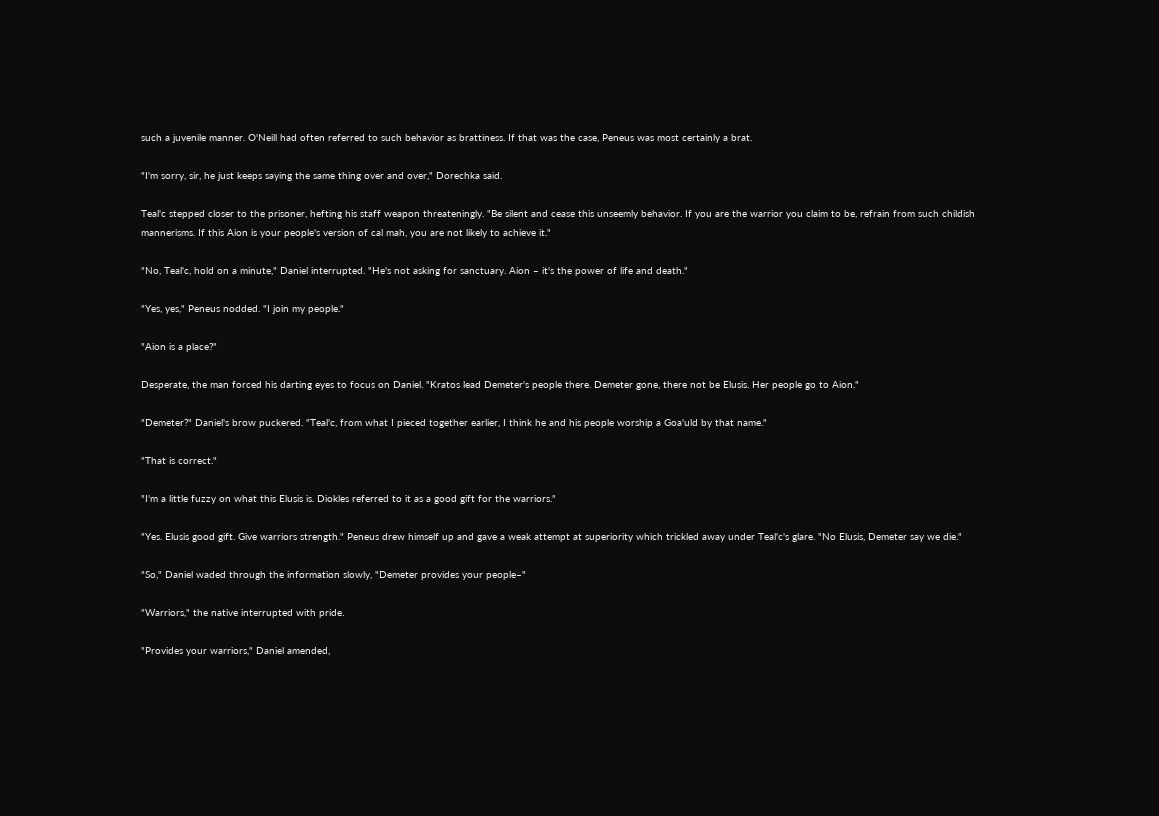such a juvenile manner. O'Neill had often referred to such behavior as brattiness. If that was the case, Peneus was most certainly a brat.

"I'm sorry, sir, he just keeps saying the same thing over and over," Dorechka said.

Teal'c stepped closer to the prisoner, hefting his staff weapon threateningly. "Be silent and cease this unseemly behavior. If you are the warrior you claim to be, refrain from such childish mannerisms. If this Aion is your people's version of cal mah, you are not likely to achieve it."

"No, Teal'c, hold on a minute," Daniel interrupted. "He's not asking for sanctuary. Aion – it's the power of life and death."

"Yes, yes," Peneus nodded. "I join my people."

"Aion is a place?"

Desperate, the man forced his darting eyes to focus on Daniel. "Kratos lead Demeter's people there. Demeter gone, there not be Elusis. Her people go to Aion."

"Demeter?" Daniel's brow puckered. "Teal'c, from what I pieced together earlier, I think he and his people worship a Goa'uld by that name."

"That is correct."

"I'm a little fuzzy on what this Elusis is. Diokles referred to it as a good gift for the warriors."

"Yes. Elusis good gift. Give warriors strength." Peneus drew himself up and gave a weak attempt at superiority which trickled away under Teal'c's glare. "No Elusis, Demeter say we die."

"So," Daniel waded through the information slowly, "Demeter provides your people–"

"Warriors," the native interrupted with pride.

"Provides your warriors," Daniel amended,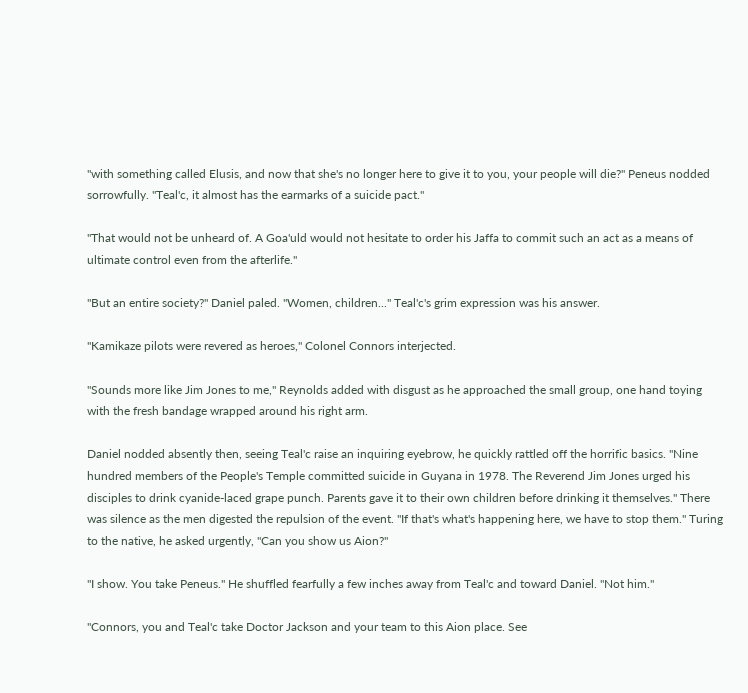"with something called Elusis, and now that she's no longer here to give it to you, your people will die?" Peneus nodded sorrowfully. "Teal'c, it almost has the earmarks of a suicide pact."

"That would not be unheard of. A Goa'uld would not hesitate to order his Jaffa to commit such an act as a means of ultimate control even from the afterlife."

"But an entire society?" Daniel paled. "Women, children..." Teal'c's grim expression was his answer.

"Kamikaze pilots were revered as heroes," Colonel Connors interjected.

"Sounds more like Jim Jones to me," Reynolds added with disgust as he approached the small group, one hand toying with the fresh bandage wrapped around his right arm.

Daniel nodded absently then, seeing Teal'c raise an inquiring eyebrow, he quickly rattled off the horrific basics. "Nine hundred members of the People's Temple committed suicide in Guyana in 1978. The Reverend Jim Jones urged his disciples to drink cyanide-laced grape punch. Parents gave it to their own children before drinking it themselves." There was silence as the men digested the repulsion of the event. "If that's what's happening here, we have to stop them." Turing to the native, he asked urgently, "Can you show us Aion?"

"I show. You take Peneus." He shuffled fearfully a few inches away from Teal'c and toward Daniel. "Not him."

"Connors, you and Teal'c take Doctor Jackson and your team to this Aion place. See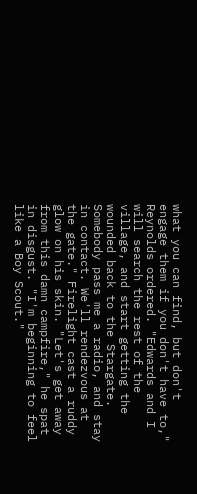what you can find, but don't engage them if you don't have to," Reynolds ordered. "Edwards and I will search the rest of the village, and start getting the wounded back to the Stargate. Somebody pass me a radio, and stay in contact. We'll rendezvous at the gate." Firelight cast a ruddy glow on his skin. "Let's get away from this damn campfire," he spat in disgust. "I'm beginning to feel like a Boy Scout."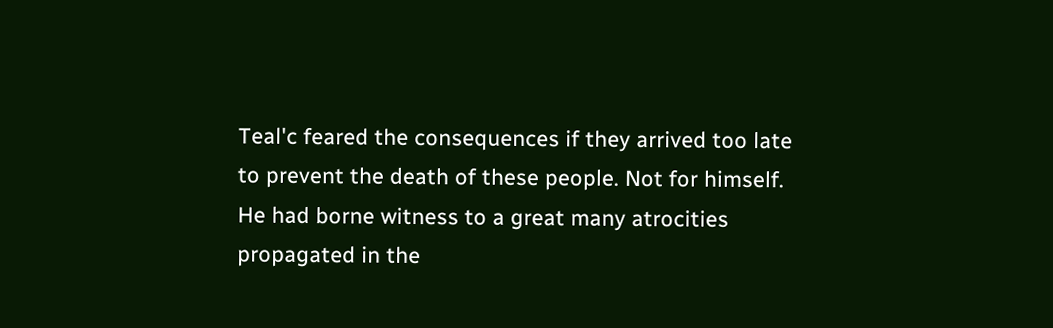Teal'c feared the consequences if they arrived too late to prevent the death of these people. Not for himself. He had borne witness to a great many atrocities propagated in the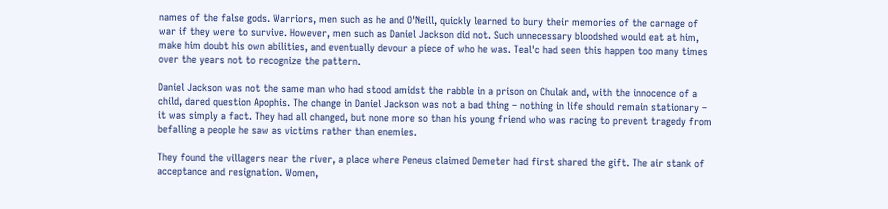names of the false gods. Warriors, men such as he and O'Neill, quickly learned to bury their memories of the carnage of war if they were to survive. However, men such as Daniel Jackson did not. Such unnecessary bloodshed would eat at him, make him doubt his own abilities, and eventually devour a piece of who he was. Teal'c had seen this happen too many times over the years not to recognize the pattern.

Daniel Jackson was not the same man who had stood amidst the rabble in a prison on Chulak and, with the innocence of a child, dared question Apophis. The change in Daniel Jackson was not a bad thing – nothing in life should remain stationary – it was simply a fact. They had all changed, but none more so than his young friend who was racing to prevent tragedy from befalling a people he saw as victims rather than enemies.

They found the villagers near the river, a place where Peneus claimed Demeter had first shared the gift. The air stank of acceptance and resignation. Women,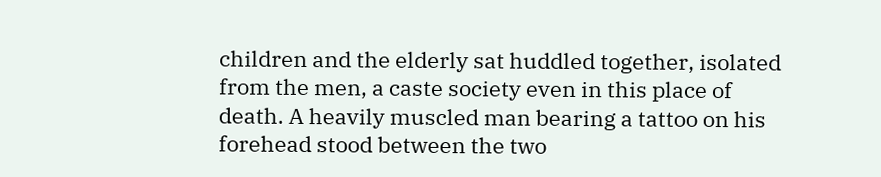children and the elderly sat huddled together, isolated from the men, a caste society even in this place of death. A heavily muscled man bearing a tattoo on his forehead stood between the two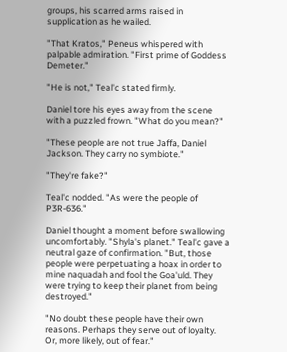groups, his scarred arms raised in supplication as he wailed.

"That Kratos," Peneus whispered with palpable admiration. "First prime of Goddess Demeter."

"He is not," Teal'c stated firmly.

Daniel tore his eyes away from the scene with a puzzled frown. "What do you mean?"

"These people are not true Jaffa, Daniel Jackson. They carry no symbiote."

"They're fake?"

Teal'c nodded. "As were the people of P3R-636."

Daniel thought a moment before swallowing uncomfortably. "Shyla's planet." Teal'c gave a neutral gaze of confirmation. "But, those people were perpetuating a hoax in order to mine naquadah and fool the Goa'uld. They were trying to keep their planet from being destroyed."

"No doubt these people have their own reasons. Perhaps they serve out of loyalty. Or, more likely, out of fear."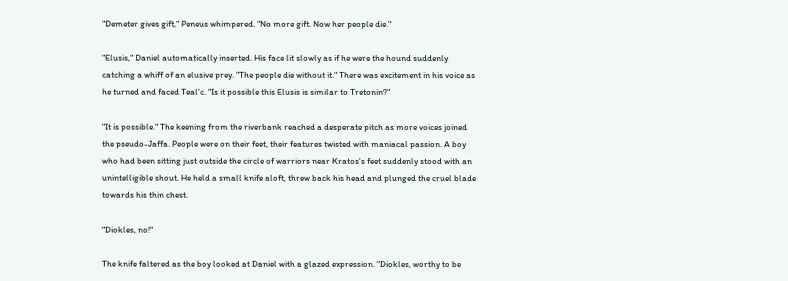"Demeter gives gift," Peneus whimpered. "No more gift. Now her people die."

"Elusis," Daniel automatically inserted. His face lit slowly as if he were the hound suddenly catching a whiff of an elusive prey. "The people die without it." There was excitement in his voice as he turned and faced Teal'c. "Is it possible this Elusis is similar to Tretonin?"

"It is possible." The keening from the riverbank reached a desperate pitch as more voices joined the pseudo-Jaffa. People were on their feet, their features twisted with maniacal passion. A boy who had been sitting just outside the circle of warriors near Kratos's feet suddenly stood with an unintelligible shout. He held a small knife aloft, threw back his head and plunged the cruel blade towards his thin chest.

"Diokles, no!"

The knife faltered as the boy looked at Daniel with a glazed expression. "Diokles, worthy to be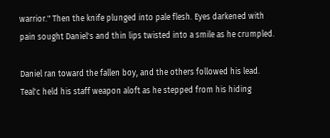warrior." Then the knife plunged into pale flesh. Eyes darkened with pain sought Daniel's and thin lips twisted into a smile as he crumpled.

Daniel ran toward the fallen boy, and the others followed his lead. Teal'c held his staff weapon aloft as he stepped from his hiding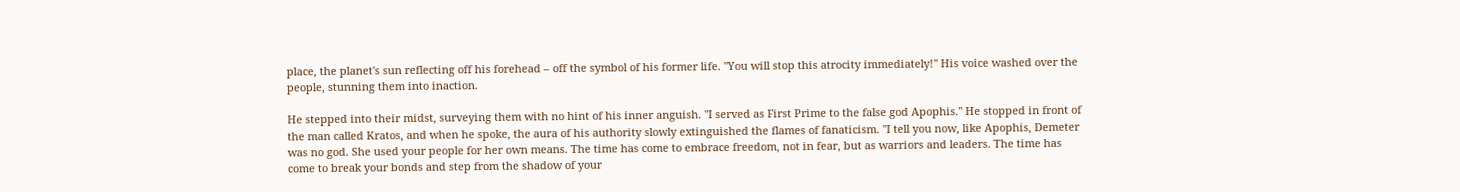place, the planet's sun reflecting off his forehead – off the symbol of his former life. "You will stop this atrocity immediately!" His voice washed over the people, stunning them into inaction.

He stepped into their midst, surveying them with no hint of his inner anguish. "I served as First Prime to the false god Apophis." He stopped in front of the man called Kratos, and when he spoke, the aura of his authority slowly extinguished the flames of fanaticism. "I tell you now, like Apophis, Demeter was no god. She used your people for her own means. The time has come to embrace freedom, not in fear, but as warriors and leaders. The time has come to break your bonds and step from the shadow of your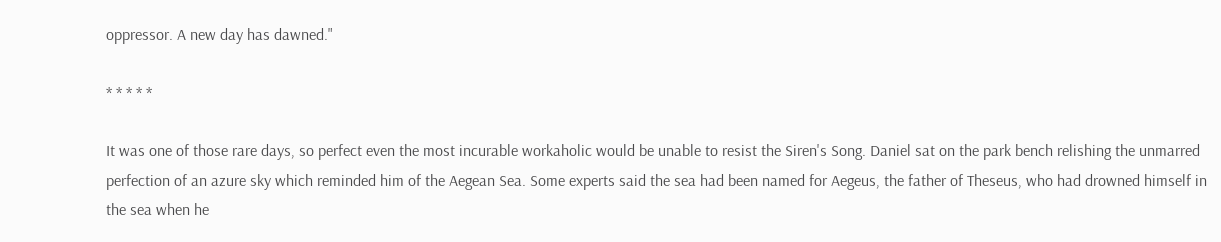oppressor. A new day has dawned."

* * * * *

It was one of those rare days, so perfect even the most incurable workaholic would be unable to resist the Siren's Song. Daniel sat on the park bench relishing the unmarred perfection of an azure sky which reminded him of the Aegean Sea. Some experts said the sea had been named for Aegeus, the father of Theseus, who had drowned himself in the sea when he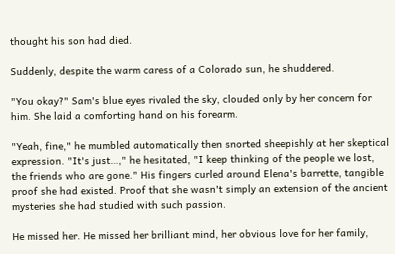thought his son had died.

Suddenly, despite the warm caress of a Colorado sun, he shuddered.

"You okay?" Sam's blue eyes rivaled the sky, clouded only by her concern for him. She laid a comforting hand on his forearm.

"Yeah, fine," he mumbled automatically then snorted sheepishly at her skeptical expression. "It's just…," he hesitated, "I keep thinking of the people we lost, the friends who are gone." His fingers curled around Elena's barrette, tangible proof she had existed. Proof that she wasn't simply an extension of the ancient mysteries she had studied with such passion.

He missed her. He missed her brilliant mind, her obvious love for her family,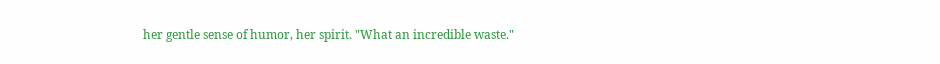her gentle sense of humor, her spirit. "What an incredible waste."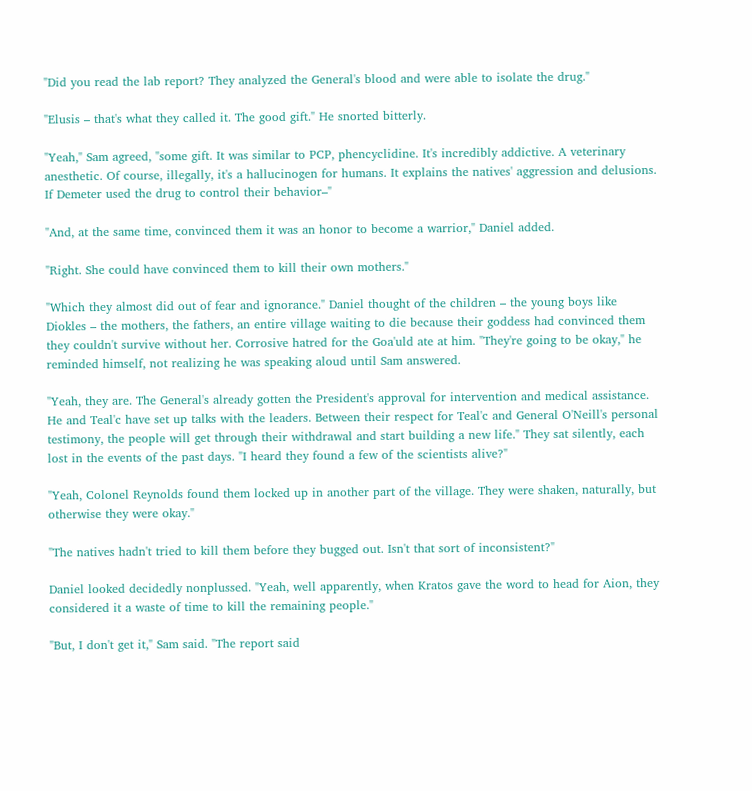"Did you read the lab report? They analyzed the General's blood and were able to isolate the drug."

"Elusis – that's what they called it. The good gift." He snorted bitterly.

"Yeah," Sam agreed, "some gift. It was similar to PCP, phencyclidine. It's incredibly addictive. A veterinary anesthetic. Of course, illegally, it's a hallucinogen for humans. It explains the natives' aggression and delusions. If Demeter used the drug to control their behavior–"

"And, at the same time, convinced them it was an honor to become a warrior," Daniel added.

"Right. She could have convinced them to kill their own mothers."

"Which they almost did out of fear and ignorance." Daniel thought of the children – the young boys like Diokles – the mothers, the fathers, an entire village waiting to die because their goddess had convinced them they couldn't survive without her. Corrosive hatred for the Goa'uld ate at him. "They're going to be okay," he reminded himself, not realizing he was speaking aloud until Sam answered.

"Yeah, they are. The General's already gotten the President's approval for intervention and medical assistance. He and Teal'c have set up talks with the leaders. Between their respect for Teal'c and General O'Neill's personal testimony, the people will get through their withdrawal and start building a new life." They sat silently, each lost in the events of the past days. "I heard they found a few of the scientists alive?"

"Yeah, Colonel Reynolds found them locked up in another part of the village. They were shaken, naturally, but otherwise they were okay."

"The natives hadn't tried to kill them before they bugged out. Isn't that sort of inconsistent?"

Daniel looked decidedly nonplussed. "Yeah, well apparently, when Kratos gave the word to head for Aion, they considered it a waste of time to kill the remaining people."

"But, I don't get it," Sam said. "The report said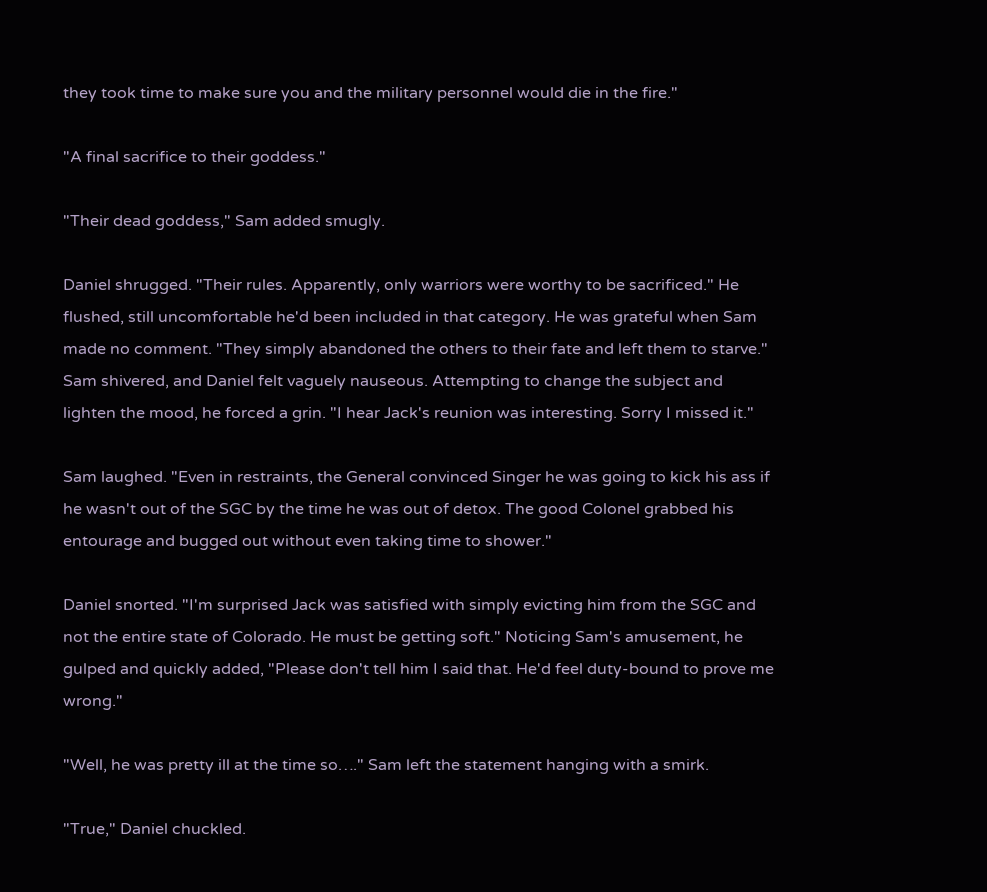they took time to make sure you and the military personnel would die in the fire."

"A final sacrifice to their goddess."

"Their dead goddess," Sam added smugly.

Daniel shrugged. "Their rules. Apparently, only warriors were worthy to be sacrificed." He flushed, still uncomfortable he'd been included in that category. He was grateful when Sam made no comment. "They simply abandoned the others to their fate and left them to starve." Sam shivered, and Daniel felt vaguely nauseous. Attempting to change the subject and lighten the mood, he forced a grin. "I hear Jack's reunion was interesting. Sorry I missed it."

Sam laughed. "Even in restraints, the General convinced Singer he was going to kick his ass if he wasn't out of the SGC by the time he was out of detox. The good Colonel grabbed his entourage and bugged out without even taking time to shower."

Daniel snorted. "I'm surprised Jack was satisfied with simply evicting him from the SGC and not the entire state of Colorado. He must be getting soft." Noticing Sam's amusement, he gulped and quickly added, "Please don't tell him I said that. He'd feel duty-bound to prove me wrong."

"Well, he was pretty ill at the time so…." Sam left the statement hanging with a smirk.

"True," Daniel chuckled.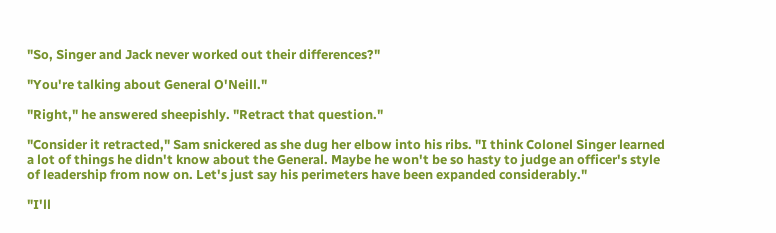"So, Singer and Jack never worked out their differences?"

"You're talking about General O'Neill."

"Right," he answered sheepishly. "Retract that question."

"Consider it retracted," Sam snickered as she dug her elbow into his ribs. "I think Colonel Singer learned a lot of things he didn't know about the General. Maybe he won't be so hasty to judge an officer's style of leadership from now on. Let's just say his perimeters have been expanded considerably."

"I'll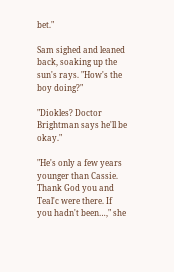bet."

Sam sighed and leaned back, soaking up the sun's rays. "How's the boy doing?"

"Diokles? Doctor Brightman says he'll be okay."

"He's only a few years younger than Cassie. Thank God you and Teal'c were there. If you hadn't been…," she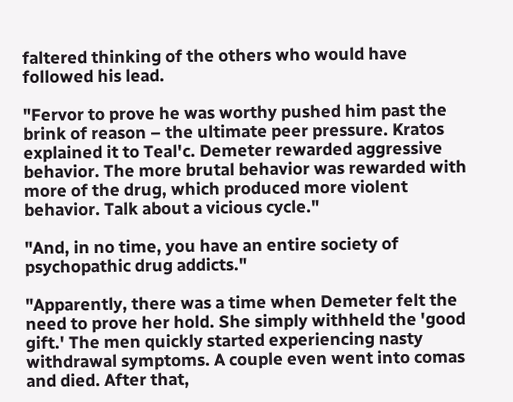faltered thinking of the others who would have followed his lead.

"Fervor to prove he was worthy pushed him past the brink of reason – the ultimate peer pressure. Kratos explained it to Teal'c. Demeter rewarded aggressive behavior. The more brutal behavior was rewarded with more of the drug, which produced more violent behavior. Talk about a vicious cycle."

"And, in no time, you have an entire society of psychopathic drug addicts."

"Apparently, there was a time when Demeter felt the need to prove her hold. She simply withheld the 'good gift.' The men quickly started experiencing nasty withdrawal symptoms. A couple even went into comas and died. After that,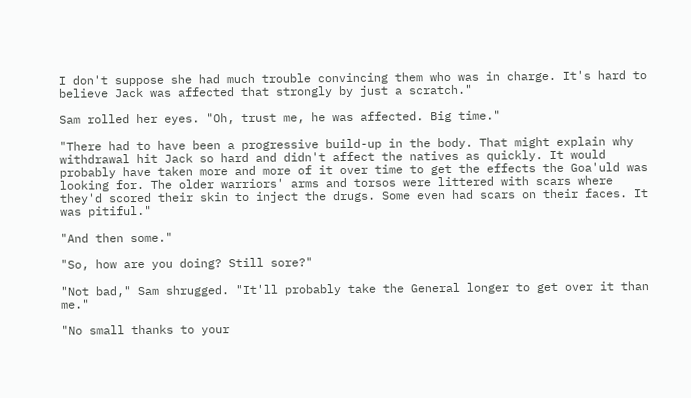I don't suppose she had much trouble convincing them who was in charge. It's hard to believe Jack was affected that strongly by just a scratch."

Sam rolled her eyes. "Oh, trust me, he was affected. Big time."

"There had to have been a progressive build-up in the body. That might explain why withdrawal hit Jack so hard and didn't affect the natives as quickly. It would probably have taken more and more of it over time to get the effects the Goa'uld was looking for. The older warriors' arms and torsos were littered with scars where they'd scored their skin to inject the drugs. Some even had scars on their faces. It was pitiful."

"And then some."

"So, how are you doing? Still sore?"

"Not bad," Sam shrugged. "It'll probably take the General longer to get over it than me."

"No small thanks to your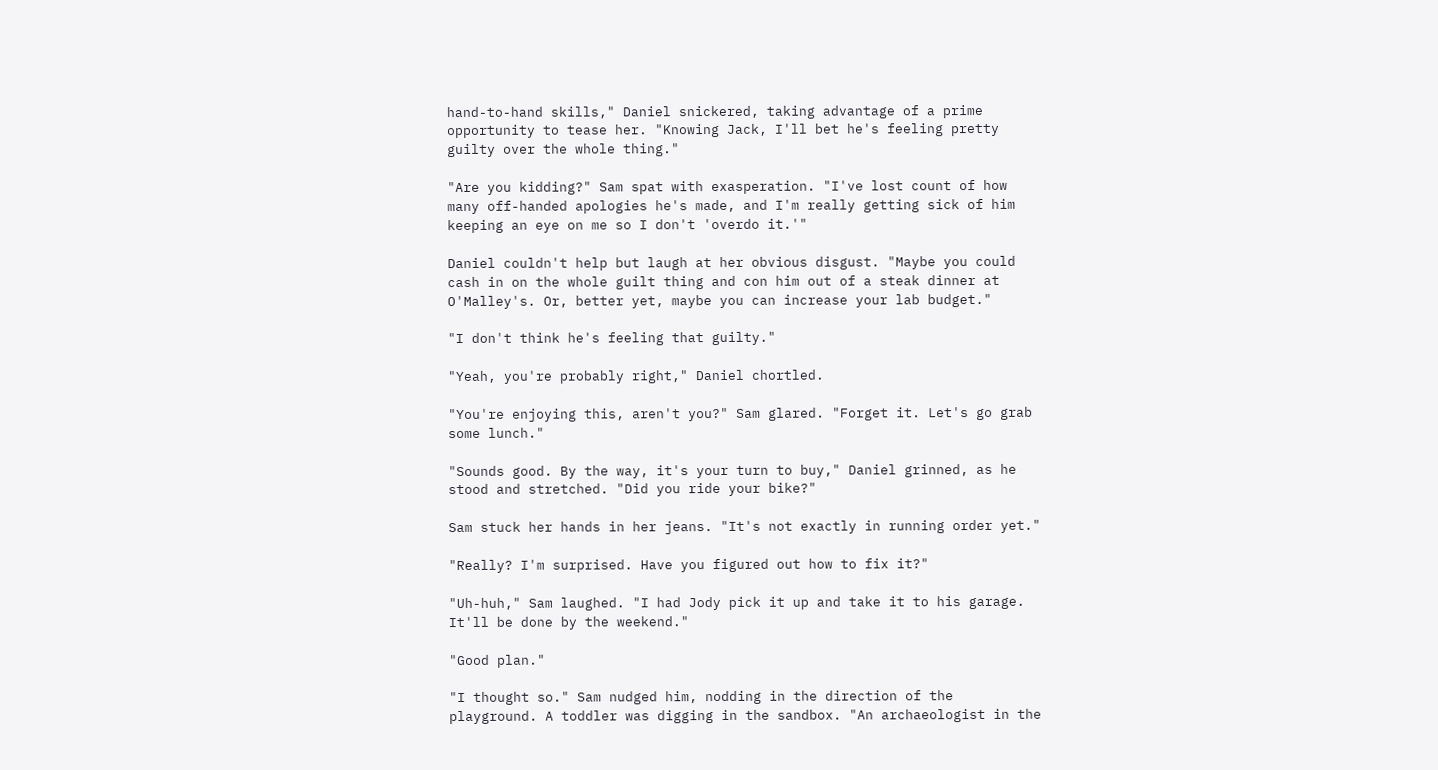hand-to-hand skills," Daniel snickered, taking advantage of a prime opportunity to tease her. "Knowing Jack, I'll bet he's feeling pretty guilty over the whole thing."

"Are you kidding?" Sam spat with exasperation. "I've lost count of how many off-handed apologies he's made, and I'm really getting sick of him keeping an eye on me so I don't 'overdo it.'"

Daniel couldn't help but laugh at her obvious disgust. "Maybe you could cash in on the whole guilt thing and con him out of a steak dinner at O'Malley's. Or, better yet, maybe you can increase your lab budget."

"I don't think he's feeling that guilty."

"Yeah, you're probably right," Daniel chortled.

"You're enjoying this, aren't you?" Sam glared. "Forget it. Let's go grab some lunch."

"Sounds good. By the way, it's your turn to buy," Daniel grinned, as he stood and stretched. "Did you ride your bike?"

Sam stuck her hands in her jeans. "It's not exactly in running order yet."

"Really? I'm surprised. Have you figured out how to fix it?"

"Uh-huh," Sam laughed. "I had Jody pick it up and take it to his garage. It'll be done by the weekend."

"Good plan."

"I thought so." Sam nudged him, nodding in the direction of the playground. A toddler was digging in the sandbox. "An archaeologist in the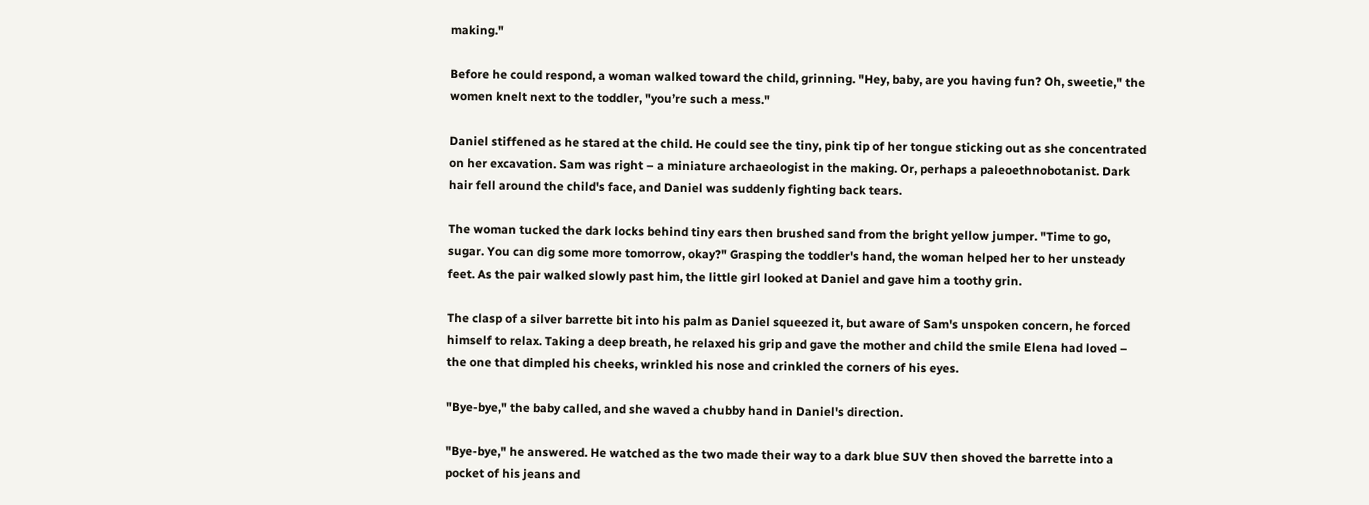making."

Before he could respond, a woman walked toward the child, grinning. "Hey, baby, are you having fun? Oh, sweetie," the women knelt next to the toddler, "you’re such a mess."

Daniel stiffened as he stared at the child. He could see the tiny, pink tip of her tongue sticking out as she concentrated on her excavation. Sam was right – a miniature archaeologist in the making. Or, perhaps a paleoethnobotanist. Dark hair fell around the child's face, and Daniel was suddenly fighting back tears.

The woman tucked the dark locks behind tiny ears then brushed sand from the bright yellow jumper. "Time to go, sugar. You can dig some more tomorrow, okay?" Grasping the toddler's hand, the woman helped her to her unsteady feet. As the pair walked slowly past him, the little girl looked at Daniel and gave him a toothy grin.

The clasp of a silver barrette bit into his palm as Daniel squeezed it, but aware of Sam's unspoken concern, he forced himself to relax. Taking a deep breath, he relaxed his grip and gave the mother and child the smile Elena had loved – the one that dimpled his cheeks, wrinkled his nose and crinkled the corners of his eyes.

"Bye-bye," the baby called, and she waved a chubby hand in Daniel's direction.

"Bye-bye," he answered. He watched as the two made their way to a dark blue SUV then shoved the barrette into a pocket of his jeans and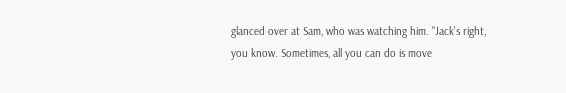glanced over at Sam, who was watching him. "Jack's right, you know. Sometimes, all you can do is move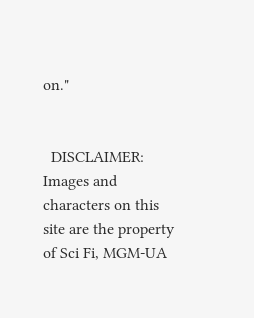on."


  DISCLAIMER: Images and characters on this site are the property of Sci Fi, MGM-UA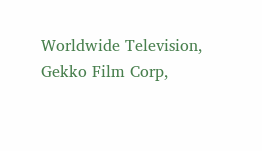Worldwide Television, Gekko Film Corp,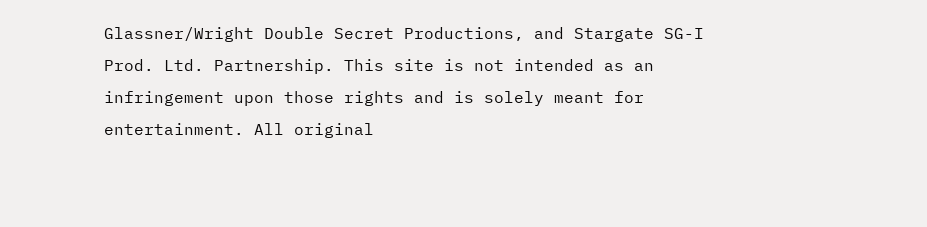Glassner/Wright Double Secret Productions, and Stargate SG-I Prod. Ltd. Partnership. This site is not intended as an infringement upon those rights and is solely meant for entertainment. All original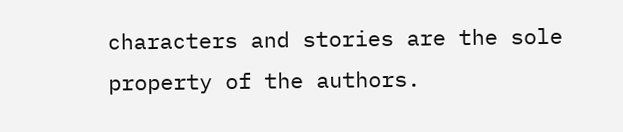characters and stories are the sole property of the authors.